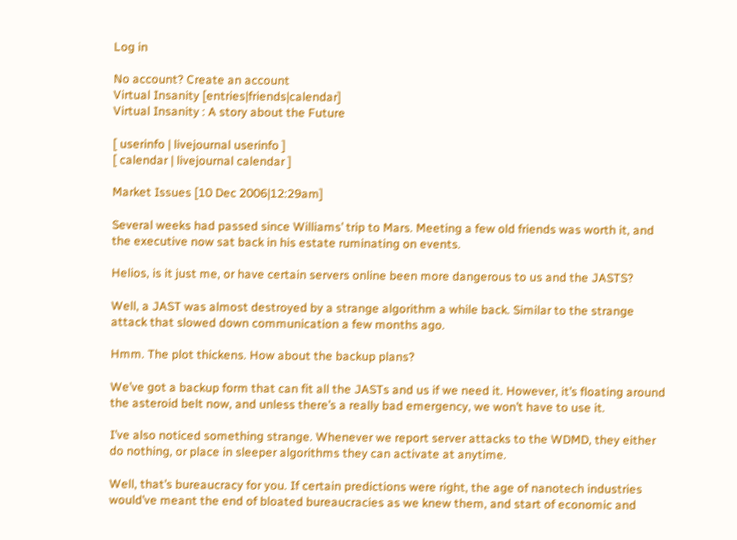Log in

No account? Create an account
Virtual Insanity [entries|friends|calendar]
Virtual Insanity : A story about the Future

[ userinfo | livejournal userinfo ]
[ calendar | livejournal calendar ]

Market Issues [10 Dec 2006|12:29am]

Several weeks had passed since Williams’ trip to Mars. Meeting a few old friends was worth it, and the executive now sat back in his estate ruminating on events.

Helios, is it just me, or have certain servers online been more dangerous to us and the JASTS?

Well, a JAST was almost destroyed by a strange algorithm a while back. Similar to the strange attack that slowed down communication a few months ago.

Hmm. The plot thickens. How about the backup plans?

We’ve got a backup form that can fit all the JASTs and us if we need it. However, it’s floating around the asteroid belt now, and unless there’s a really bad emergency, we won’t have to use it.

I’ve also noticed something strange. Whenever we report server attacks to the WDMD, they either do nothing, or place in sleeper algorithms they can activate at anytime.

Well, that’s bureaucracy for you. If certain predictions were right, the age of nanotech industries would’ve meant the end of bloated bureaucracies as we knew them, and start of economic and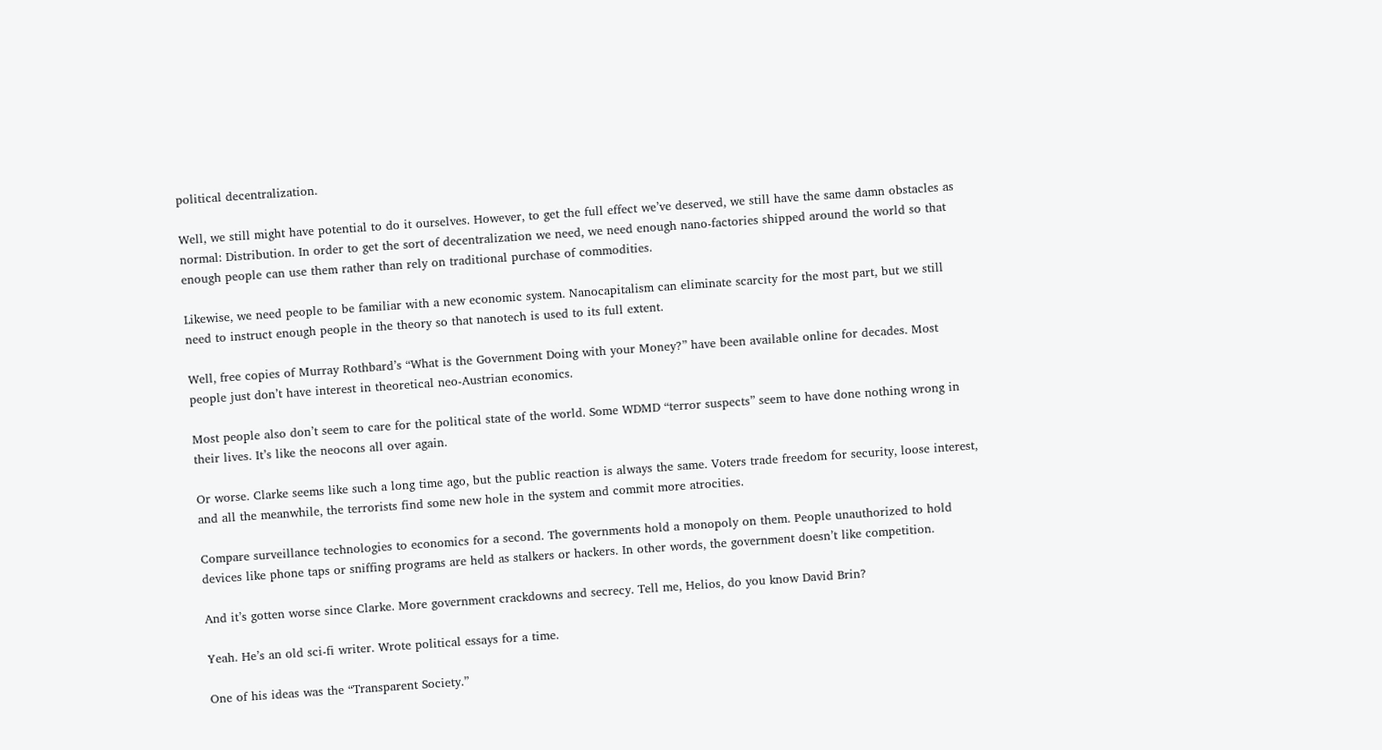political decentralization.

Well, we still might have potential to do it ourselves. However, to get the full effect we’ve deserved, we still have the same damn obstacles as normal: Distribution. In order to get the sort of decentralization we need, we need enough nano-factories shipped around the world so that enough people can use them rather than rely on traditional purchase of commodities.

Likewise, we need people to be familiar with a new economic system. Nanocapitalism can eliminate scarcity for the most part, but we still need to instruct enough people in the theory so that nanotech is used to its full extent.

Well, free copies of Murray Rothbard’s “What is the Government Doing with your Money?” have been available online for decades. Most people just don’t have interest in theoretical neo-Austrian economics.

Most people also don’t seem to care for the political state of the world. Some WDMD “terror suspects” seem to have done nothing wrong in their lives. It’s like the neocons all over again.

Or worse. Clarke seems like such a long time ago, but the public reaction is always the same. Voters trade freedom for security, loose interest, and all the meanwhile, the terrorists find some new hole in the system and commit more atrocities.

Compare surveillance technologies to economics for a second. The governments hold a monopoly on them. People unauthorized to hold devices like phone taps or sniffing programs are held as stalkers or hackers. In other words, the government doesn’t like competition.

And it’s gotten worse since Clarke. More government crackdowns and secrecy. Tell me, Helios, do you know David Brin?

Yeah. He’s an old sci-fi writer. Wrote political essays for a time.

One of his ideas was the “Transparent Society.”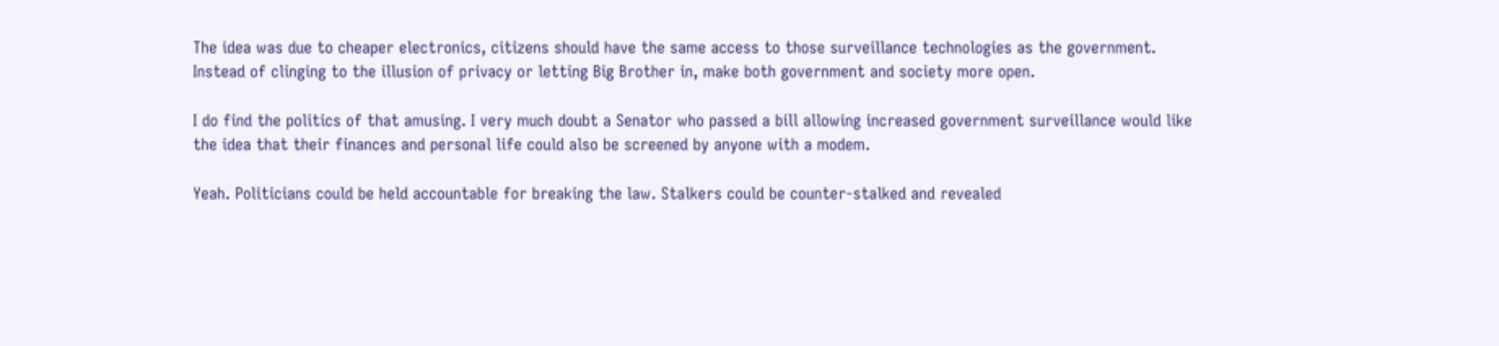The idea was due to cheaper electronics, citizens should have the same access to those surveillance technologies as the government. Instead of clinging to the illusion of privacy or letting Big Brother in, make both government and society more open.

I do find the politics of that amusing. I very much doubt a Senator who passed a bill allowing increased government surveillance would like the idea that their finances and personal life could also be screened by anyone with a modem.

Yeah. Politicians could be held accountable for breaking the law. Stalkers could be counter-stalked and revealed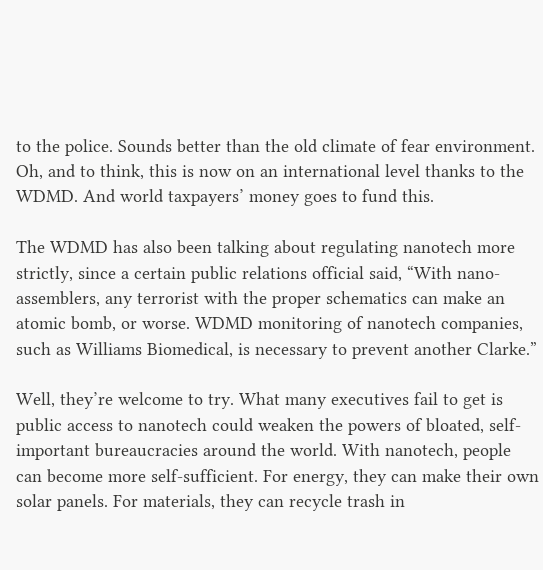to the police. Sounds better than the old climate of fear environment. Oh, and to think, this is now on an international level thanks to the WDMD. And world taxpayers’ money goes to fund this.

The WDMD has also been talking about regulating nanotech more strictly, since a certain public relations official said, “With nano-assemblers, any terrorist with the proper schematics can make an atomic bomb, or worse. WDMD monitoring of nanotech companies, such as Williams Biomedical, is necessary to prevent another Clarke.”

Well, they’re welcome to try. What many executives fail to get is public access to nanotech could weaken the powers of bloated, self-important bureaucracies around the world. With nanotech, people can become more self-sufficient. For energy, they can make their own solar panels. For materials, they can recycle trash in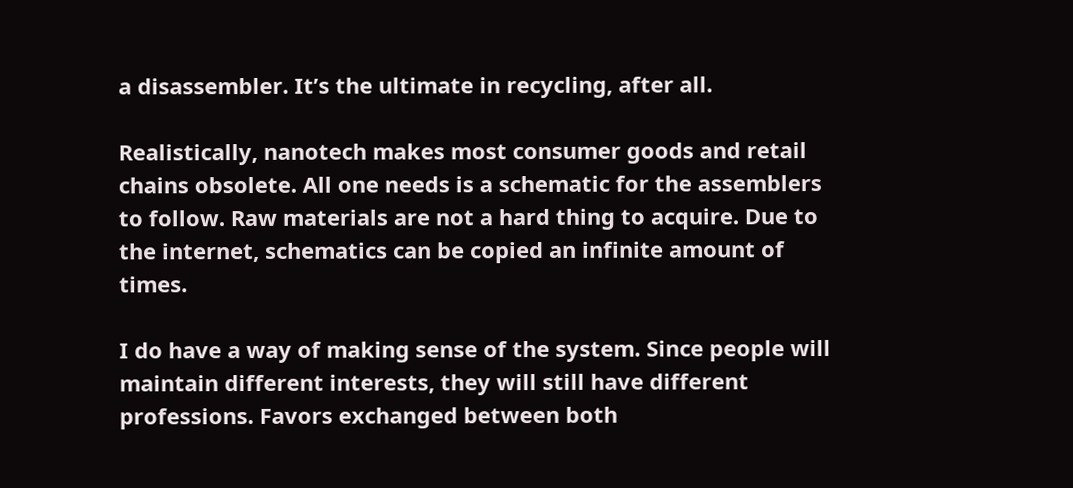a disassembler. It’s the ultimate in recycling, after all.

Realistically, nanotech makes most consumer goods and retail chains obsolete. All one needs is a schematic for the assemblers to follow. Raw materials are not a hard thing to acquire. Due to the internet, schematics can be copied an infinite amount of times.

I do have a way of making sense of the system. Since people will maintain different interests, they will still have different professions. Favors exchanged between both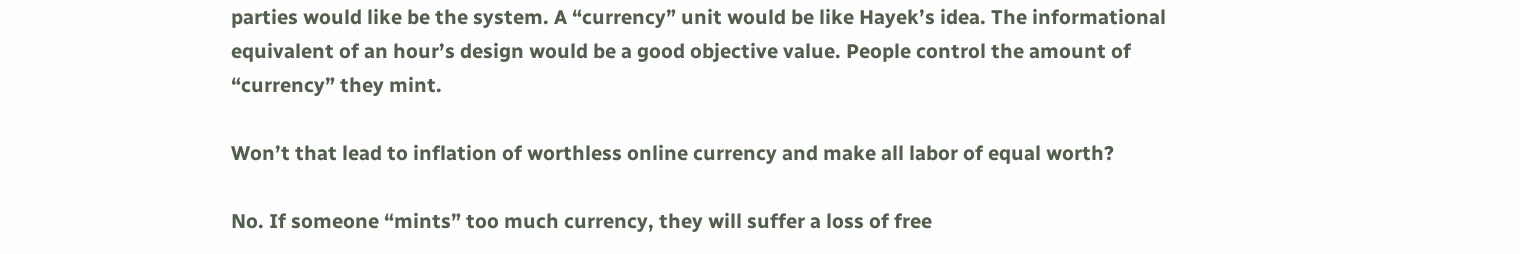parties would like be the system. A “currency” unit would be like Hayek’s idea. The informational equivalent of an hour’s design would be a good objective value. People control the amount of “currency” they mint.

Won’t that lead to inflation of worthless online currency and make all labor of equal worth?

No. If someone “mints” too much currency, they will suffer a loss of free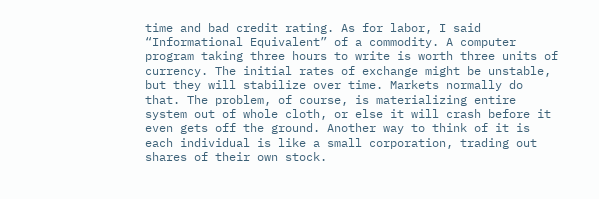time and bad credit rating. As for labor, I said “Informational Equivalent” of a commodity. A computer program taking three hours to write is worth three units of currency. The initial rates of exchange might be unstable, but they will stabilize over time. Markets normally do that. The problem, of course, is materializing entire system out of whole cloth, or else it will crash before it even gets off the ground. Another way to think of it is each individual is like a small corporation, trading out shares of their own stock.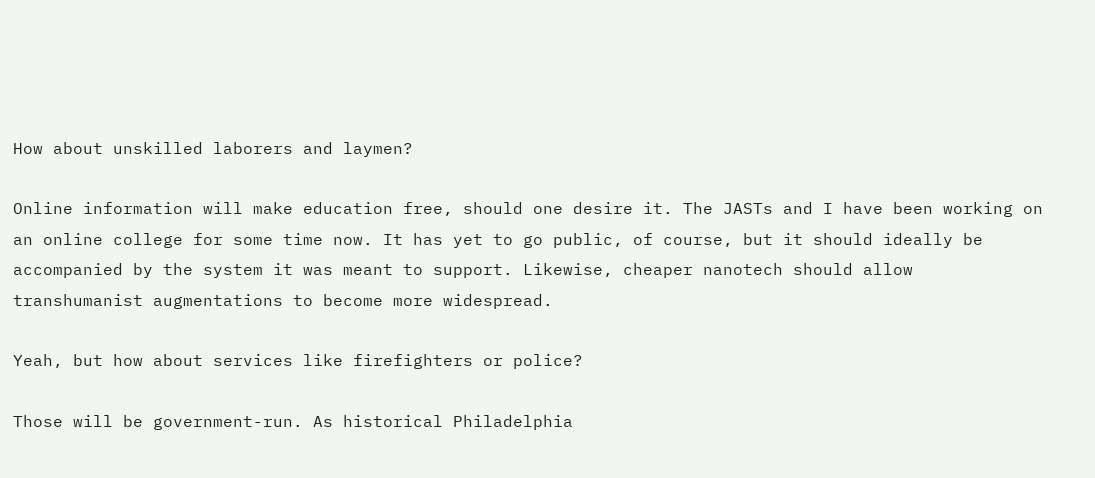How about unskilled laborers and laymen?

Online information will make education free, should one desire it. The JASTs and I have been working on an online college for some time now. It has yet to go public, of course, but it should ideally be accompanied by the system it was meant to support. Likewise, cheaper nanotech should allow transhumanist augmentations to become more widespread.

Yeah, but how about services like firefighters or police?

Those will be government-run. As historical Philadelphia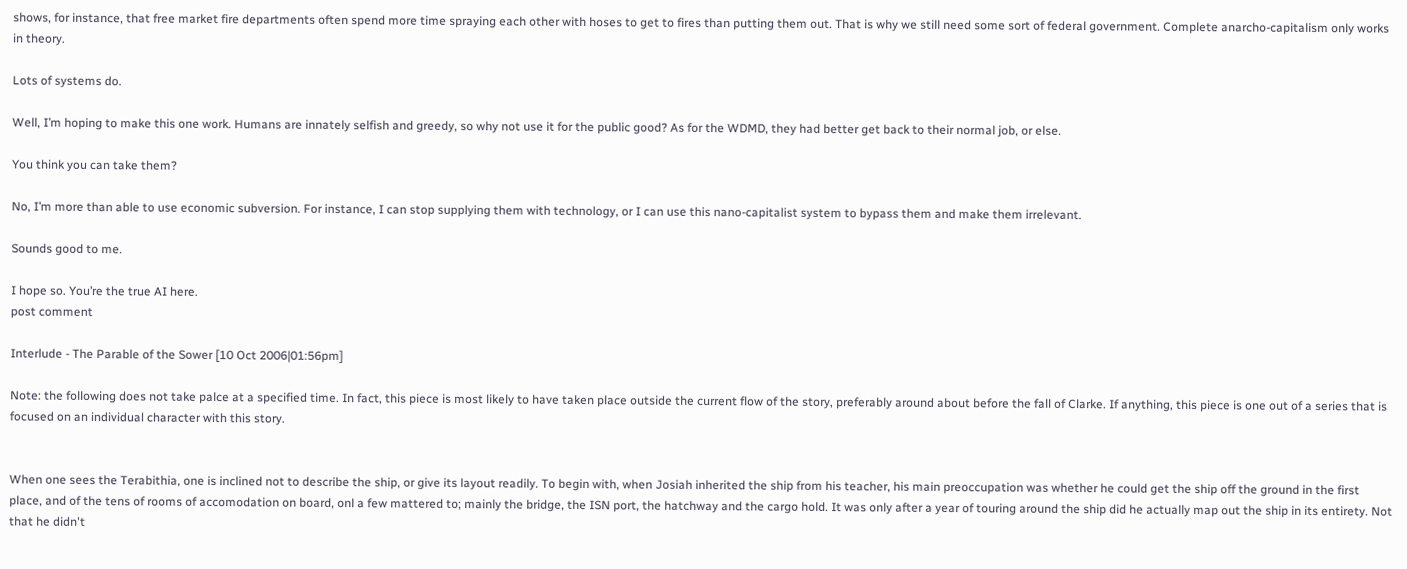shows, for instance, that free market fire departments often spend more time spraying each other with hoses to get to fires than putting them out. That is why we still need some sort of federal government. Complete anarcho-capitalism only works in theory.

Lots of systems do.

Well, I’m hoping to make this one work. Humans are innately selfish and greedy, so why not use it for the public good? As for the WDMD, they had better get back to their normal job, or else.

You think you can take them?

No, I’m more than able to use economic subversion. For instance, I can stop supplying them with technology, or I can use this nano-capitalist system to bypass them and make them irrelevant.

Sounds good to me.

I hope so. You’re the true AI here.
post comment

Interlude - The Parable of the Sower [10 Oct 2006|01:56pm]

Note: the following does not take palce at a specified time. In fact, this piece is most likely to have taken place outside the current flow of the story, preferably around about before the fall of Clarke. If anything, this piece is one out of a series that is focused on an individual character with this story.


When one sees the Terabithia, one is inclined not to describe the ship, or give its layout readily. To begin with, when Josiah inherited the ship from his teacher, his main preoccupation was whether he could get the ship off the ground in the first place, and of the tens of rooms of accomodation on board, onl a few mattered to; mainly the bridge, the ISN port, the hatchway and the cargo hold. It was only after a year of touring around the ship did he actually map out the ship in its entirety. Not that he didn't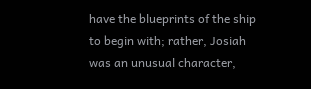have the blueprints of the ship to begin with; rather, Josiah was an unusual character,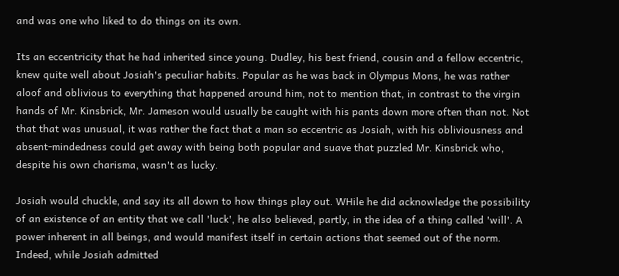and was one who liked to do things on its own.

Its an eccentricity that he had inherited since young. Dudley, his best friend, cousin and a fellow eccentric, knew quite well about Josiah's peculiar habits. Popular as he was back in Olympus Mons, he was rather aloof and oblivious to everything that happened around him, not to mention that, in contrast to the virgin hands of Mr. Kinsbrick, Mr. Jameson would usually be caught with his pants down more often than not. Not that that was unusual, it was rather the fact that a man so eccentric as Josiah, with his obliviousness and absent-mindedness could get away with being both popular and suave that puzzled Mr. Kinsbrick who, despite his own charisma, wasn't as lucky.

Josiah would chuckle, and say its all down to how things play out. WHile he did acknowledge the possibility of an existence of an entity that we call 'luck', he also believed, partly, in the idea of a thing called 'will'. A power inherent in all beings, and would manifest itself in certain actions that seemed out of the norm. Indeed, while Josiah admitted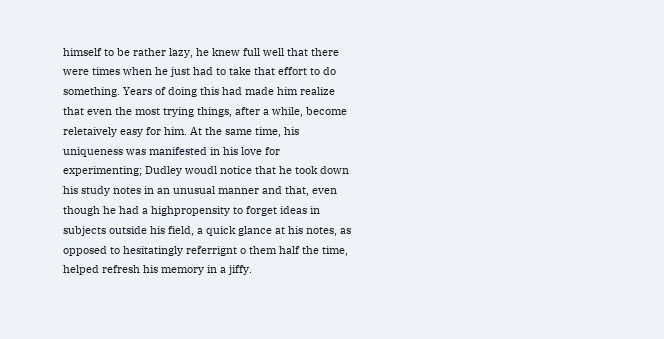himself to be rather lazy, he knew full well that there were times when he just had to take that effort to do something. Years of doing this had made him realize that even the most trying things, after a while, become reletaively easy for him. At the same time, his uniqueness was manifested in his love for experimenting; Dudley woudl notice that he took down his study notes in an unusual manner and that, even though he had a highpropensity to forget ideas in subjects outside his field, a quick glance at his notes, as opposed to hesitatingly referrignt o them half the time, helped refresh his memory in a jiffy.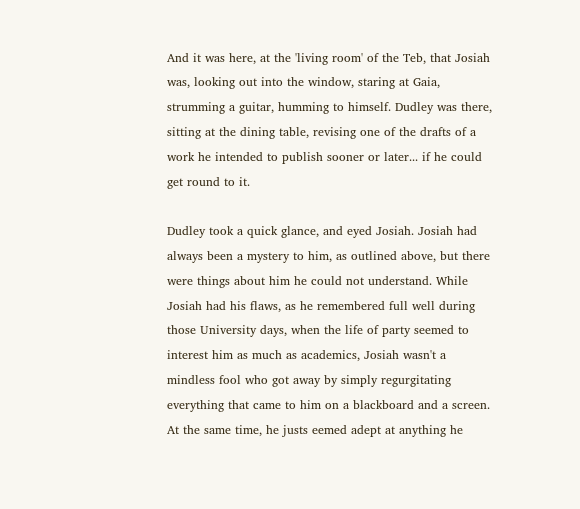And it was here, at the 'living room' of the Teb, that Josiah was, looking out into the window, staring at Gaia, strumming a guitar, humming to himself. Dudley was there, sitting at the dining table, revising one of the drafts of a work he intended to publish sooner or later... if he could get round to it.

Dudley took a quick glance, and eyed Josiah. Josiah had always been a mystery to him, as outlined above, but there were things about him he could not understand. While Josiah had his flaws, as he remembered full well during those University days, when the life of party seemed to interest him as much as academics, Josiah wasn't a mindless fool who got away by simply regurgitating everything that came to him on a blackboard and a screen. At the same time, he justs eemed adept at anything he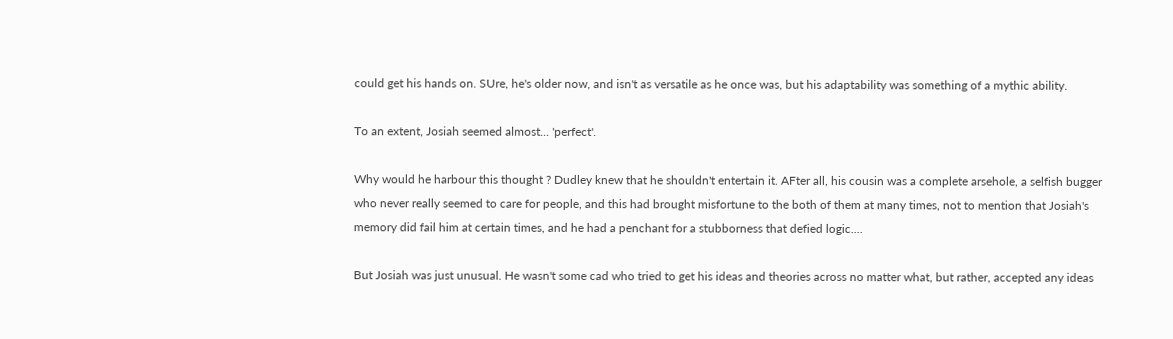could get his hands on. SUre, he's older now, and isn't as versatile as he once was, but his adaptability was something of a mythic ability.

To an extent, Josiah seemed almost... 'perfect'.

Why would he harbour this thought ? Dudley knew that he shouldn't entertain it. AFter all, his cousin was a complete arsehole, a selfish bugger who never really seemed to care for people, and this had brought misfortune to the both of them at many times, not to mention that Josiah's memory did fail him at certain times, and he had a penchant for a stubborness that defied logic....

But Josiah was just unusual. He wasn't some cad who tried to get his ideas and theories across no matter what, but rather, accepted any ideas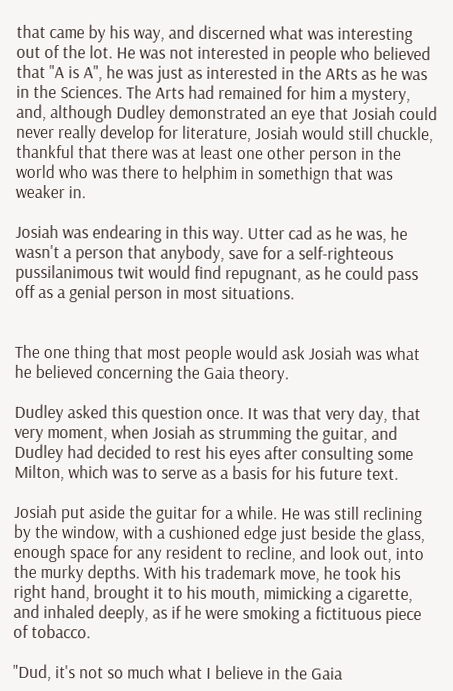that came by his way, and discerned what was interesting out of the lot. He was not interested in people who believed that "A is A", he was just as interested in the ARts as he was in the Sciences. The Arts had remained for him a mystery, and, although Dudley demonstrated an eye that Josiah could never really develop for literature, Josiah would still chuckle, thankful that there was at least one other person in the world who was there to helphim in somethign that was weaker in.

Josiah was endearing in this way. Utter cad as he was, he wasn't a person that anybody, save for a self-righteous pussilanimous twit would find repugnant, as he could pass off as a genial person in most situations.


The one thing that most people would ask Josiah was what he believed concerning the Gaia theory.

Dudley asked this question once. It was that very day, that very moment, when Josiah as strumming the guitar, and Dudley had decided to rest his eyes after consulting some Milton, which was to serve as a basis for his future text.

Josiah put aside the guitar for a while. He was still reclining by the window, with a cushioned edge just beside the glass, enough space for any resident to recline, and look out, into the murky depths. With his trademark move, he took his right hand, brought it to his mouth, mimicking a cigarette, and inhaled deeply, as if he were smoking a fictituous piece of tobacco.

"Dud, it's not so much what I believe in the Gaia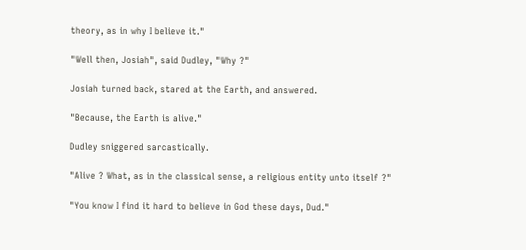theory, as in why I believe it."

"Well then, Josiah", said Dudley, "Why ?"

Josiah turned back, stared at the Earth, and answered.

"Because, the Earth is alive."

Dudley sniggered sarcastically.

"Alive ? What, as in the classical sense, a religious entity unto itself ?"

"You know I find it hard to believe in God these days, Dud."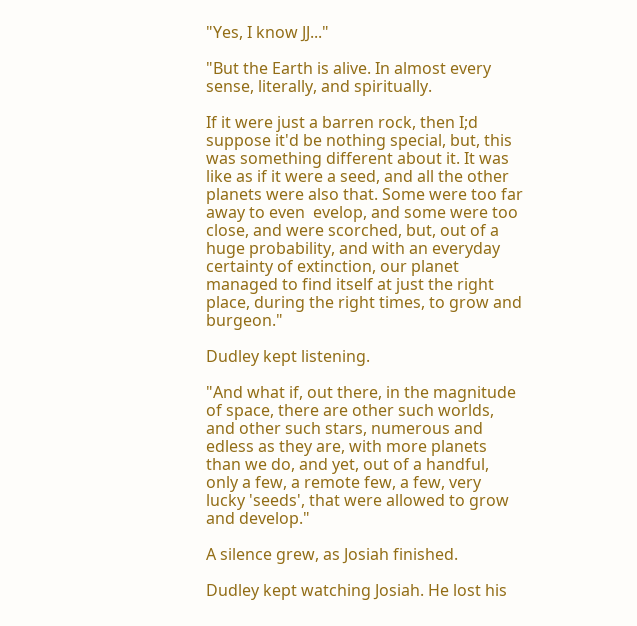"Yes, I know JJ..."

"But the Earth is alive. In almost every sense, literally, and spiritually.

If it were just a barren rock, then I;d suppose it'd be nothing special, but, this was something different about it. It was like as if it were a seed, and all the other planets were also that. Some were too far away to even  evelop, and some were too close, and were scorched, but, out of a huge probability, and with an everyday certainty of extinction, our planet managed to find itself at just the right place, during the right times, to grow and burgeon."

Dudley kept listening.

"And what if, out there, in the magnitude of space, there are other such worlds, and other such stars, numerous and edless as they are, with more planets than we do, and yet, out of a handful, only a few, a remote few, a few, very lucky 'seeds', that were allowed to grow and develop."

A silence grew, as Josiah finished.

Dudley kept watching Josiah. He lost his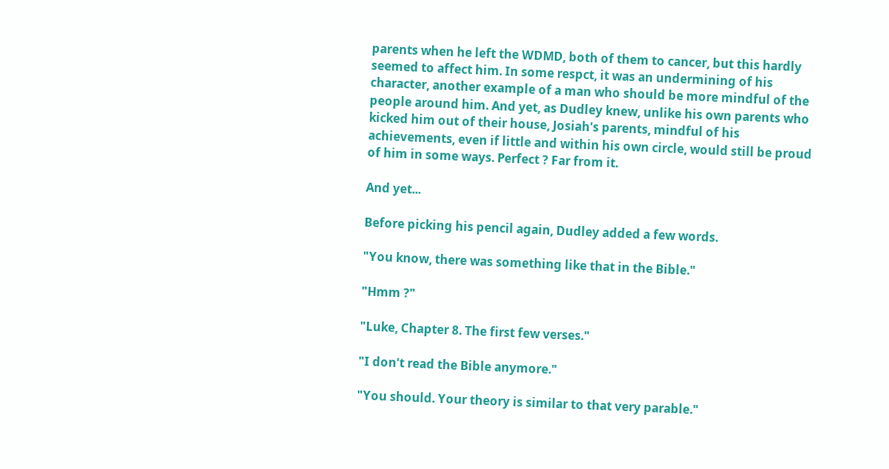parents when he left the WDMD, both of them to cancer, but this hardly seemed to affect him. In some respct, it was an undermining of his character, another example of a man who should be more mindful of the people around him. And yet, as Dudley knew, unlike his own parents who kicked him out of their house, Josiah's parents, mindful of his achievements, even if little and within his own circle, would still be proud of him in some ways. Perfect ? Far from it.

And yet...

Before picking his pencil again, Dudley added a few words.

"You know, there was something like that in the Bible."

"Hmm ?"

"Luke, Chapter 8. The first few verses."

"I don't read the Bible anymore."

"You should. Your theory is similar to that very parable."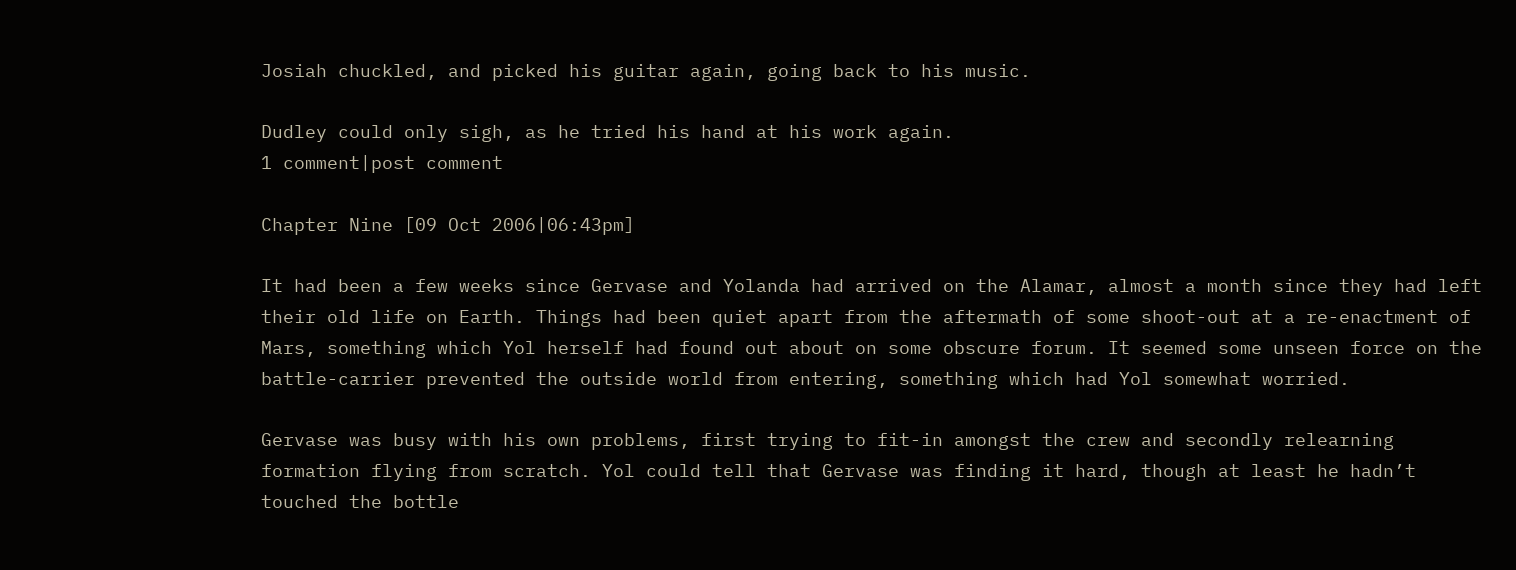Josiah chuckled, and picked his guitar again, going back to his music.

Dudley could only sigh, as he tried his hand at his work again.
1 comment|post comment

Chapter Nine [09 Oct 2006|06:43pm]

It had been a few weeks since Gervase and Yolanda had arrived on the Alamar, almost a month since they had left their old life on Earth. Things had been quiet apart from the aftermath of some shoot-out at a re-enactment of Mars, something which Yol herself had found out about on some obscure forum. It seemed some unseen force on the battle-carrier prevented the outside world from entering, something which had Yol somewhat worried.

Gervase was busy with his own problems, first trying to fit-in amongst the crew and secondly relearning formation flying from scratch. Yol could tell that Gervase was finding it hard, though at least he hadn’t touched the bottle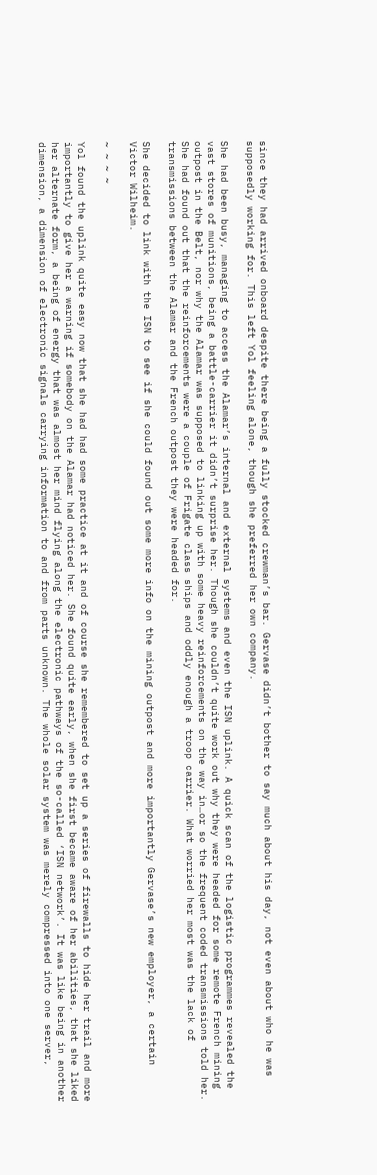since they had arrived onboard despite there being a fully stocked crewman’s bar. Gervase didn’t bother to say much about his day, not even about who he was supposedly working for. This left Yol feeling alone, though she preferred her own company.

She had been busy, managing to access the Alamar’s internal and external systems and even the ISN uplink. A quick scan of the logistic programmes revealed the vast stores of munitions, being a battle-carrier it didn’t surprise her. Though she couldn’t quite work out why they were headed for some remote French mining outpost in the Belt, nor why the Alamar was supposed to linking up with some heavy reinforcements on the way in…or so the frequent coded transmissions told her. She had found out that the reinforcements were a couple of Frigate class ships and oddly enough a troop carrier. What worried her most was the lack of transmissions between the Alamar and the French outpost they were headed for.

She decided to link with the ISN to see if she could found out some more info on the mining outpost and more importantly Gervase’s new employer, a certain Victor Wilheim.

~ ~ ~ ~

Yol found the uplink quite easy now that she had had some practice at it and of course she remembered to set up a series of firewalls to hide her trail and more importantly to give her a warning if somebody on the Alamar had noticed her. She found quite early, when she first became aware of her abilities, that she liked her alternate form, a being of energy that was almost her mind flying along the electronic pathways of the so-called ‘ISN network’. It was like being in another dimension, a dimension of electronic signals carrying information to and from parts unknown. The whole solar system was merely compressed into one server,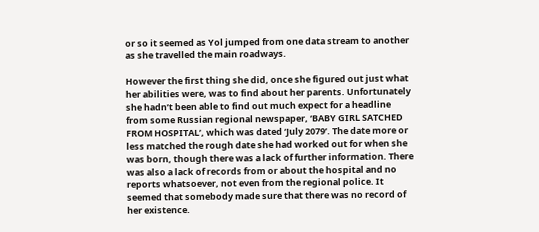or so it seemed as Yol jumped from one data stream to another as she travelled the main roadways.

However the first thing she did, once she figured out just what her abilities were, was to find about her parents. Unfortunately she hadn’t been able to find out much expect for a headline from some Russian regional newspaper, ‘BABY GIRL SATCHED FROM HOSPITAL’, which was dated ‘July 2079’. The date more or less matched the rough date she had worked out for when she was born, though there was a lack of further information. There was also a lack of records from or about the hospital and no reports whatsoever, not even from the regional police. It seemed that somebody made sure that there was no record of her existence.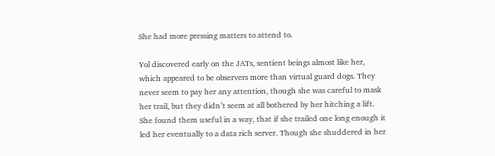She had more pressing matters to attend to.

Yol discovered early on the JATs, sentient beings almost like her, which appeared to be observers more than virtual guard dogs. They never seem to pay her any attention, though she was careful to mask her trail, but they didn’t seem at all bothered by her hitching a lift. She found them useful in a way, that if she trailed one long enough it led her eventually to a data rich server. Though she shuddered in her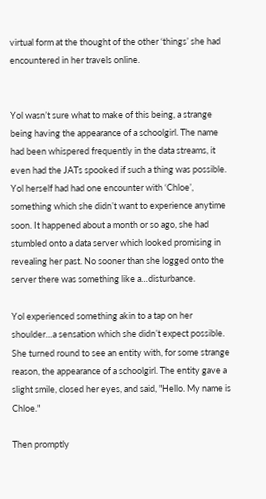virtual form at the thought of the other ‘things’ she had encountered in her travels online.


Yol wasn’t sure what to make of this being, a strange being having the appearance of a schoolgirl. The name had been whispered frequently in the data streams, it even had the JATs spooked if such a thing was possible. Yol herself had had one encounter with ‘Chloe’, something which she didn’t want to experience anytime soon. It happened about a month or so ago, she had stumbled onto a data server which looked promising in revealing her past. No sooner than she logged onto the server there was something like a…disturbance.

Yol experienced something akin to a tap on her shoulder…a sensation which she didn’t expect possible. She turned round to see an entity with, for some strange reason, the appearance of a schoolgirl. The entity gave a slight smile, closed her eyes, and said, "Hello. My name is Chloe."

Then promptly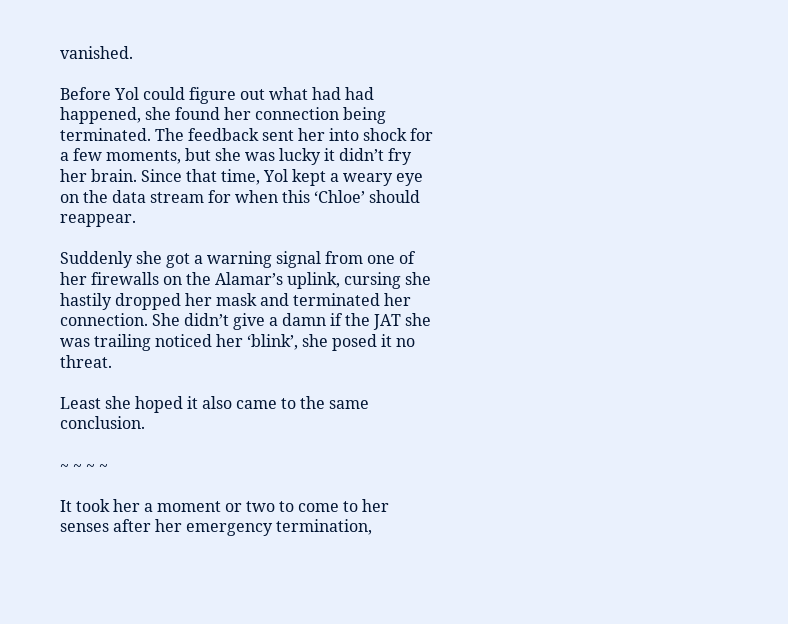vanished.

Before Yol could figure out what had had happened, she found her connection being terminated. The feedback sent her into shock for a few moments, but she was lucky it didn’t fry her brain. Since that time, Yol kept a weary eye on the data stream for when this ‘Chloe’ should reappear.

Suddenly she got a warning signal from one of her firewalls on the Alamar’s uplink, cursing she hastily dropped her mask and terminated her connection. She didn’t give a damn if the JAT she was trailing noticed her ‘blink’, she posed it no threat.

Least she hoped it also came to the same conclusion.

~ ~ ~ ~

It took her a moment or two to come to her senses after her emergency termination,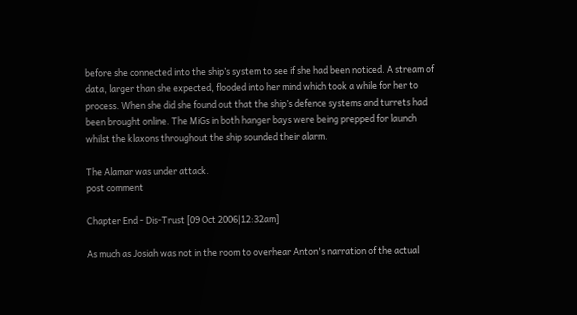before she connected into the ship’s system to see if she had been noticed. A stream of data, larger than she expected, flooded into her mind which took a while for her to process. When she did she found out that the ship’s defence systems and turrets had been brought online. The MiGs in both hanger bays were being prepped for launch whilst the klaxons throughout the ship sounded their alarm.

The Alamar was under attack.
post comment

Chapter End - Dis-Trust [09 Oct 2006|12:32am]

As much as Josiah was not in the room to overhear Anton's narration of the actual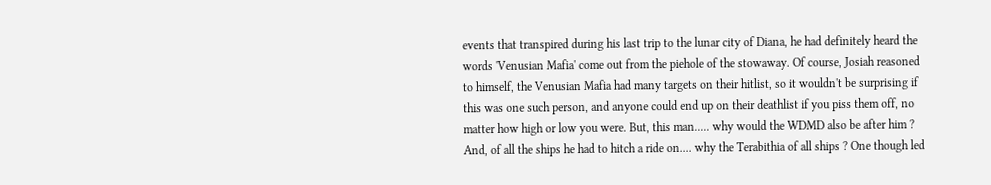events that transpired during his last trip to the lunar city of Diana, he had definitely heard the words 'Venusian Mafia' come out from the piehole of the stowaway. Of course, Josiah reasoned to himself, the Venusian Mafia had many targets on their hitlist, so it wouldn't be surprising if this was one such person, and anyone could end up on their deathlist if you piss them off, no matter how high or low you were. But, this man..... why would the WDMD also be after him ? And, of all the ships he had to hitch a ride on.... why the Terabithia of all ships ? One though led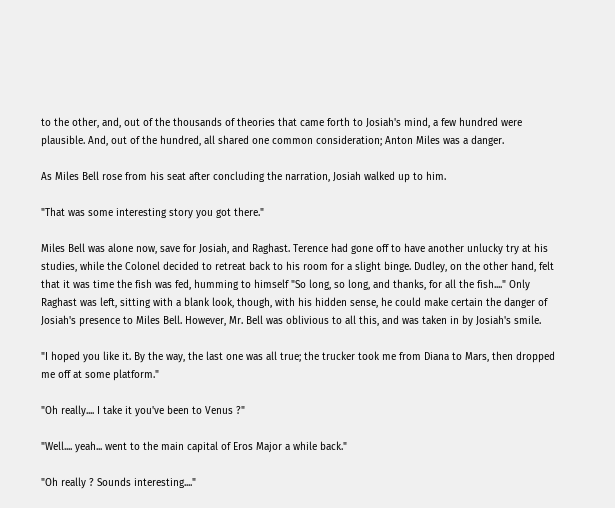to the other, and, out of the thousands of theories that came forth to Josiah's mind, a few hundred were plausible. And, out of the hundred, all shared one common consideration; Anton Miles was a danger.

As Miles Bell rose from his seat after concluding the narration, Josiah walked up to him.

"That was some interesting story you got there."

Miles Bell was alone now, save for Josiah, and Raghast. Terence had gone off to have another unlucky try at his studies, while the Colonel decided to retreat back to his room for a slight binge. Dudley, on the other hand, felt that it was time the fish was fed, humming to himself "So long, so long, and thanks, for all the fish...." Only Raghast was left, sitting with a blank look, though, with his hidden sense, he could make certain the danger of Josiah's presence to Miles Bell. However, Mr. Bell was oblivious to all this, and was taken in by Josiah's smile.

"I hoped you like it. By the way, the last one was all true; the trucker took me from Diana to Mars, then dropped me off at some platform."

"Oh really.... I take it you've been to Venus ?"

"Well.... yeah... went to the main capital of Eros Major a while back."

"Oh really ? Sounds interesting...."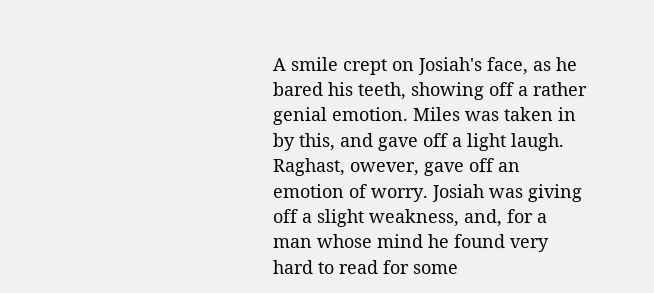A smile crept on Josiah's face, as he bared his teeth, showing off a rather genial emotion. Miles was taken in by this, and gave off a light laugh. Raghast, owever, gave off an emotion of worry. Josiah was giving off a slight weakness, and, for a man whose mind he found very hard to read for some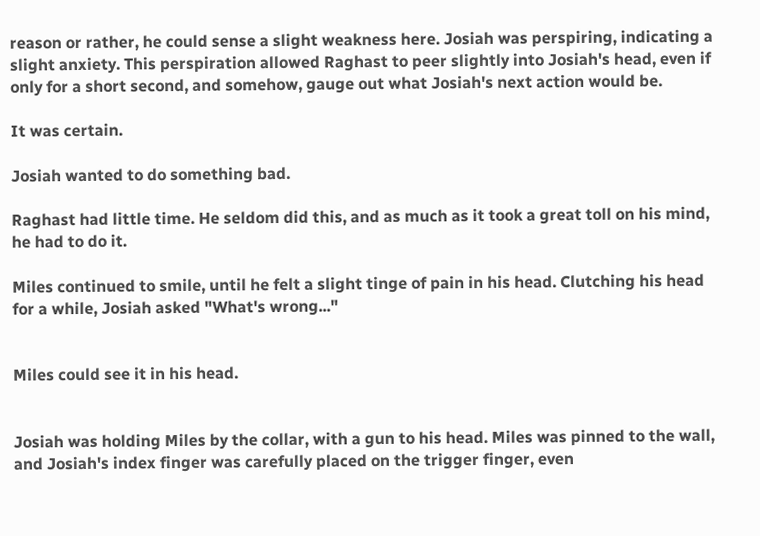reason or rather, he could sense a slight weakness here. Josiah was perspiring, indicating a slight anxiety. This perspiration allowed Raghast to peer slightly into Josiah's head, even if only for a short second, and somehow, gauge out what Josiah's next action would be.

It was certain.

Josiah wanted to do something bad.

Raghast had little time. He seldom did this, and as much as it took a great toll on his mind, he had to do it.

Miles continued to smile, until he felt a slight tinge of pain in his head. Clutching his head for a while, Josiah asked "What's wrong..."


Miles could see it in his head.


Josiah was holding Miles by the collar, with a gun to his head. Miles was pinned to the wall, and Josiah's index finger was carefully placed on the trigger finger, even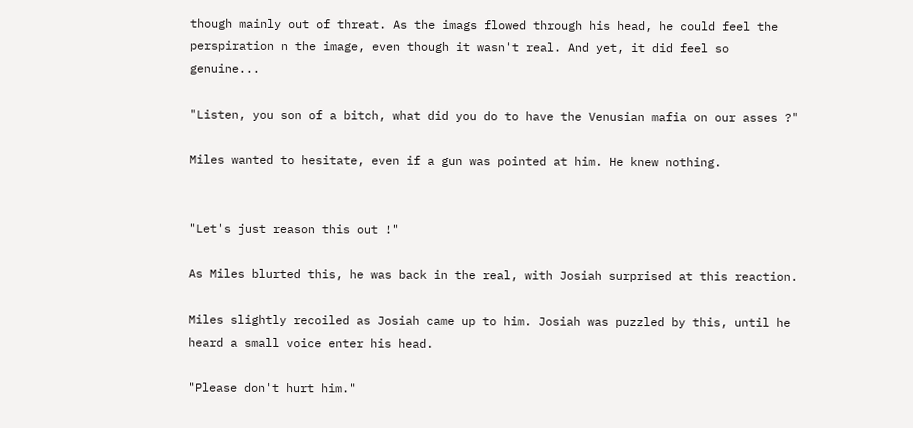though mainly out of threat. As the imags flowed through his head, he could feel the perspiration n the image, even though it wasn't real. And yet, it did feel so genuine...

"Listen, you son of a bitch, what did you do to have the Venusian mafia on our asses ?"

Miles wanted to hesitate, even if a gun was pointed at him. He knew nothing.


"Let's just reason this out !"

As Miles blurted this, he was back in the real, with Josiah surprised at this reaction.

Miles slightly recoiled as Josiah came up to him. Josiah was puzzled by this, until he heard a small voice enter his head.

"Please don't hurt him."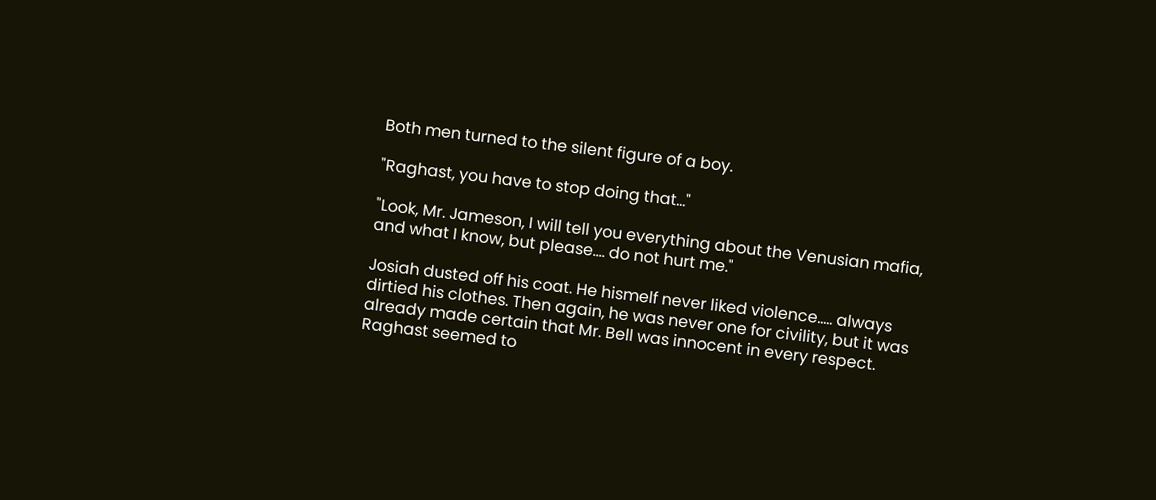Both men turned to the silent figure of a boy.

"Raghast, you have to stop doing that..."

"Look, Mr. Jameson, I will tell you everything about the Venusian mafia, and what I know, but please.... do not hurt me."

Josiah dusted off his coat. He hismelf never liked violence..... always dirtied his clothes. Then again, he was never one for civility, but it was already made certain that Mr. Bell was innocent in every respect. Raghast seemed to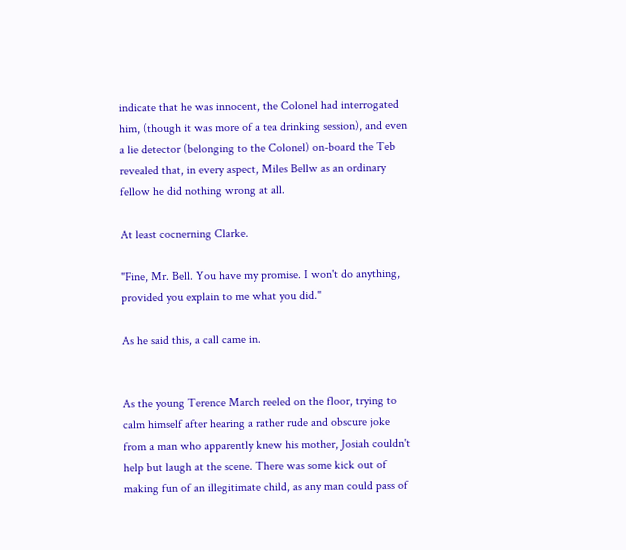indicate that he was innocent, the Colonel had interrogated him, (though it was more of a tea drinking session), and even a lie detector (belonging to the Colonel) on-board the Teb revealed that, in every aspect, Miles Bellw as an ordinary fellow he did nothing wrong at all.

At least cocnerning Clarke.

"Fine, Mr. Bell. You have my promise. I won't do anything, provided you explain to me what you did."

As he said this, a call came in.


As the young Terence March reeled on the floor, trying to calm himself after hearing a rather rude and obscure joke from a man who apparently knew his mother, Josiah couldn't help but laugh at the scene. There was some kick out of making fun of an illegitimate child, as any man could pass of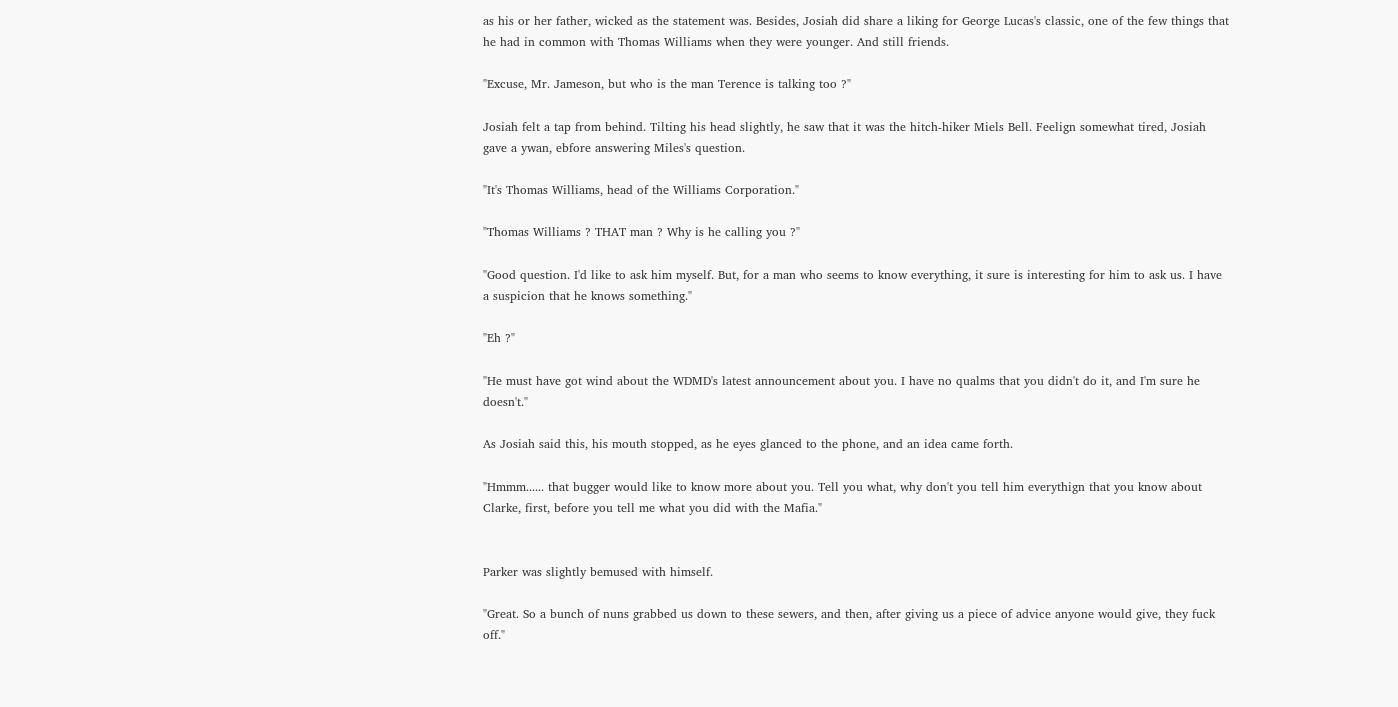as his or her father, wicked as the statement was. Besides, Josiah did share a liking for George Lucas's classic, one of the few things that he had in common with Thomas Williams when they were younger. And still friends.

"Excuse, Mr. Jameson, but who is the man Terence is talking too ?"

Josiah felt a tap from behind. Tilting his head slightly, he saw that it was the hitch-hiker Miels Bell. Feelign somewhat tired, Josiah gave a ywan, ebfore answering Miles's question.

"It's Thomas Williams, head of the Williams Corporation."

"Thomas Williams ? THAT man ? Why is he calling you ?"

"Good question. I'd like to ask him myself. But, for a man who seems to know everything, it sure is interesting for him to ask us. I have a suspicion that he knows something."

"Eh ?"

"He must have got wind about the WDMD's latest announcement about you. I have no qualms that you didn't do it, and I'm sure he doesn't."

As Josiah said this, his mouth stopped, as he eyes glanced to the phone, and an idea came forth.

"Hmmm...... that bugger would like to know more about you. Tell you what, why don't you tell him everythign that you know about Clarke, first, before you tell me what you did with the Mafia."


Parker was slightly bemused with himself.

"Great. So a bunch of nuns grabbed us down to these sewers, and then, after giving us a piece of advice anyone would give, they fuck off."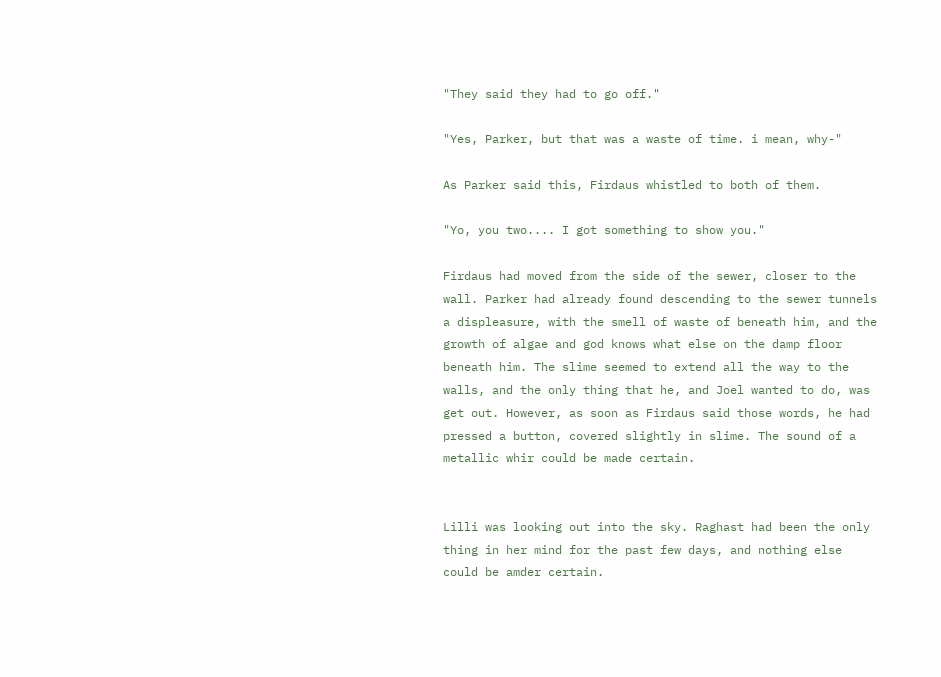"They said they had to go off."

"Yes, Parker, but that was a waste of time. i mean, why-"

As Parker said this, Firdaus whistled to both of them.

"Yo, you two.... I got something to show you."

Firdaus had moved from the side of the sewer, closer to the wall. Parker had already found descending to the sewer tunnels a displeasure, with the smell of waste of beneath him, and the growth of algae and god knows what else on the damp floor beneath him. The slime seemed to extend all the way to the walls, and the only thing that he, and Joel wanted to do, was get out. However, as soon as Firdaus said those words, he had pressed a button, covered slightly in slime. The sound of a metallic whir could be made certain.


Lilli was looking out into the sky. Raghast had been the only thing in her mind for the past few days, and nothing else could be amder certain.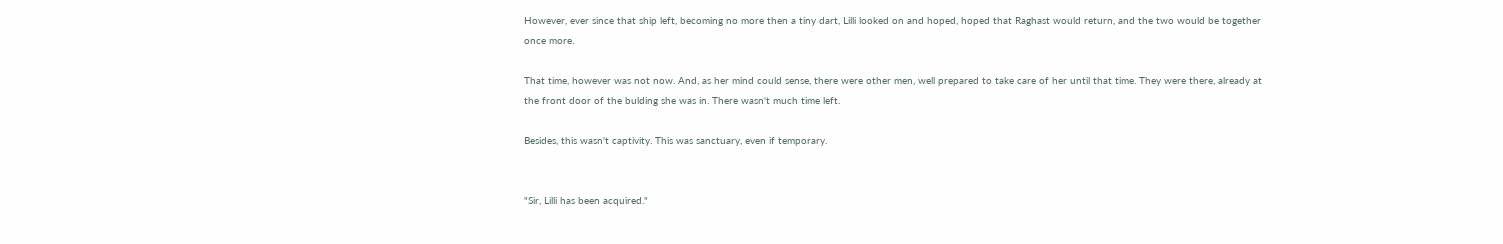However, ever since that ship left, becoming no more then a tiny dart, Lilli looked on and hoped, hoped that Raghast would return, and the two would be together once more.

That time, however was not now. And, as her mind could sense, there were other men, well prepared to take care of her until that time. They were there, already at the front door of the bulding she was in. There wasn't much time left.

Besides, this wasn't captivity. This was sanctuary, even if temporary.


"Sir, Lilli has been acquired."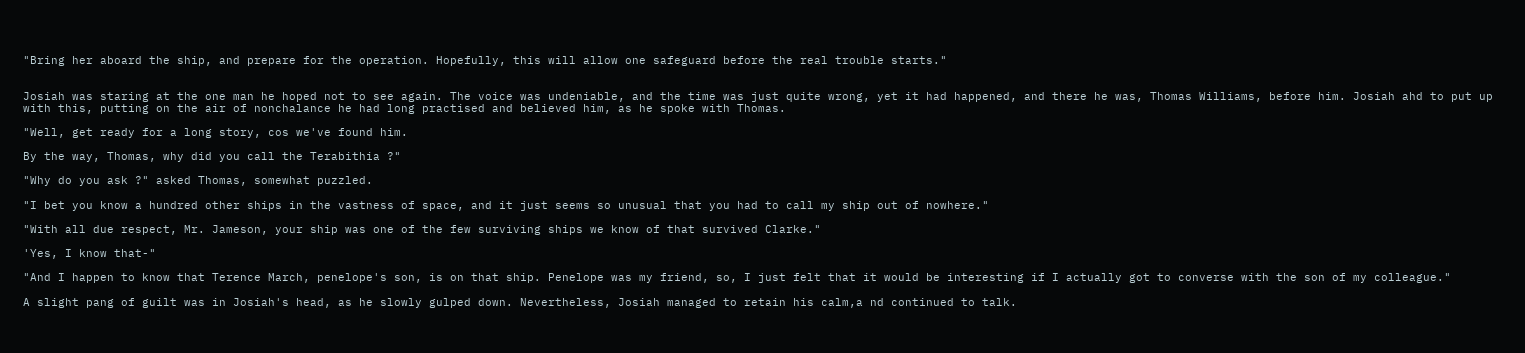"Bring her aboard the ship, and prepare for the operation. Hopefully, this will allow one safeguard before the real trouble starts."


Josiah was staring at the one man he hoped not to see again. The voice was undeniable, and the time was just quite wrong, yet it had happened, and there he was, Thomas Williams, before him. Josiah ahd to put up with this, putting on the air of nonchalance he had long practised and believed him, as he spoke with Thomas.

"Well, get ready for a long story, cos we've found him.

By the way, Thomas, why did you call the Terabithia ?"

"Why do you ask ?" asked Thomas, somewhat puzzled.

"I bet you know a hundred other ships in the vastness of space, and it just seems so unusual that you had to call my ship out of nowhere."

"With all due respect, Mr. Jameson, your ship was one of the few surviving ships we know of that survived Clarke."

'Yes, I know that-"

"And I happen to know that Terence March, penelope's son, is on that ship. Penelope was my friend, so, I just felt that it would be interesting if I actually got to converse with the son of my colleague."

A slight pang of guilt was in Josiah's head, as he slowly gulped down. Nevertheless, Josiah managed to retain his calm,a nd continued to talk.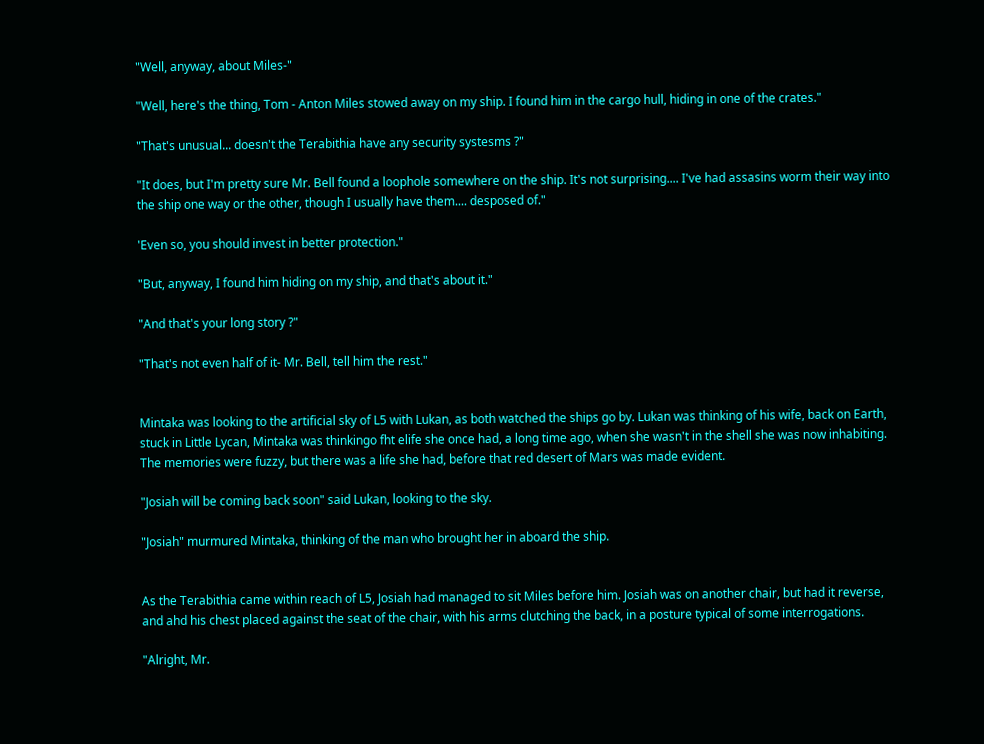"Well, anyway, about Miles-"

"Well, here's the thing, Tom - Anton Miles stowed away on my ship. I found him in the cargo hull, hiding in one of the crates."

"That's unusual... doesn't the Terabithia have any security systesms ?"

"It does, but I'm pretty sure Mr. Bell found a loophole somewhere on the ship. It's not surprising.... I've had assasins worm their way into the ship one way or the other, though I usually have them.... desposed of."

'Even so, you should invest in better protection."

"But, anyway, I found him hiding on my ship, and that's about it."

"And that's your long story ?"

"That's not even half of it- Mr. Bell, tell him the rest."


Mintaka was looking to the artificial sky of L5 with Lukan, as both watched the ships go by. Lukan was thinking of his wife, back on Earth, stuck in Little Lycan, Mintaka was thinkingo fht elife she once had, a long time ago, when she wasn't in the shell she was now inhabiting. The memories were fuzzy, but there was a life she had, before that red desert of Mars was made evident.

"Josiah will be coming back soon" said Lukan, looking to the sky.

"Josiah" murmured Mintaka, thinking of the man who brought her in aboard the ship.


As the Terabithia came within reach of L5, Josiah had managed to sit Miles before him. Josiah was on another chair, but had it reverse, and ahd his chest placed against the seat of the chair, with his arms clutching the back, in a posture typical of some interrogations.

"Alright, Mr.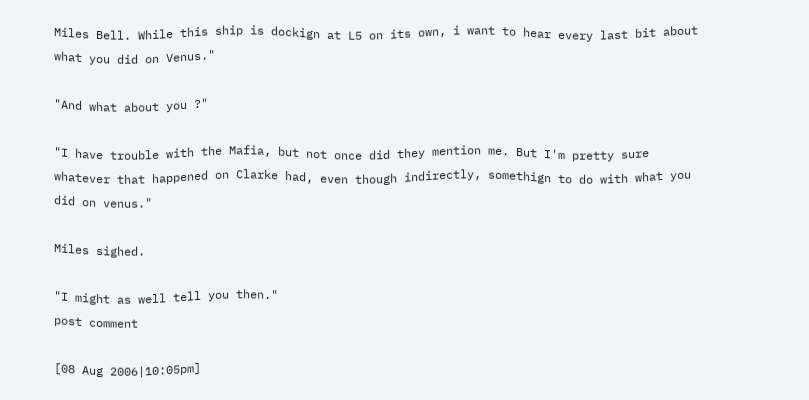Miles Bell. While this ship is dockign at L5 on its own, i want to hear every last bit about what you did on Venus."

"And what about you ?"

"I have trouble with the Mafia, but not once did they mention me. But I'm pretty sure whatever that happened on Clarke had, even though indirectly, somethign to do with what you did on venus."

Miles sighed.

"I might as well tell you then."
post comment

[08 Aug 2006|10:05pm]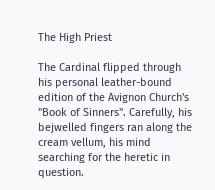The High Priest

The Cardinal flipped through his personal leather-bound edition of the Avignon Church's "Book of Sinners". Carefully, his bejwelled fingers ran along the cream vellum, his mind searching for the heretic in question.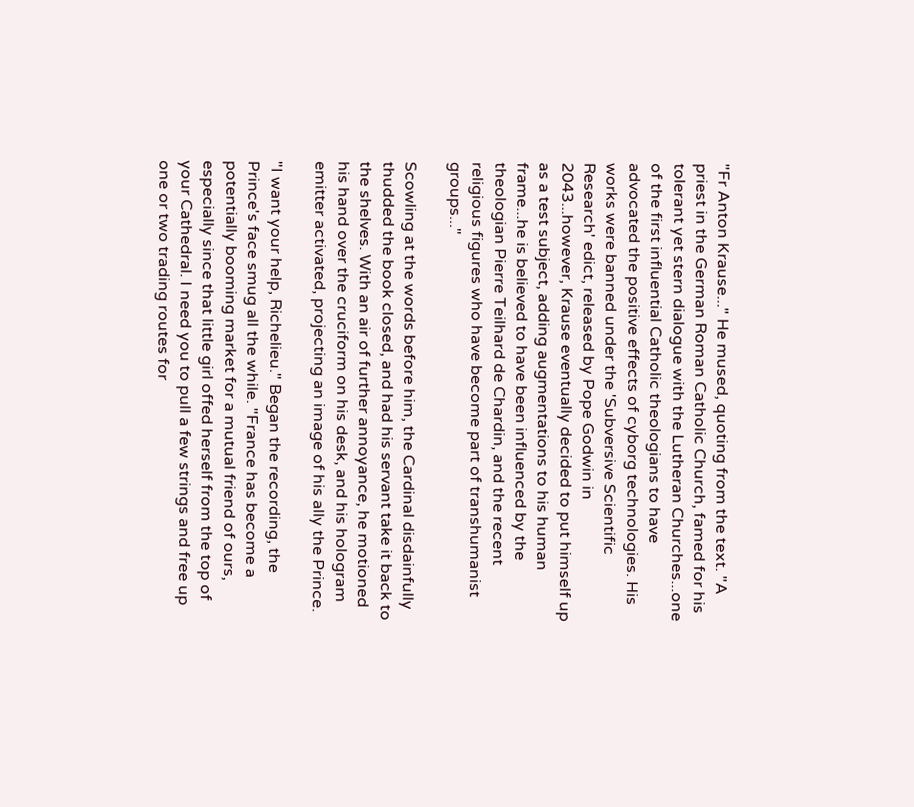"Fr Anton Krause..." He mused, quoting from the text. "A priest in the German Roman Catholic Church, famed for his tolerant yet stern dialogue with the Lutheran Churches...one of the first influential Catholic theologians to have advocated the positive effects of cyborg technologies. His works were banned under the 'Subversive Scientific Research' edict, released by Pope Godwin in 2043...however, Krause eventually decided to put himself up as a test subject, adding augmentations to his human frame...he is believed to have been influenced by the theologian Pierre Teilhard de Chardin, and the recent religious figures who have become part of transhumanist groups..."

Scowling at the words before him, the Cardinal disdainfully thudded the book closed, and had his servant take it back to the shelves. With an air of further annoyance, he motioned his hand over the cruciform on his desk, and his hologram emitter activated, projecting an image of his ally the Prince.

"I want your help, Richelieu." Began the recording, the Prince's face smug all the while. "France has become a potentially booming market for a mutual friend of ours, especially since that little girl offed herself from the top of your Cathedral. I need you to pull a few strings and free up one or two trading routes for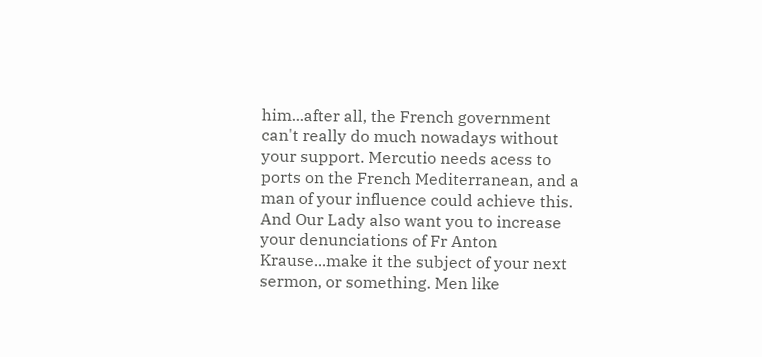him...after all, the French government can't really do much nowadays without your support. Mercutio needs acess to ports on the French Mediterranean, and a man of your influence could achieve this. And Our Lady also want you to increase your denunciations of Fr Anton Krause...make it the subject of your next sermon, or something. Men like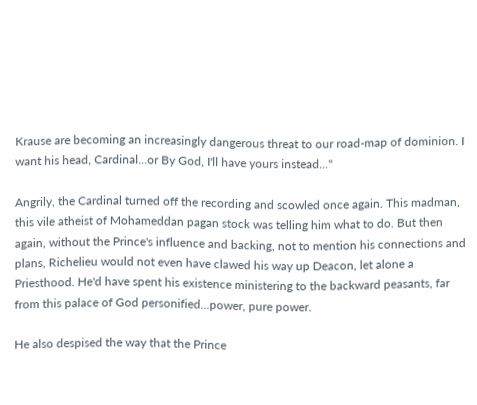Krause are becoming an increasingly dangerous threat to our road-map of dominion. I want his head, Cardinal...or By God, I'll have yours instead..."

Angrily, the Cardinal turned off the recording and scowled once again. This madman, this vile atheist of Mohameddan pagan stock was telling him what to do. But then again, without the Prince's influence and backing, not to mention his connections and plans, Richelieu would not even have clawed his way up Deacon, let alone a Priesthood. He'd have spent his existence ministering to the backward peasants, far from this palace of God personified...power, pure power.

He also despised the way that the Prince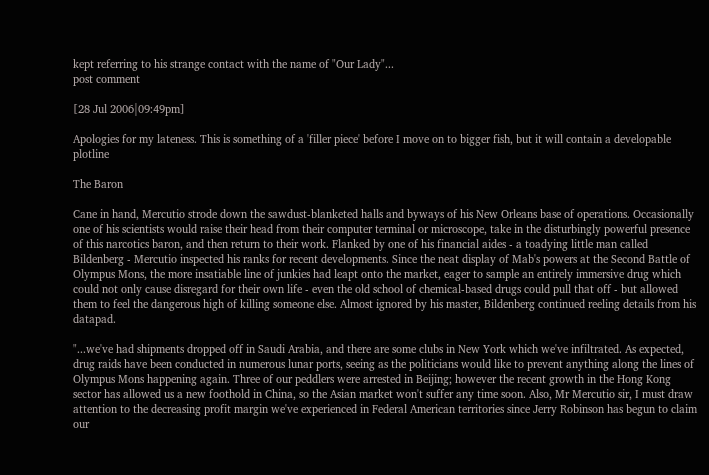kept referring to his strange contact with the name of "Our Lady"...
post comment

[28 Jul 2006|09:49pm]

Apologies for my lateness. This is something of a 'filler piece' before I move on to bigger fish, but it will contain a developable plotline

The Baron

Cane in hand, Mercutio strode down the sawdust-blanketed halls and byways of his New Orleans base of operations. Occasionally one of his scientists would raise their head from their computer terminal or microscope, take in the disturbingly powerful presence of this narcotics baron, and then return to their work. Flanked by one of his financial aides - a toadying little man called Bildenberg - Mercutio inspected his ranks for recent developments. Since the neat display of Mab's powers at the Second Battle of Olympus Mons, the more insatiable line of junkies had leapt onto the market, eager to sample an entirely immersive drug which could not only cause disregard for their own life - even the old school of chemical-based drugs could pull that off - but allowed them to feel the dangerous high of killing someone else. Almost ignored by his master, Bildenberg continued reeling details from his datapad.

"...we've had shipments dropped off in Saudi Arabia, and there are some clubs in New York which we've infiltrated. As expected, drug raids have been conducted in numerous lunar ports, seeing as the politicians would like to prevent anything along the lines of Olympus Mons happening again. Three of our peddlers were arrested in Beijing; however the recent growth in the Hong Kong sector has allowed us a new foothold in China, so the Asian market won't suffer any time soon. Also, Mr Mercutio sir, I must draw attention to the decreasing profit margin we've experienced in Federal American territories since Jerry Robinson has begun to claim our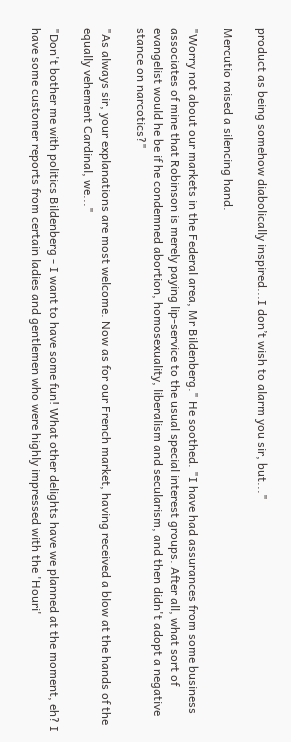product as being somehow diabolically inspired...I don’t wish to alarm you sir, but..."

Mercutio raised a silencing hand.

"Worry not about our markets in the Federal area, Mr Bildenberg." He soothed. "I have had assurances from some business associates of mine that Robinson is merely paying lip-service to the usual special interest groups. After all, what sort of evangelist would he be if he condemned abortion, homosexuality, liberalism and secularism, and then didn't adopt a negative stance on narcotics?"

"As always sir, your explanations are most welcome. Now as for our French market, having received a blow at the hands of the equally vehement Cardinal, we..."

"Don't bother me with politics Bildenberg - I want to have some fun! What other delights have we planned at the moment, eh? I have some customer reports from certain ladies and gentlemen who were highly impressed with the 'Houri'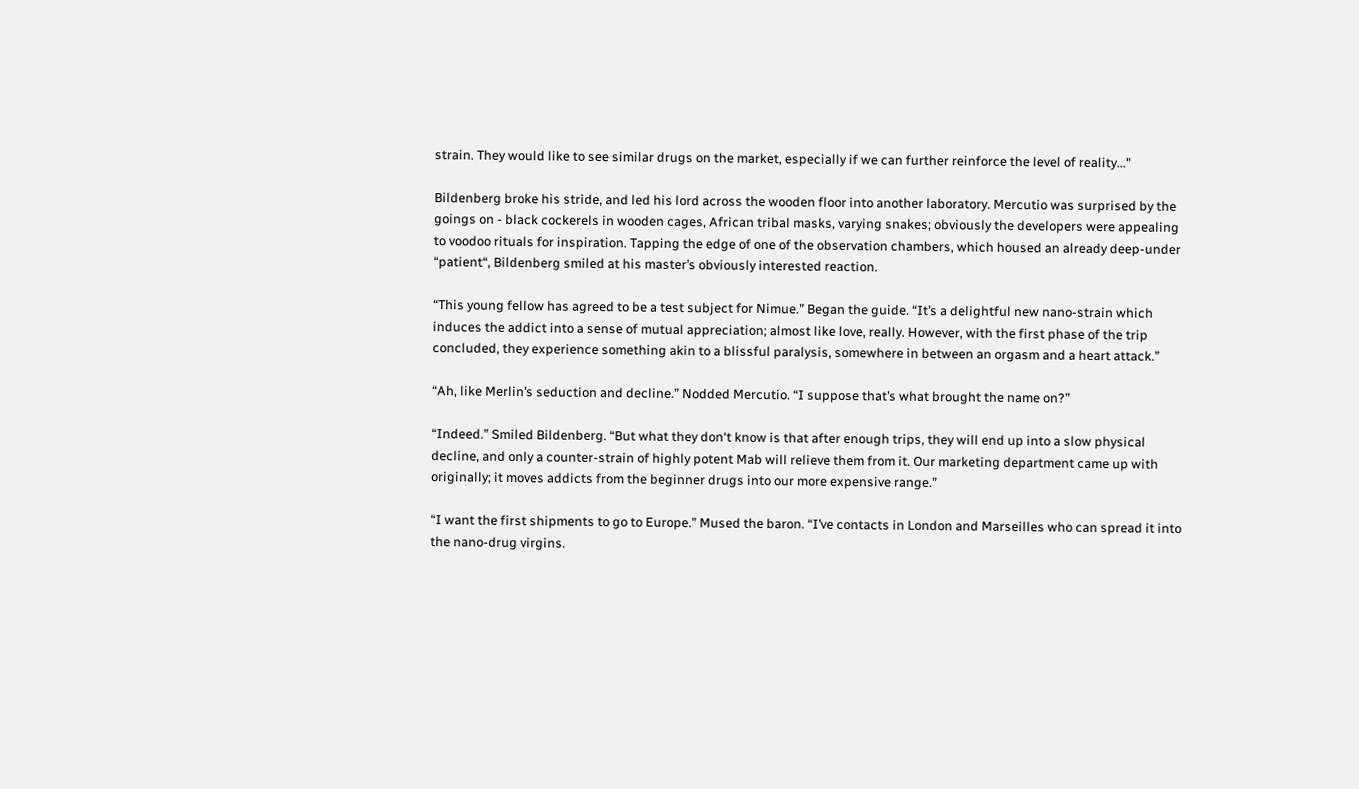strain. They would like to see similar drugs on the market, especially if we can further reinforce the level of reality..."

Bildenberg broke his stride, and led his lord across the wooden floor into another laboratory. Mercutio was surprised by the goings on - black cockerels in wooden cages, African tribal masks, varying snakes; obviously the developers were appealing to voodoo rituals for inspiration. Tapping the edge of one of the observation chambers, which housed an already deep-under “patient“, Bildenberg smiled at his master’s obviously interested reaction.

“This young fellow has agreed to be a test subject for Nimue.” Began the guide. “It’s a delightful new nano-strain which induces the addict into a sense of mutual appreciation; almost like love, really. However, with the first phase of the trip concluded, they experience something akin to a blissful paralysis, somewhere in between an orgasm and a heart attack.”

“Ah, like Merlin’s seduction and decline.” Nodded Mercutio. “I suppose that’s what brought the name on?”

“Indeed.” Smiled Bildenberg. “But what they don‘t know is that after enough trips, they will end up into a slow physical decline, and only a counter-strain of highly potent Mab will relieve them from it. Our marketing department came up with originally; it moves addicts from the beginner drugs into our more expensive range.”

“I want the first shipments to go to Europe.” Mused the baron. “I’ve contacts in London and Marseilles who can spread it into the nano-drug virgins.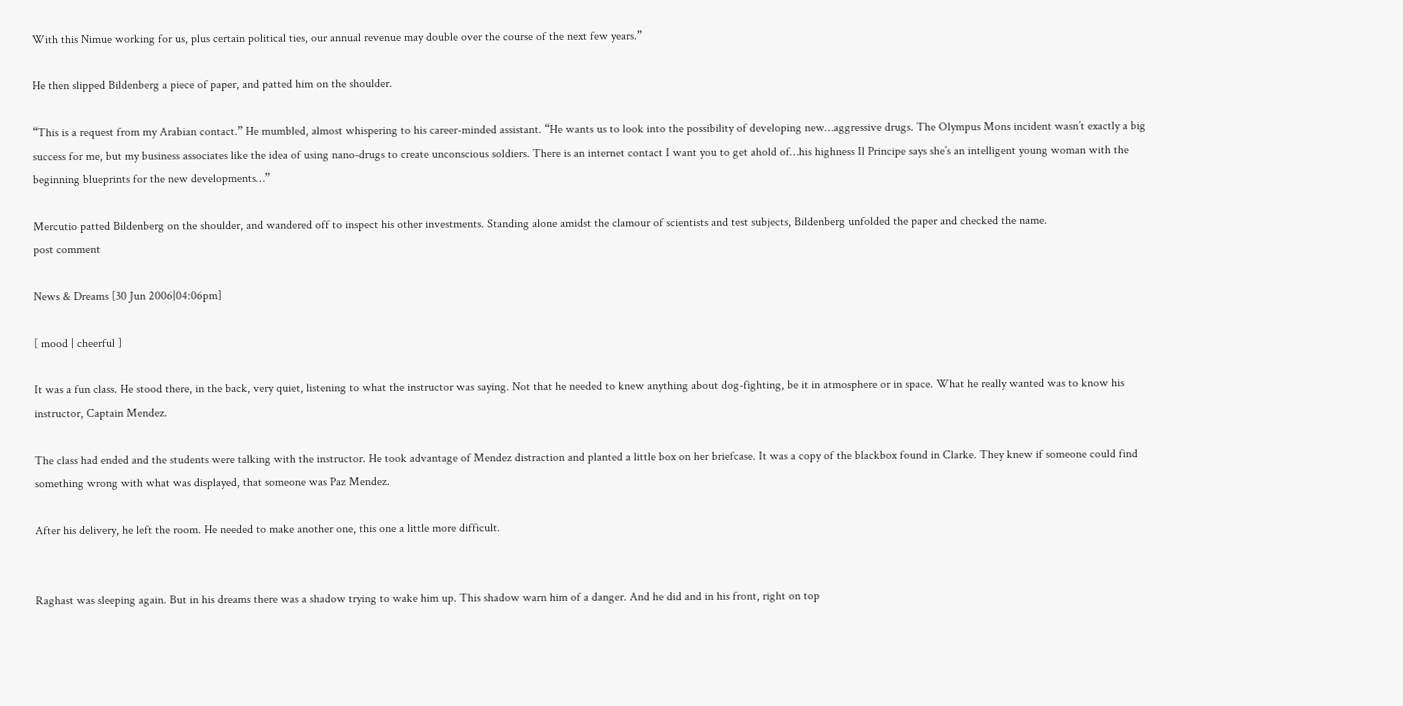With this Nimue working for us, plus certain political ties, our annual revenue may double over the course of the next few years.”

He then slipped Bildenberg a piece of paper, and patted him on the shoulder.

“This is a request from my Arabian contact.” He mumbled, almost whispering to his career-minded assistant. “He wants us to look into the possibility of developing new…aggressive drugs. The Olympus Mons incident wasn’t exactly a big success for me, but my business associates like the idea of using nano-drugs to create unconscious soldiers. There is an internet contact I want you to get ahold of…his highness Il Principe says she’s an intelligent young woman with the beginning blueprints for the new developments…”

Mercutio patted Bildenberg on the shoulder, and wandered off to inspect his other investments. Standing alone amidst the clamour of scientists and test subjects, Bildenberg unfolded the paper and checked the name.
post comment

News & Dreams [30 Jun 2006|04:06pm]

[ mood | cheerful ]

It was a fun class. He stood there, in the back, very quiet, listening to what the instructor was saying. Not that he needed to knew anything about dog-fighting, be it in atmosphere or in space. What he really wanted was to know his instructor, Captain Mendez.

The class had ended and the students were talking with the instructor. He took advantage of Mendez distraction and planted a little box on her briefcase. It was a copy of the blackbox found in Clarke. They knew if someone could find something wrong with what was displayed, that someone was Paz Mendez.

After his delivery, he left the room. He needed to make another one, this one a little more difficult.


Raghast was sleeping again. But in his dreams there was a shadow trying to wake him up. This shadow warn him of a danger. And he did and in his front, right on top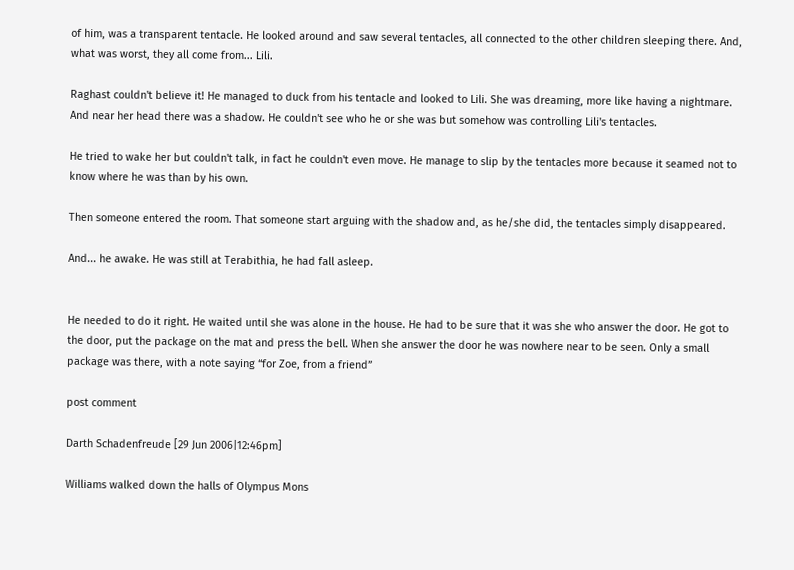of him, was a transparent tentacle. He looked around and saw several tentacles, all connected to the other children sleeping there. And, what was worst, they all come from... Lili.

Raghast couldn't believe it! He managed to duck from his tentacle and looked to Lili. She was dreaming, more like having a nightmare. And near her head there was a shadow. He couldn't see who he or she was but somehow was controlling Lili's tentacles.

He tried to wake her but couldn't talk, in fact he couldn't even move. He manage to slip by the tentacles more because it seamed not to know where he was than by his own.

Then someone entered the room. That someone start arguing with the shadow and, as he/she did, the tentacles simply disappeared.

And... he awake. He was still at Terabithia, he had fall asleep.


He needed to do it right. He waited until she was alone in the house. He had to be sure that it was she who answer the door. He got to the door, put the package on the mat and press the bell. When she answer the door he was nowhere near to be seen. Only a small package was there, with a note saying “for Zoe, from a friend”

post comment

Darth Schadenfreude [29 Jun 2006|12:46pm]

Williams walked down the halls of Olympus Mons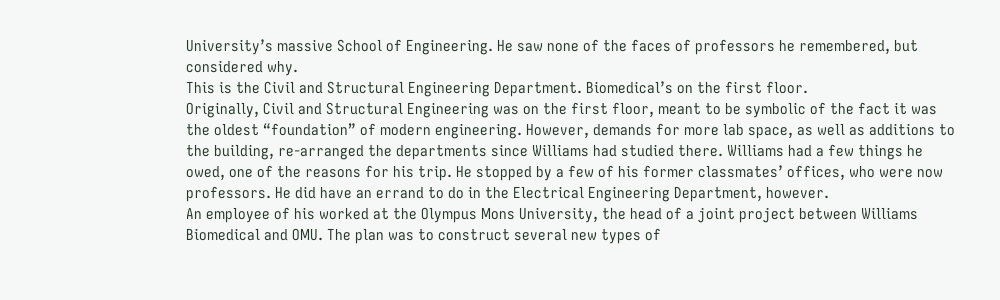University’s massive School of Engineering. He saw none of the faces of professors he remembered, but considered why.
This is the Civil and Structural Engineering Department. Biomedical’s on the first floor.
Originally, Civil and Structural Engineering was on the first floor, meant to be symbolic of the fact it was the oldest “foundation” of modern engineering. However, demands for more lab space, as well as additions to the building, re-arranged the departments since Williams had studied there. Williams had a few things he owed, one of the reasons for his trip. He stopped by a few of his former classmates’ offices, who were now professors. He did have an errand to do in the Electrical Engineering Department, however.
An employee of his worked at the Olympus Mons University, the head of a joint project between Williams Biomedical and OMU. The plan was to construct several new types of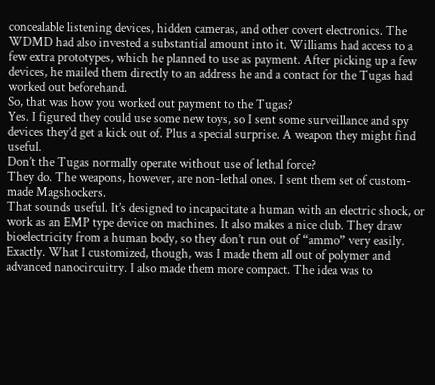concealable listening devices, hidden cameras, and other covert electronics. The WDMD had also invested a substantial amount into it. Williams had access to a few extra prototypes, which he planned to use as payment. After picking up a few devices, he mailed them directly to an address he and a contact for the Tugas had worked out beforehand.
So, that was how you worked out payment to the Tugas?
Yes. I figured they could use some new toys, so I sent some surveillance and spy devices they’d get a kick out of. Plus a special surprise. A weapon they might find useful.
Don’t the Tugas normally operate without use of lethal force?
They do. The weapons, however, are non-lethal ones. I sent them set of custom-made Magshockers.
That sounds useful. It’s designed to incapacitate a human with an electric shock, or work as an EMP type device on machines. It also makes a nice club. They draw bioelectricity from a human body, so they don’t run out of “ammo” very easily.
Exactly. What I customized, though, was I made them all out of polymer and advanced nanocircuitry. I also made them more compact. The idea was to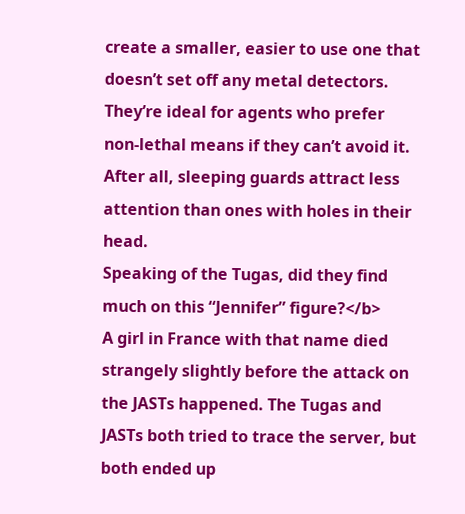create a smaller, easier to use one that doesn’t set off any metal detectors. They’re ideal for agents who prefer non-lethal means if they can’t avoid it. After all, sleeping guards attract less attention than ones with holes in their head.
Speaking of the Tugas, did they find much on this “Jennifer” figure?</b>
A girl in France with that name died strangely slightly before the attack on the JASTs happened. The Tugas and JASTs both tried to trace the server, but both ended up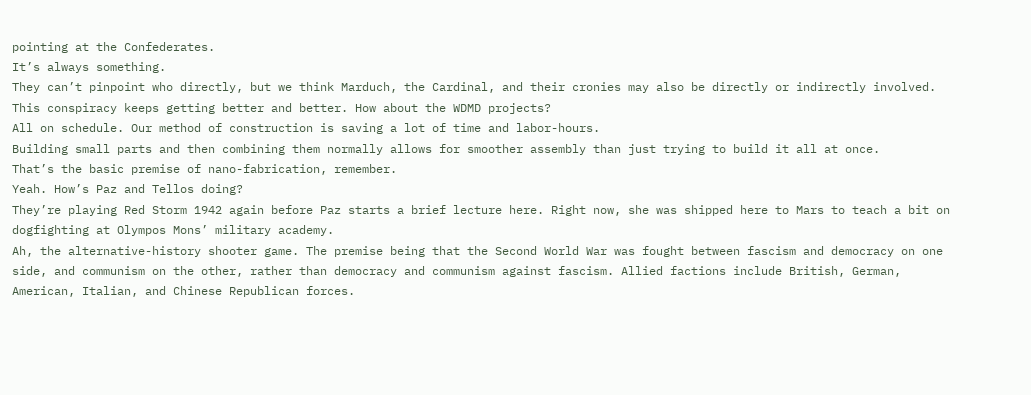pointing at the Confederates.
It’s always something.
They can’t pinpoint who directly, but we think Marduch, the Cardinal, and their cronies may also be directly or indirectly involved.
This conspiracy keeps getting better and better. How about the WDMD projects?
All on schedule. Our method of construction is saving a lot of time and labor-hours.
Building small parts and then combining them normally allows for smoother assembly than just trying to build it all at once.
That’s the basic premise of nano-fabrication, remember.
Yeah. How’s Paz and Tellos doing?
They’re playing Red Storm 1942 again before Paz starts a brief lecture here. Right now, she was shipped here to Mars to teach a bit on dogfighting at Olympos Mons’ military academy.
Ah, the alternative-history shooter game. The premise being that the Second World War was fought between fascism and democracy on one side, and communism on the other, rather than democracy and communism against fascism. Allied factions include British, German, American, Italian, and Chinese Republican forces.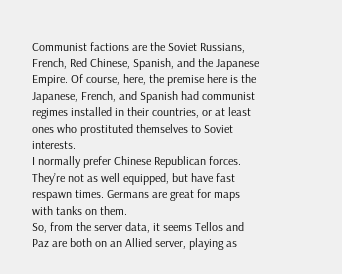Communist factions are the Soviet Russians, French, Red Chinese, Spanish, and the Japanese Empire. Of course, here, the premise here is the Japanese, French, and Spanish had communist regimes installed in their countries, or at least ones who prostituted themselves to Soviet interests.
I normally prefer Chinese Republican forces. They’re not as well equipped, but have fast respawn times. Germans are great for maps with tanks on them.
So, from the server data, it seems Tellos and Paz are both on an Allied server, playing as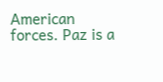American forces. Paz is a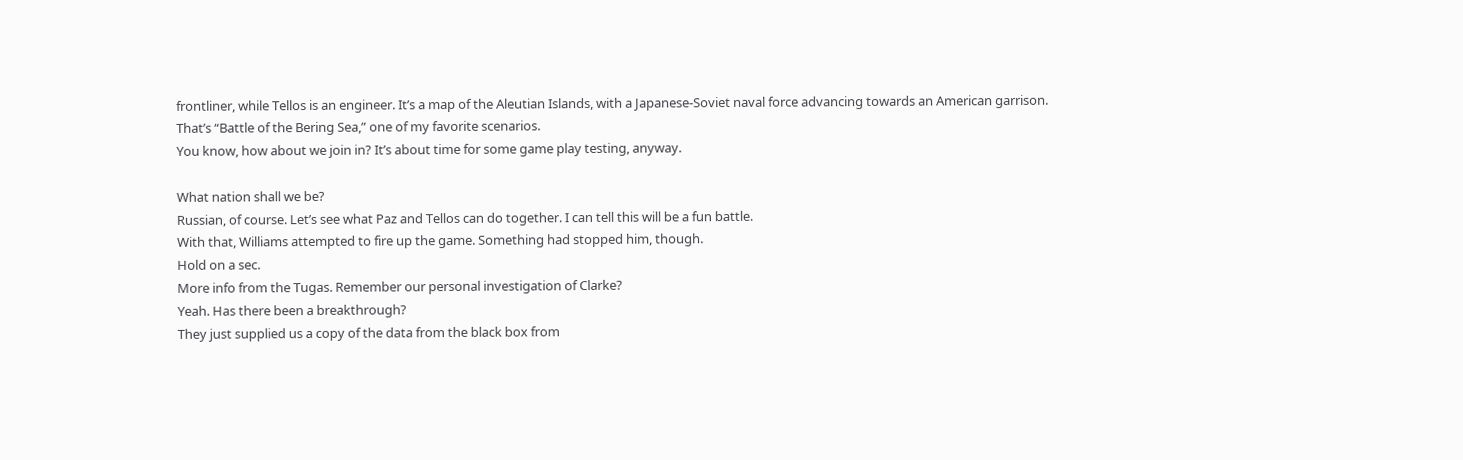frontliner, while Tellos is an engineer. It’s a map of the Aleutian Islands, with a Japanese-Soviet naval force advancing towards an American garrison.
That’s “Battle of the Bering Sea,” one of my favorite scenarios.
You know, how about we join in? It’s about time for some game play testing, anyway.

What nation shall we be?
Russian, of course. Let’s see what Paz and Tellos can do together. I can tell this will be a fun battle.
With that, Williams attempted to fire up the game. Something had stopped him, though.
Hold on a sec.
More info from the Tugas. Remember our personal investigation of Clarke?
Yeah. Has there been a breakthrough?
They just supplied us a copy of the data from the black box from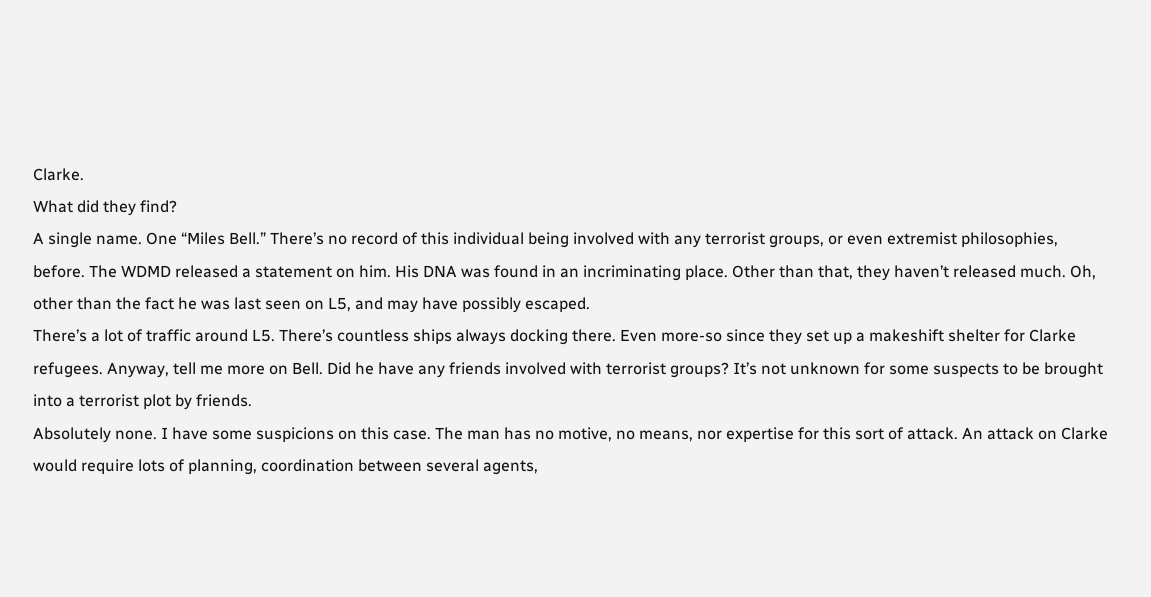Clarke.
What did they find?
A single name. One “Miles Bell.” There’s no record of this individual being involved with any terrorist groups, or even extremist philosophies, before. The WDMD released a statement on him. His DNA was found in an incriminating place. Other than that, they haven’t released much. Oh, other than the fact he was last seen on L5, and may have possibly escaped.
There’s a lot of traffic around L5. There’s countless ships always docking there. Even more-so since they set up a makeshift shelter for Clarke refugees. Anyway, tell me more on Bell. Did he have any friends involved with terrorist groups? It’s not unknown for some suspects to be brought into a terrorist plot by friends.
Absolutely none. I have some suspicions on this case. The man has no motive, no means, nor expertise for this sort of attack. An attack on Clarke would require lots of planning, coordination between several agents,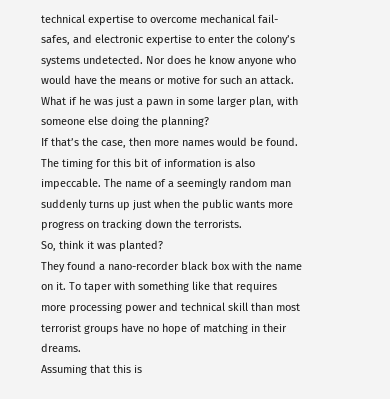technical expertise to overcome mechanical fail-safes, and electronic expertise to enter the colony’s systems undetected. Nor does he know anyone who would have the means or motive for such an attack.
What if he was just a pawn in some larger plan, with someone else doing the planning?
If that’s the case, then more names would be found. The timing for this bit of information is also impeccable. The name of a seemingly random man suddenly turns up just when the public wants more progress on tracking down the terrorists.
So, think it was planted?
They found a nano-recorder black box with the name on it. To taper with something like that requires more processing power and technical skill than most terrorist groups have no hope of matching in their dreams.
Assuming that this is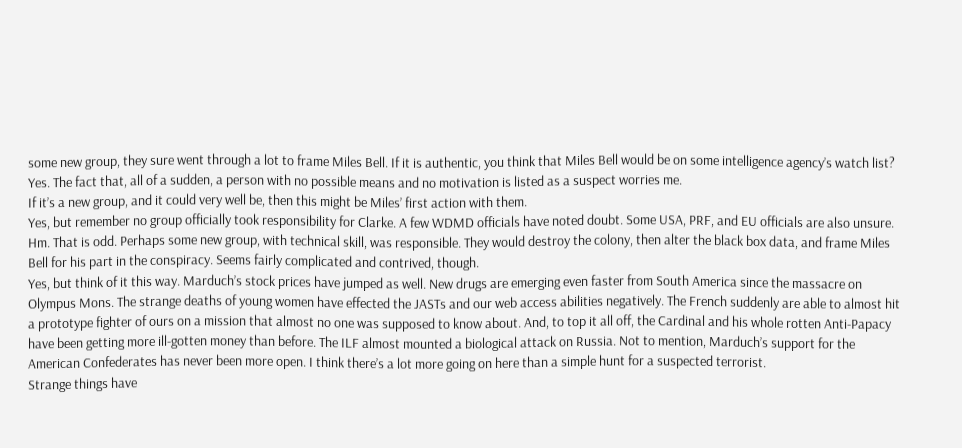some new group, they sure went through a lot to frame Miles Bell. If it is authentic, you think that Miles Bell would be on some intelligence agency’s watch list?
Yes. The fact that, all of a sudden, a person with no possible means and no motivation is listed as a suspect worries me.
If it’s a new group, and it could very well be, then this might be Miles’ first action with them.
Yes, but remember no group officially took responsibility for Clarke. A few WDMD officials have noted doubt. Some USA, PRF, and EU officials are also unsure.
Hm. That is odd. Perhaps some new group, with technical skill, was responsible. They would destroy the colony, then alter the black box data, and frame Miles Bell for his part in the conspiracy. Seems fairly complicated and contrived, though.
Yes, but think of it this way. Marduch’s stock prices have jumped as well. New drugs are emerging even faster from South America since the massacre on Olympus Mons. The strange deaths of young women have effected the JASTs and our web access abilities negatively. The French suddenly are able to almost hit a prototype fighter of ours on a mission that almost no one was supposed to know about. And, to top it all off, the Cardinal and his whole rotten Anti-Papacy have been getting more ill-gotten money than before. The ILF almost mounted a biological attack on Russia. Not to mention, Marduch’s support for the American Confederates has never been more open. I think there’s a lot more going on here than a simple hunt for a suspected terrorist.
Strange things have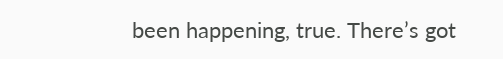been happening, true. There’s got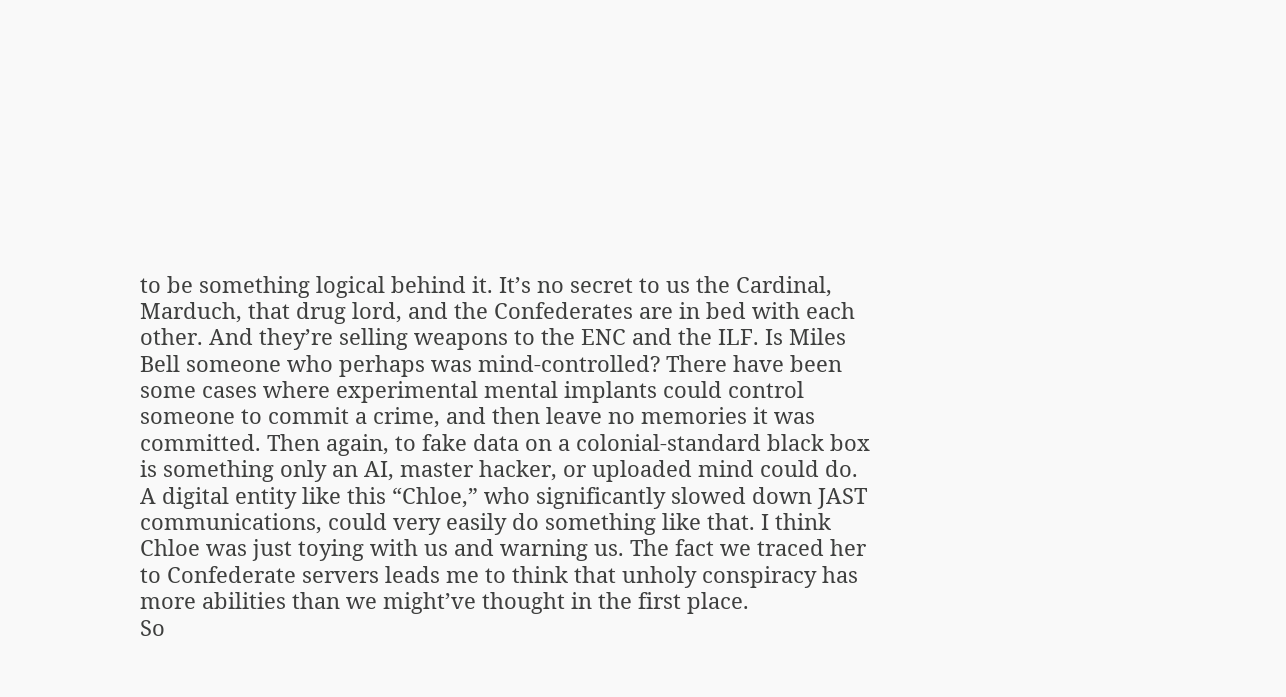to be something logical behind it. It’s no secret to us the Cardinal, Marduch, that drug lord, and the Confederates are in bed with each other. And they’re selling weapons to the ENC and the ILF. Is Miles Bell someone who perhaps was mind-controlled? There have been some cases where experimental mental implants could control someone to commit a crime, and then leave no memories it was committed. Then again, to fake data on a colonial-standard black box is something only an AI, master hacker, or uploaded mind could do.
A digital entity like this “Chloe,” who significantly slowed down JAST communications, could very easily do something like that. I think Chloe was just toying with us and warning us. The fact we traced her to Confederate servers leads me to think that unholy conspiracy has more abilities than we might’ve thought in the first place.
So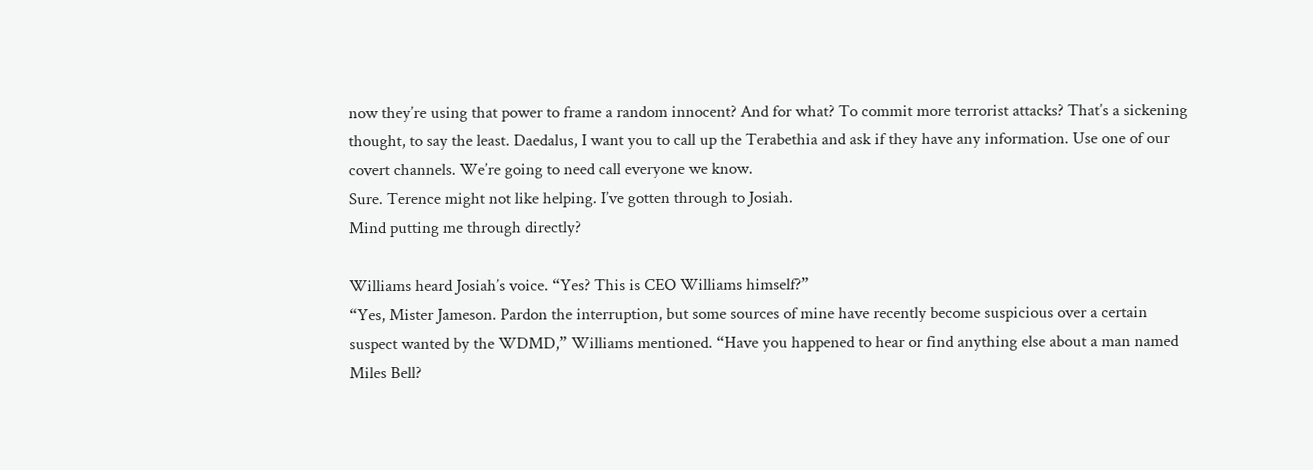now they’re using that power to frame a random innocent? And for what? To commit more terrorist attacks? That’s a sickening thought, to say the least. Daedalus, I want you to call up the Terabethia and ask if they have any information. Use one of our covert channels. We’re going to need call everyone we know.
Sure. Terence might not like helping. I’ve gotten through to Josiah.
Mind putting me through directly?

Williams heard Josiah’s voice. “Yes? This is CEO Williams himself?”
“Yes, Mister Jameson. Pardon the interruption, but some sources of mine have recently become suspicious over a certain suspect wanted by the WDMD,” Williams mentioned. “Have you happened to hear or find anything else about a man named Miles Bell?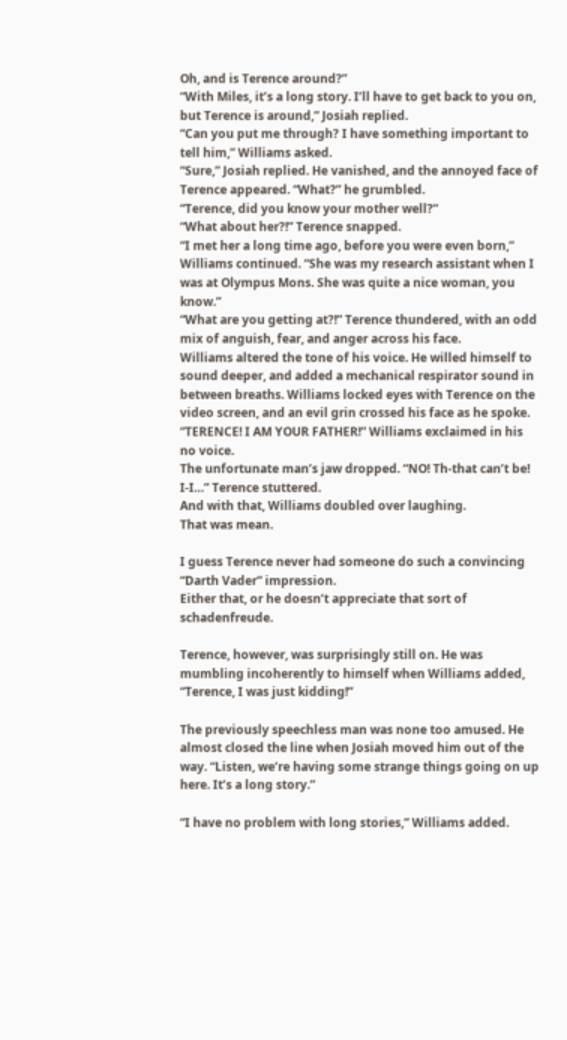Oh, and is Terence around?”
“With Miles, it’s a long story. I’ll have to get back to you on, but Terence is around,” Josiah replied.
“Can you put me through? I have something important to tell him,” Williams asked.
“Sure,” Josiah replied. He vanished, and the annoyed face of Terence appeared. “What?” he grumbled.
“Terence, did you know your mother well?”
“What about her?!” Terence snapped.
“I met her a long time ago, before you were even born,” Williams continued. “She was my research assistant when I was at Olympus Mons. She was quite a nice woman, you know.”
“What are you getting at?!” Terence thundered, with an odd mix of anguish, fear, and anger across his face.
Williams altered the tone of his voice. He willed himself to sound deeper, and added a mechanical respirator sound in between breaths. Williams locked eyes with Terence on the video screen, and an evil grin crossed his face as he spoke. “TERENCE! I AM YOUR FATHER!” Williams exclaimed in his no voice.
The unfortunate man’s jaw dropped. “NO! Th-that can’t be! I-I…” Terence stuttered.
And with that, Williams doubled over laughing.
That was mean.

I guess Terence never had someone do such a convincing “Darth Vader” impression.
Either that, or he doesn’t appreciate that sort of schadenfreude.

Terence, however, was surprisingly still on. He was mumbling incoherently to himself when Williams added, “Terence, I was just kidding!”

The previously speechless man was none too amused. He almost closed the line when Josiah moved him out of the way. “Listen, we’re having some strange things going on up here. It’s a long story.”

“I have no problem with long stories,” Williams added.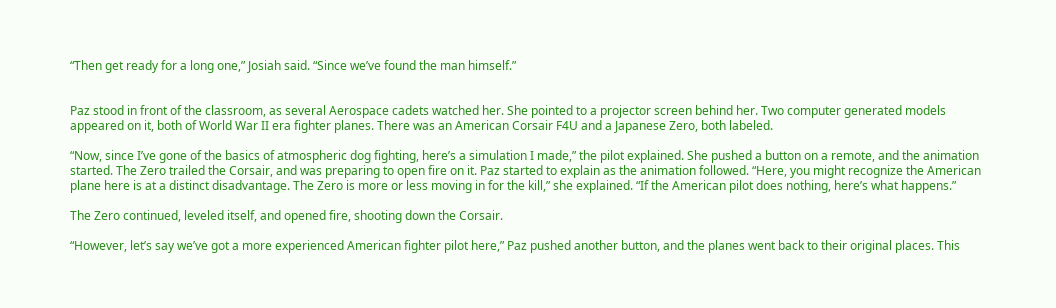“Then get ready for a long one,” Josiah said. “Since we’ve found the man himself.”


Paz stood in front of the classroom, as several Aerospace cadets watched her. She pointed to a projector screen behind her. Two computer generated models appeared on it, both of World War II era fighter planes. There was an American Corsair F4U and a Japanese Zero, both labeled.

“Now, since I’ve gone of the basics of atmospheric dog fighting, here’s a simulation I made,” the pilot explained. She pushed a button on a remote, and the animation started. The Zero trailed the Corsair, and was preparing to open fire on it. Paz started to explain as the animation followed. “Here, you might recognize the American plane here is at a distinct disadvantage. The Zero is more or less moving in for the kill,” she explained. “If the American pilot does nothing, here’s what happens.”

The Zero continued, leveled itself, and opened fire, shooting down the Corsair.

“However, let’s say we’ve got a more experienced American fighter pilot here,” Paz pushed another button, and the planes went back to their original places. This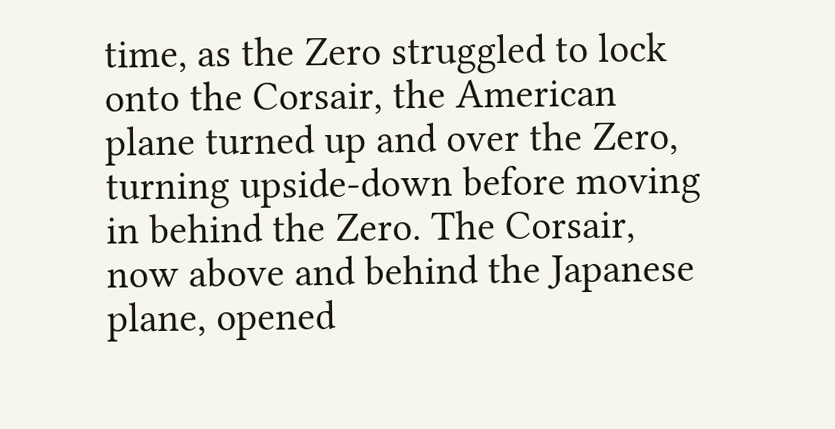time, as the Zero struggled to lock onto the Corsair, the American plane turned up and over the Zero, turning upside-down before moving in behind the Zero. The Corsair, now above and behind the Japanese plane, opened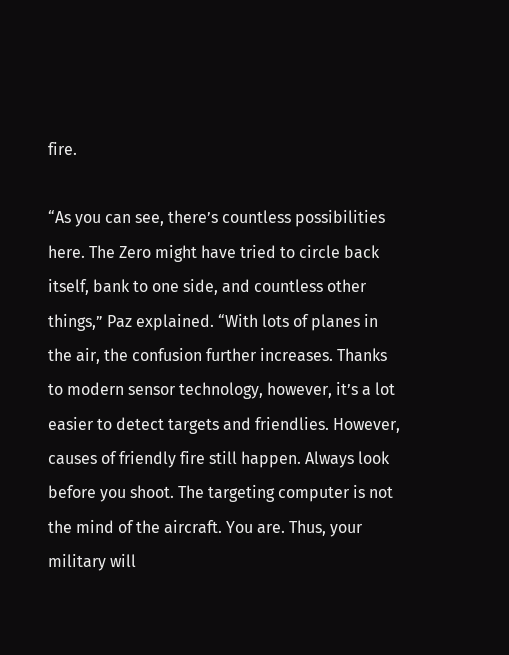fire.

“As you can see, there’s countless possibilities here. The Zero might have tried to circle back itself, bank to one side, and countless other things,” Paz explained. “With lots of planes in the air, the confusion further increases. Thanks to modern sensor technology, however, it’s a lot easier to detect targets and friendlies. However, causes of friendly fire still happen. Always look before you shoot. The targeting computer is not the mind of the aircraft. You are. Thus, your military will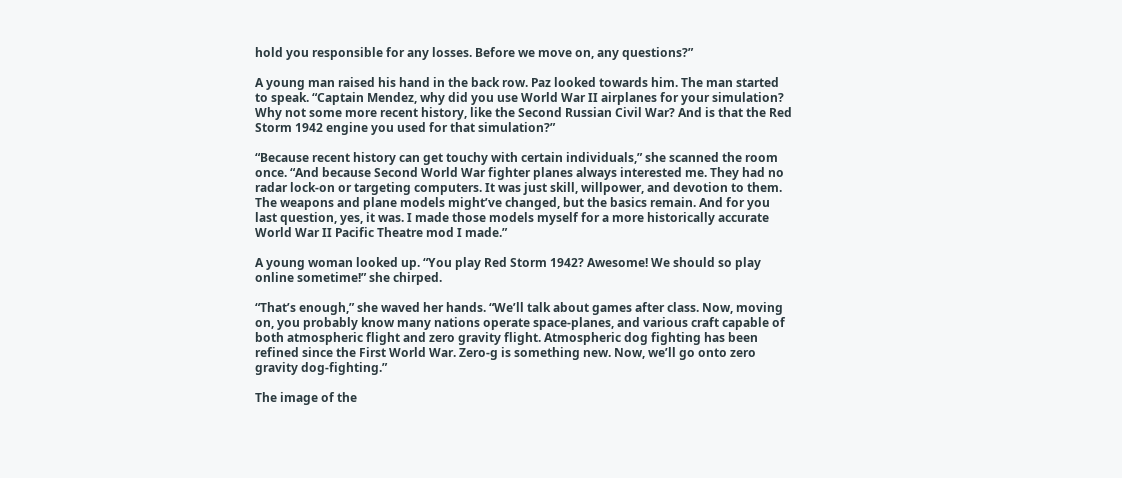hold you responsible for any losses. Before we move on, any questions?”

A young man raised his hand in the back row. Paz looked towards him. The man started to speak. “Captain Mendez, why did you use World War II airplanes for your simulation? Why not some more recent history, like the Second Russian Civil War? And is that the Red Storm 1942 engine you used for that simulation?”

“Because recent history can get touchy with certain individuals,” she scanned the room once. “And because Second World War fighter planes always interested me. They had no radar lock-on or targeting computers. It was just skill, willpower, and devotion to them. The weapons and plane models might’ve changed, but the basics remain. And for you last question, yes, it was. I made those models myself for a more historically accurate World War II Pacific Theatre mod I made.”

A young woman looked up. “You play Red Storm 1942? Awesome! We should so play online sometime!” she chirped.

“That’s enough,” she waved her hands. “We’ll talk about games after class. Now, moving on, you probably know many nations operate space-planes, and various craft capable of both atmospheric flight and zero gravity flight. Atmospheric dog fighting has been refined since the First World War. Zero-g is something new. Now, we’ll go onto zero gravity dog-fighting.”

The image of the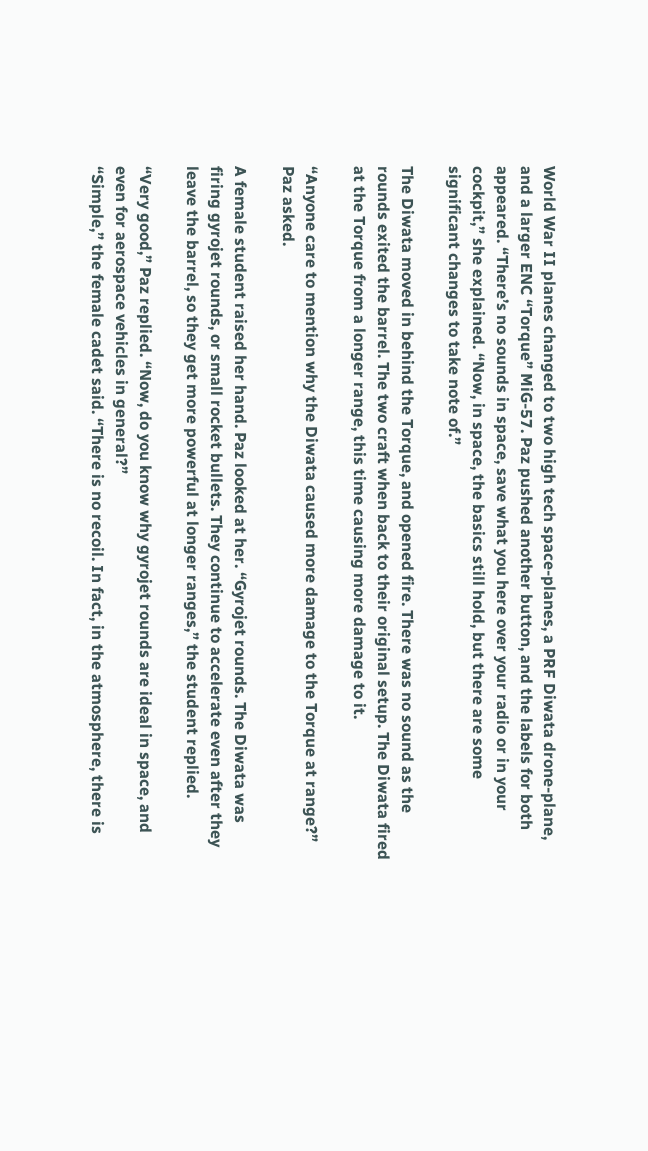World War II planes changed to two high tech space-planes, a PRF Diwata drone-plane, and a larger ENC “Torque” MiG-57. Paz pushed another button, and the labels for both appeared. “There’s no sounds in space, save what you here over your radio or in your cockpit,” she explained. “Now, in space, the basics still hold, but there are some significant changes to take note of.”

The Diwata moved in behind the Torque, and opened fire. There was no sound as the rounds exited the barrel. The two craft when back to their original setup. The Diwata fired at the Torque from a longer range, this time causing more damage to it.

“Anyone care to mention why the Diwata caused more damage to the Torque at range?” Paz asked.

A female student raised her hand. Paz looked at her. “Gyrojet rounds. The Diwata was firing gyrojet rounds, or small rocket bullets. They continue to accelerate even after they leave the barrel, so they get more powerful at longer ranges,” the student replied.

“Very good,” Paz replied. “Now, do you know why gyrojet rounds are ideal in space, and even for aerospace vehicles in general?”
“Simple,” the female cadet said. “There is no recoil. In fact, in the atmosphere, there is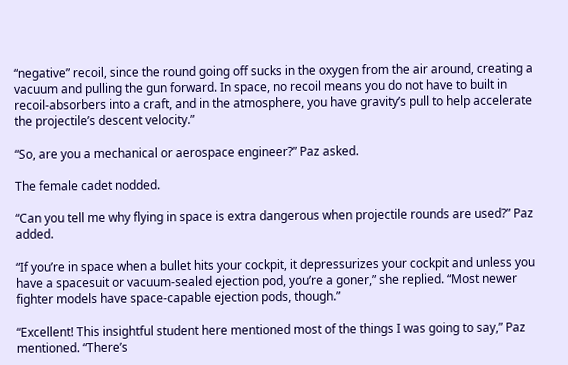“negative” recoil, since the round going off sucks in the oxygen from the air around, creating a vacuum and pulling the gun forward. In space, no recoil means you do not have to built in recoil-absorbers into a craft, and in the atmosphere, you have gravity’s pull to help accelerate the projectile’s descent velocity.”

“So, are you a mechanical or aerospace engineer?” Paz asked.

The female cadet nodded.

“Can you tell me why flying in space is extra dangerous when projectile rounds are used?” Paz added.

“If you’re in space when a bullet hits your cockpit, it depressurizes your cockpit and unless you have a spacesuit or vacuum-sealed ejection pod, you’re a goner,” she replied. “Most newer fighter models have space-capable ejection pods, though.”

“Excellent! This insightful student here mentioned most of the things I was going to say,” Paz mentioned. “There’s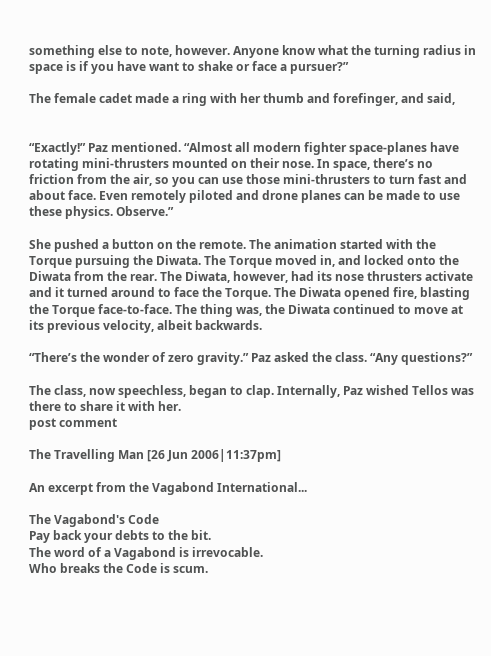something else to note, however. Anyone know what the turning radius in space is if you have want to shake or face a pursuer?”

The female cadet made a ring with her thumb and forefinger, and said,


“Exactly!” Paz mentioned. “Almost all modern fighter space-planes have rotating mini-thrusters mounted on their nose. In space, there’s no friction from the air, so you can use those mini-thrusters to turn fast and about face. Even remotely piloted and drone planes can be made to use these physics. Observe.”

She pushed a button on the remote. The animation started with the Torque pursuing the Diwata. The Torque moved in, and locked onto the Diwata from the rear. The Diwata, however, had its nose thrusters activate and it turned around to face the Torque. The Diwata opened fire, blasting the Torque face-to-face. The thing was, the Diwata continued to move at its previous velocity, albeit backwards.

“There’s the wonder of zero gravity.” Paz asked the class. “Any questions?”

The class, now speechless, began to clap. Internally, Paz wished Tellos was there to share it with her.
post comment

The Travelling Man [26 Jun 2006|11:37pm]

An excerpt from the Vagabond International...

The Vagabond's Code
Pay back your debts to the bit.
The word of a Vagabond is irrevocable.
Who breaks the Code is scum.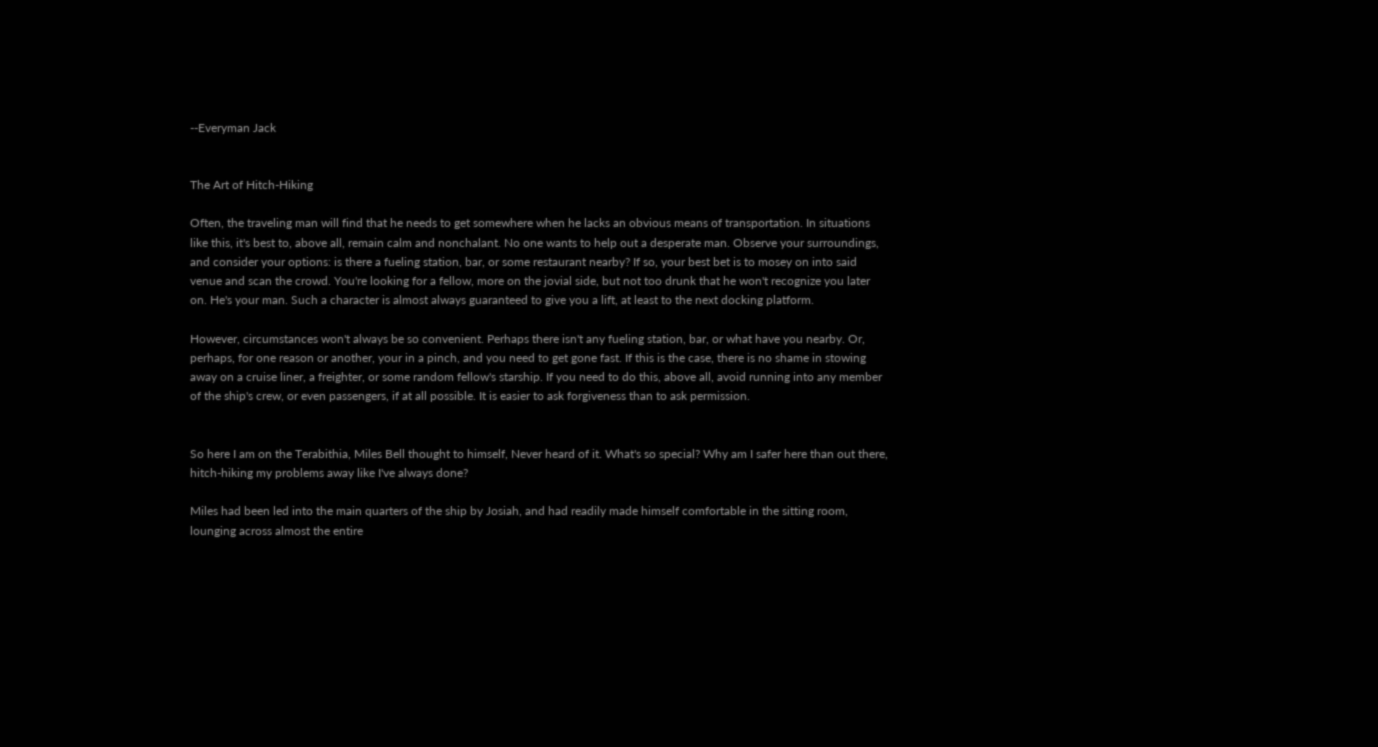--Everyman Jack


The Art of Hitch-Hiking

Often, the traveling man will find that he needs to get somewhere when he lacks an obvious means of transportation. In situations like this, it's best to, above all, remain calm and nonchalant. No one wants to help out a desperate man. Observe your surroundings, and consider your options: is there a fueling station, bar, or some restaurant nearby? If so, your best bet is to mosey on into said venue and scan the crowd. You're looking for a fellow, more on the jovial side, but not too drunk that he won't recognize you later on. He's your man. Such a character is almost always guaranteed to give you a lift, at least to the next docking platform.

However, circumstances won't always be so convenient. Perhaps there isn't any fueling station, bar, or what have you nearby. Or, perhaps, for one reason or another, your in a pinch, and you need to get gone fast. If this is the case, there is no shame in stowing away on a cruise liner, a freighter, or some random fellow's starship. If you need to do this, above all, avoid running into any member of the ship's crew, or even passengers, if at all possible. It is easier to ask forgiveness than to ask permission.


So here I am on the Terabithia, Miles Bell thought to himself, Never heard of it. What's so special? Why am I safer here than out there, hitch-hiking my problems away like I've always done?

Miles had been led into the main quarters of the ship by Josiah, and had readily made himself comfortable in the sitting room, lounging across almost the entire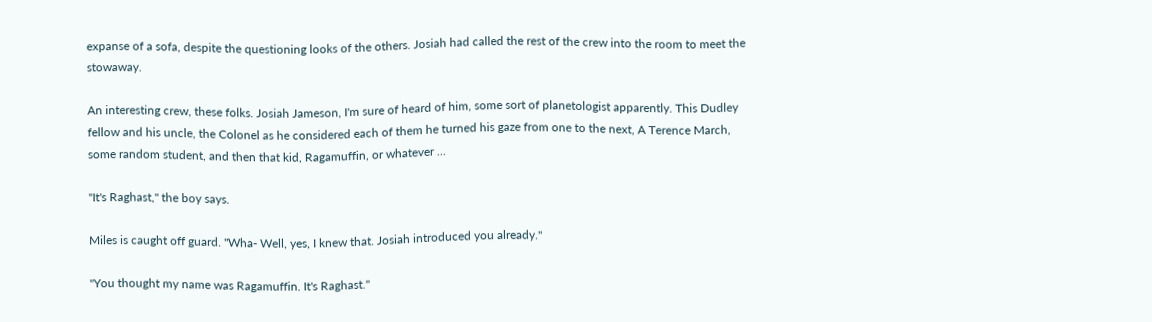expanse of a sofa, despite the questioning looks of the others. Josiah had called the rest of the crew into the room to meet the stowaway.

An interesting crew, these folks. Josiah Jameson, I'm sure of heard of him, some sort of planetologist apparently. This Dudley fellow and his uncle, the Colonel as he considered each of them he turned his gaze from one to the next, A Terence March, some random student, and then that kid, Ragamuffin, or whatever ...

"It's Raghast," the boy says.

Miles is caught off guard. "Wha- Well, yes, I knew that. Josiah introduced you already."

"You thought my name was Ragamuffin. It's Raghast."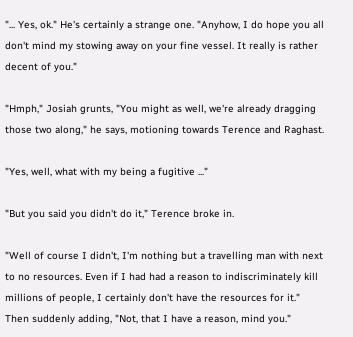"... Yes, ok." He's certainly a strange one. "Anyhow, I do hope you all don't mind my stowing away on your fine vessel. It really is rather decent of you."

"Hmph," Josiah grunts, "You might as well, we're already dragging those two along," he says, motioning towards Terence and Raghast.

"Yes, well, what with my being a fugitive ..."

"But you said you didn't do it," Terence broke in.

"Well of course I didn't, I'm nothing but a travelling man with next to no resources. Even if I had had a reason to indiscriminately kill millions of people, I certainly don't have the resources for it." Then suddenly adding, "Not, that I have a reason, mind you."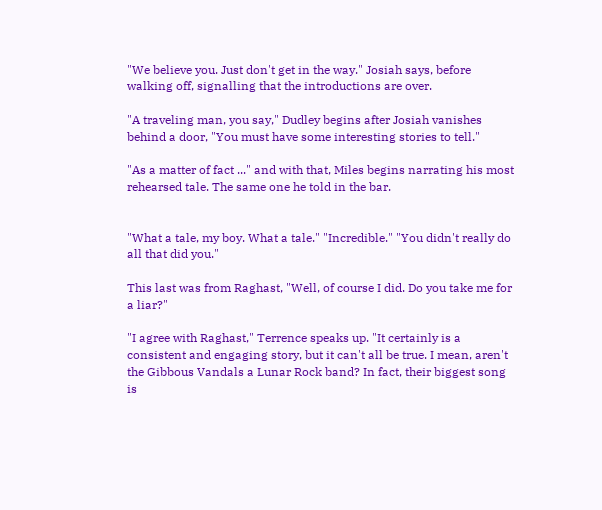"We believe you. Just don't get in the way." Josiah says, before walking off, signalling that the introductions are over.

"A traveling man, you say," Dudley begins after Josiah vanishes behind a door, "You must have some interesting stories to tell."

"As a matter of fact ..." and with that, Miles begins narrating his most rehearsed tale. The same one he told in the bar.


"What a tale, my boy. What a tale." "Incredible." "You didn't really do all that did you."

This last was from Raghast, "Well, of course I did. Do you take me for a liar?"

"I agree with Raghast," Terrence speaks up. "It certainly is a consistent and engaging story, but it can't all be true. I mean, aren't the Gibbous Vandals a Lunar Rock band? In fact, their biggest song is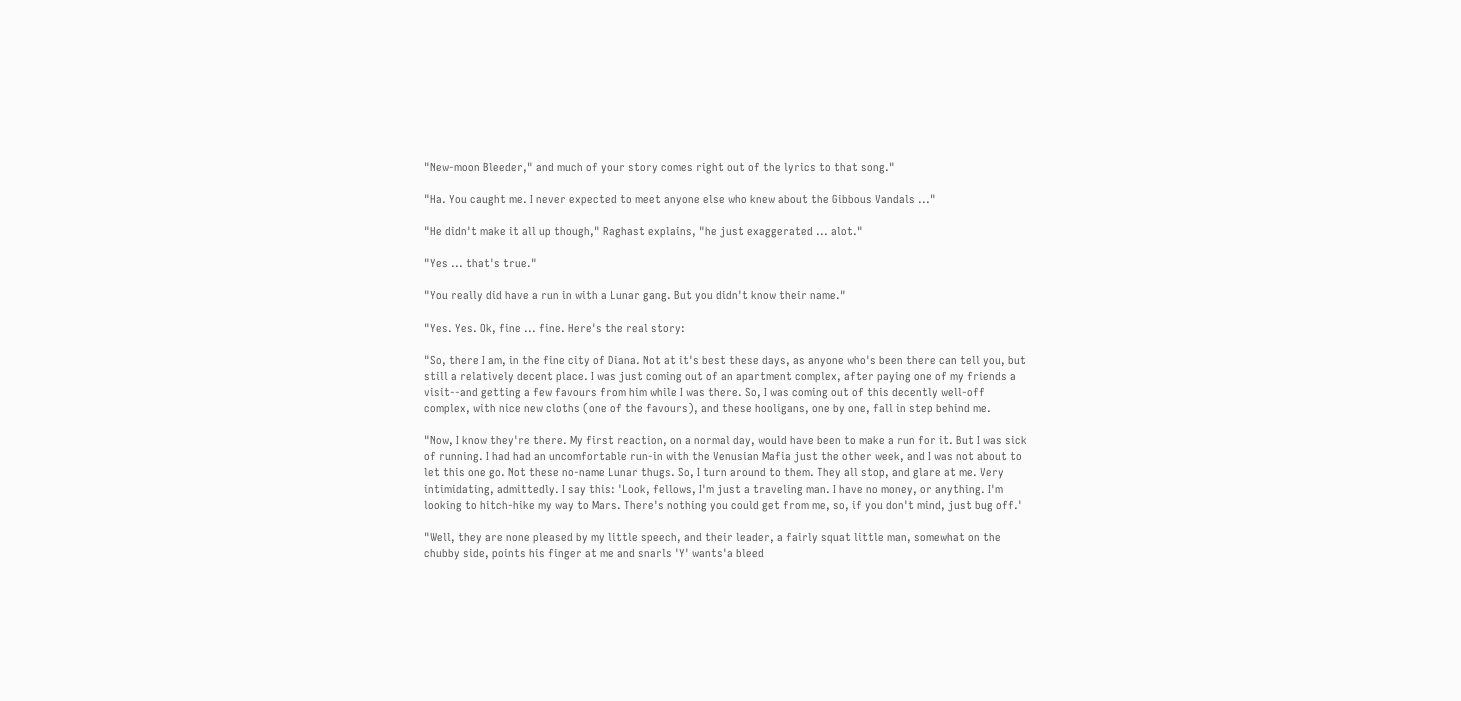"New-moon Bleeder," and much of your story comes right out of the lyrics to that song."

"Ha. You caught me. I never expected to meet anyone else who knew about the Gibbous Vandals ..."

"He didn't make it all up though," Raghast explains, "he just exaggerated ... alot."

"Yes ... that's true."

"You really did have a run in with a Lunar gang. But you didn't know their name."

"Yes. Yes. Ok, fine ... fine. Here's the real story:

"So, there I am, in the fine city of Diana. Not at it's best these days, as anyone who's been there can tell you, but still a relatively decent place. I was just coming out of an apartment complex, after paying one of my friends a visit--and getting a few favours from him while I was there. So, I was coming out of this decently well-off complex, with nice new cloths (one of the favours), and these hooligans, one by one, fall in step behind me.

"Now, I know they're there. My first reaction, on a normal day, would have been to make a run for it. But I was sick of running. I had had an uncomfortable run-in with the Venusian Mafia just the other week, and I was not about to let this one go. Not these no-name Lunar thugs. So, I turn around to them. They all stop, and glare at me. Very intimidating, admittedly. I say this: 'Look, fellows, I'm just a traveling man. I have no money, or anything. I'm looking to hitch-hike my way to Mars. There's nothing you could get from me, so, if you don't mind, just bug off.'

"Well, they are none pleased by my little speech, and their leader, a fairly squat little man, somewhat on the chubby side, points his finger at me and snarls 'Y' wants'a bleed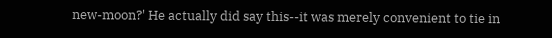new-moon?' He actually did say this--it was merely convenient to tie in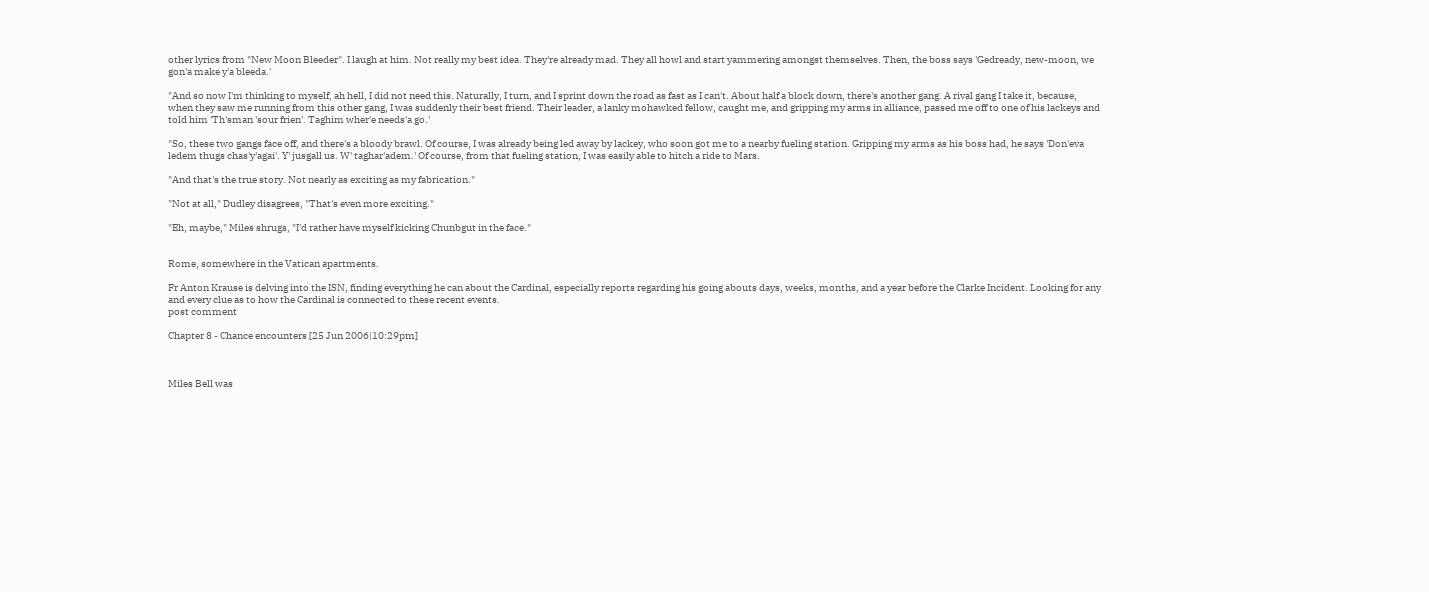other lyrics from "New Moon Bleeder". I laugh at him. Not really my best idea. They're already mad. They all howl and start yammering amongst themselves. Then, the boss says 'Gedready, new-moon, we gon'a make y'a bleeda.'

"And so now I'm thinking to myself, ah hell, I did not need this. Naturally, I turn, and I sprint down the road as fast as I can't. About half a block down, there's another gang. A rival gang I take it, because, when they saw me running from this other gang, I was suddenly their best friend. Their leader, a lanky mohawked fellow, caught me, and gripping my arms in alliance, passed me off to one of his lackeys and told him 'Th'sman 'sour frien'. Taghim wher'e needs'a go.'

"So, these two gangs face off, and there's a bloody brawl. Of course, I was already being led away by lackey, who soon got me to a nearby fueling station. Gripping my arms as his boss had, he says 'Don'eva ledem thugs chas'y'agai'. Y' jusgall us. W' taghar'adem.' Of course, from that fueling station, I was easily able to hitch a ride to Mars.

"And that's the true story. Not nearly as exciting as my fabrication."

"Not at all," Dudley disagrees, "That's even more exciting."

"Eh, maybe," Miles shrugs, "I'd rather have myself kicking Chunbgut in the face."


Rome, somewhere in the Vatican apartments.

Fr Anton Krause is delving into the ISN, finding everything he can about the Cardinal, especially reports regarding his going abouts days, weeks, months, and a year before the Clarke Incident. Looking for any and every clue as to how the Cardinal is connected to these recent events.
post comment

Chapter 8 - Chance encounters [25 Jun 2006|10:29pm]



Miles Bell was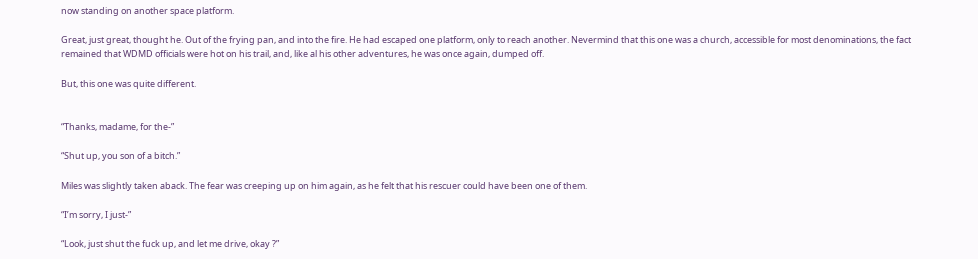now standing on another space platform.

Great, just great, thought he. Out of the frying pan, and into the fire. He had escaped one platform, only to reach another. Nevermind that this one was a church, accessible for most denominations, the fact remained that WDMD officials were hot on his trail, and, like al his other adventures, he was once again, dumped off.

But, this one was quite different.


“Thanks, madame, for the-”

“Shut up, you son of a bitch.”

Miles was slightly taken aback. The fear was creeping up on him again, as he felt that his rescuer could have been one of them.

“I’m sorry, I just-”

“Look, just shut the fuck up, and let me drive, okay ?”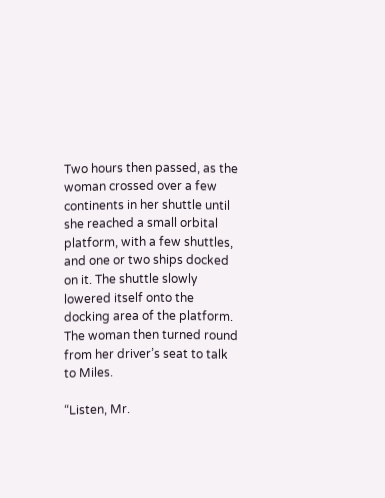Two hours then passed, as the woman crossed over a few continents in her shuttle until she reached a small orbital platform, with a few shuttles, and one or two ships docked on it. The shuttle slowly lowered itself onto the docking area of the platform. The woman then turned round from her driver’s seat to talk to Miles.

“Listen, Mr.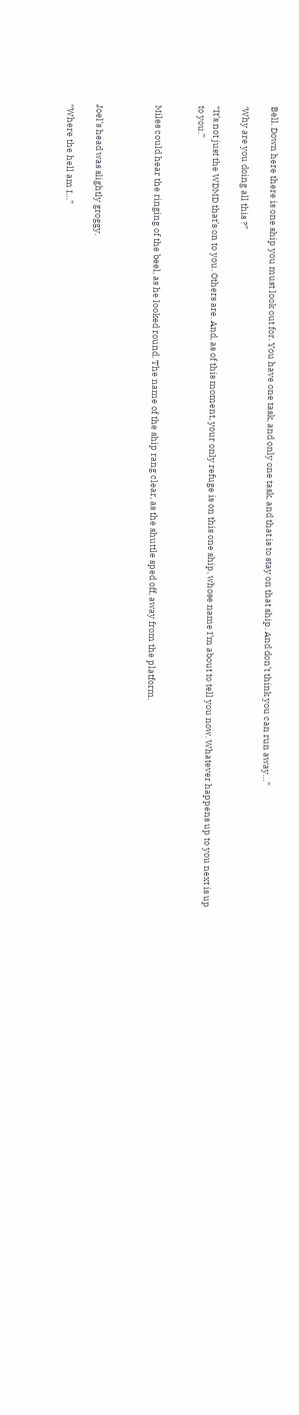Bell. Down here there is one ship you must look out for. You have one task, and only one task, and that is to stay on that ship. And don’t think you can run away…”

‘Why are you doing all this ?”

“It’s not just the WDMD that’s on to you. Others are. And, as of this moment, your only refuge is on this one ship, whose name I’m about to tell you now. Whatever happens up to you next is up to you.”


Miles could hear the ringing of the beel, as he looked round. The name of the ship rang clear, as the shuttle sped off, away from the platform.



Joel’s head was slightly groggy.

“Where the hell am I…”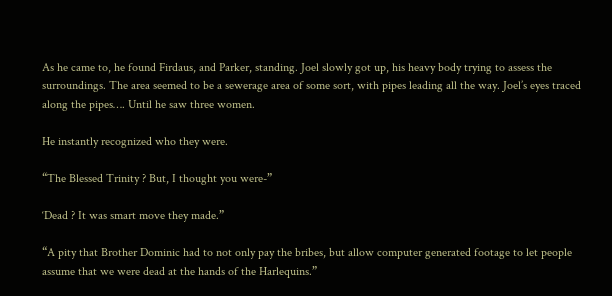As he came to, he found Firdaus, and Parker, standing. Joel slowly got up, his heavy body trying to assess the surroundings. The area seemed to be a sewerage area of some sort, with pipes leading all the way. Joel’s eyes traced along the pipes…. Until he saw three women.

He instantly recognized who they were.

“The Blessed Trinity ? But, I thought you were-”

‘Dead ? It was smart move they made.”

“A pity that Brother Dominic had to not only pay the bribes, but allow computer generated footage to let people assume that we were dead at the hands of the Harlequins.”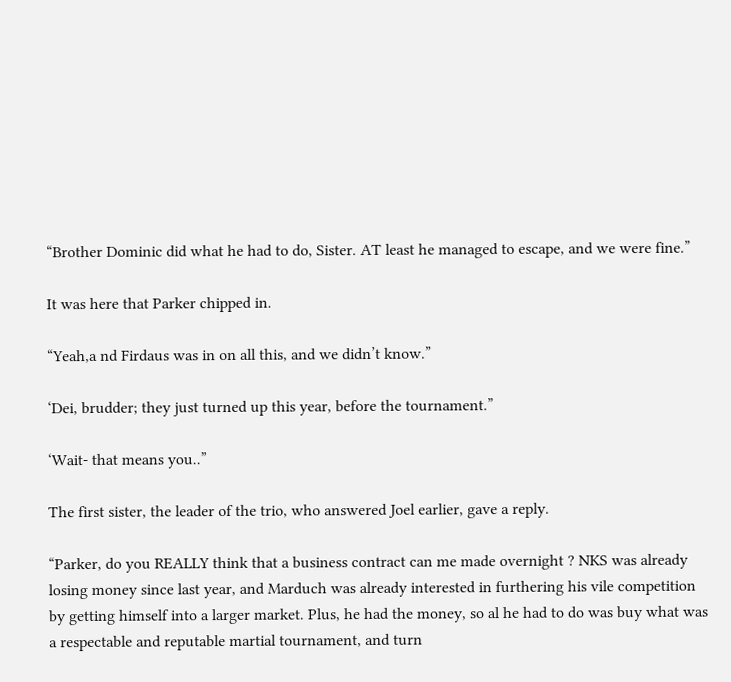“Brother Dominic did what he had to do, Sister. AT least he managed to escape, and we were fine.”

It was here that Parker chipped in.

“Yeah,a nd Firdaus was in on all this, and we didn’t know.”

‘Dei, brudder; they just turned up this year, before the tournament.”

‘Wait- that means you..”

The first sister, the leader of the trio, who answered Joel earlier, gave a reply.

“Parker, do you REALLY think that a business contract can me made overnight ? NKS was already losing money since last year, and Marduch was already interested in furthering his vile competition by getting himself into a larger market. Plus, he had the money, so al he had to do was buy what was a respectable and reputable martial tournament, and turn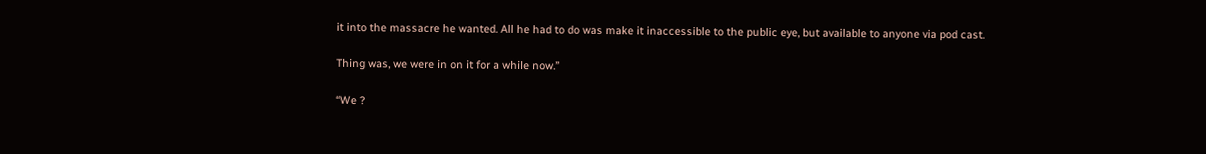it into the massacre he wanted. All he had to do was make it inaccessible to the public eye, but available to anyone via pod cast.

Thing was, we were in on it for a while now.”

“We ?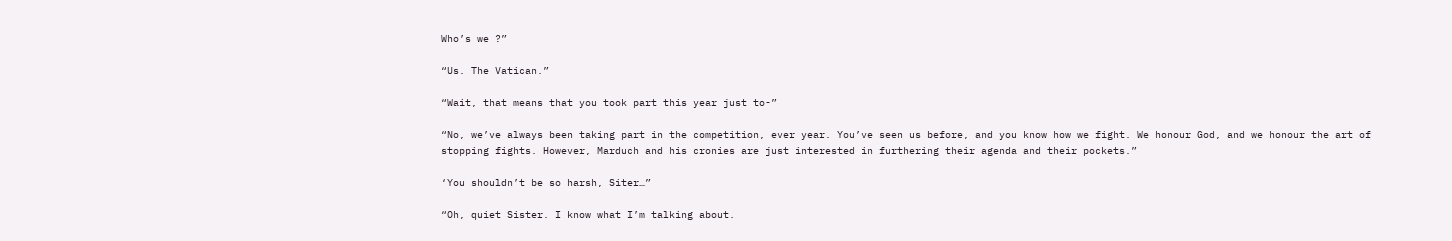Who’s we ?”

“Us. The Vatican.”

“Wait, that means that you took part this year just to-”

“No, we’ve always been taking part in the competition, ever year. You’ve seen us before, and you know how we fight. We honour God, and we honour the art of stopping fights. However, Marduch and his cronies are just interested in furthering their agenda and their pockets.”

‘You shouldn’t be so harsh, Siter…”

“Oh, quiet Sister. I know what I’m talking about.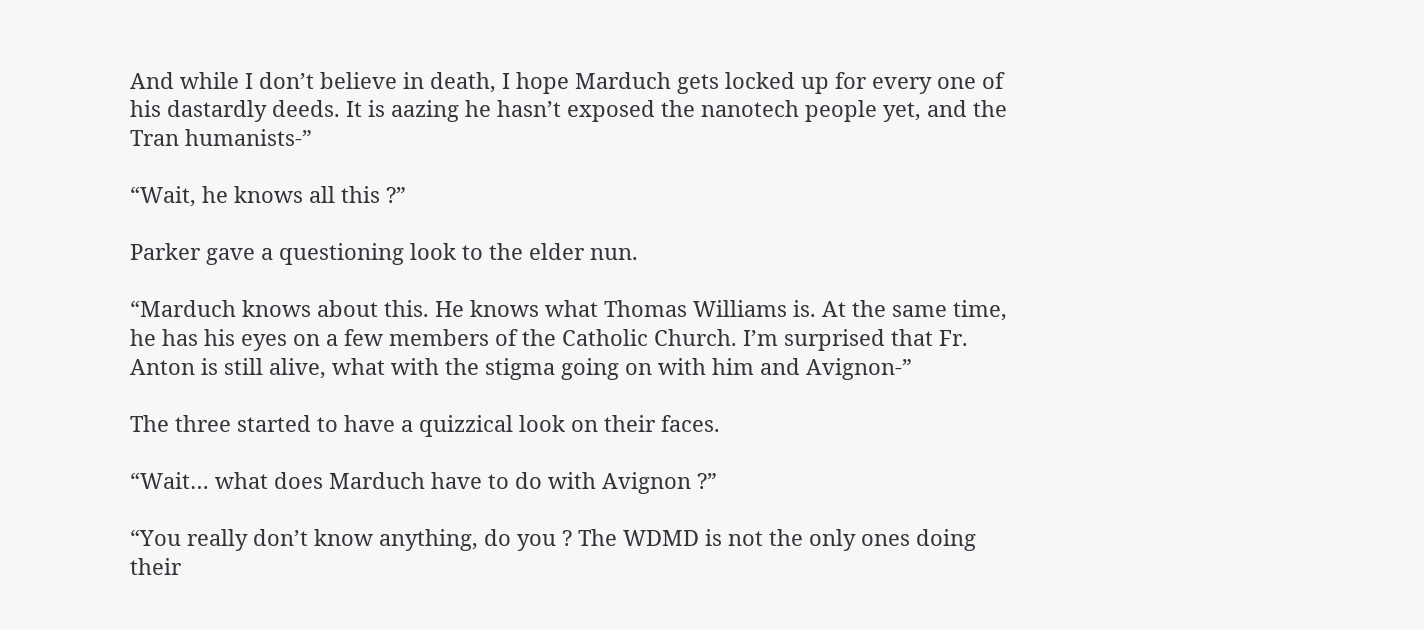And while I don’t believe in death, I hope Marduch gets locked up for every one of his dastardly deeds. It is aazing he hasn’t exposed the nanotech people yet, and the Tran humanists-”

“Wait, he knows all this ?”

Parker gave a questioning look to the elder nun.

“Marduch knows about this. He knows what Thomas Williams is. At the same time, he has his eyes on a few members of the Catholic Church. I’m surprised that Fr. Anton is still alive, what with the stigma going on with him and Avignon-”

The three started to have a quizzical look on their faces.

“Wait… what does Marduch have to do with Avignon ?”

“You really don’t know anything, do you ? The WDMD is not the only ones doing their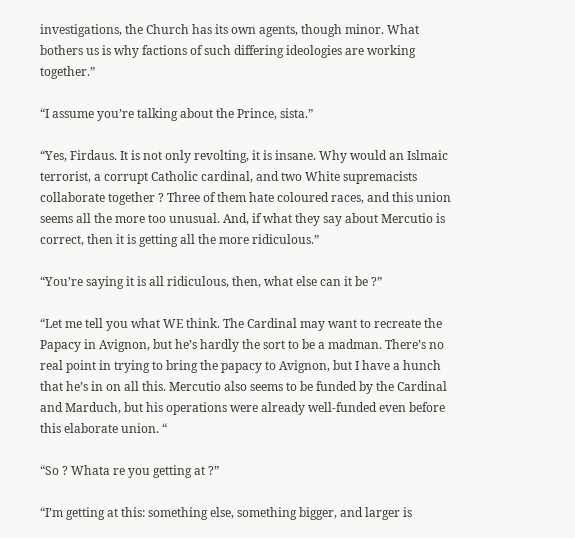investigations, the Church has its own agents, though minor. What bothers us is why factions of such differing ideologies are working together.”

“I assume you’re talking about the Prince, sista.”

“Yes, Firdaus. It is not only revolting, it is insane. Why would an Islmaic terrorist, a corrupt Catholic cardinal, and two White supremacists collaborate together ? Three of them hate coloured races, and this union seems all the more too unusual. And, if what they say about Mercutio is correct, then it is getting all the more ridiculous.”

“You’re saying it is all ridiculous, then, what else can it be ?”

“Let me tell you what WE think. The Cardinal may want to recreate the Papacy in Avignon, but he’s hardly the sort to be a madman. There’s no real point in trying to bring the papacy to Avignon, but I have a hunch that he’s in on all this. Mercutio also seems to be funded by the Cardinal and Marduch, but his operations were already well-funded even before this elaborate union. “

“So ? Whata re you getting at ?”

“I’m getting at this: something else, something bigger, and larger is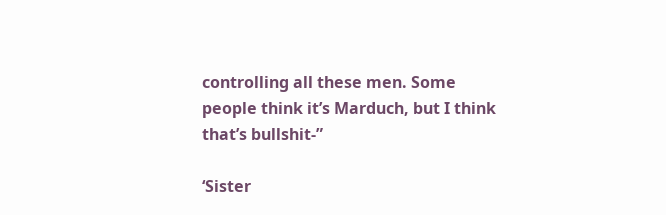controlling all these men. Some people think it’s Marduch, but I think that’s bullshit-”

‘Sister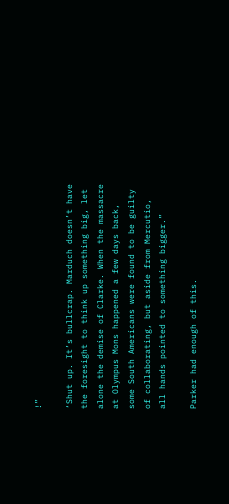!”

‘Shut up. It’s bullcrap. Marduch doesn’t have the foresight to think up something big, let alone the demise of Clarke. When the massacre at Olympus Mons happened a few days back, some South Americans were found to be guilty of collaborating, but aside from Mercutio, all hands pointed to something bigger.”

Parker had enough of this.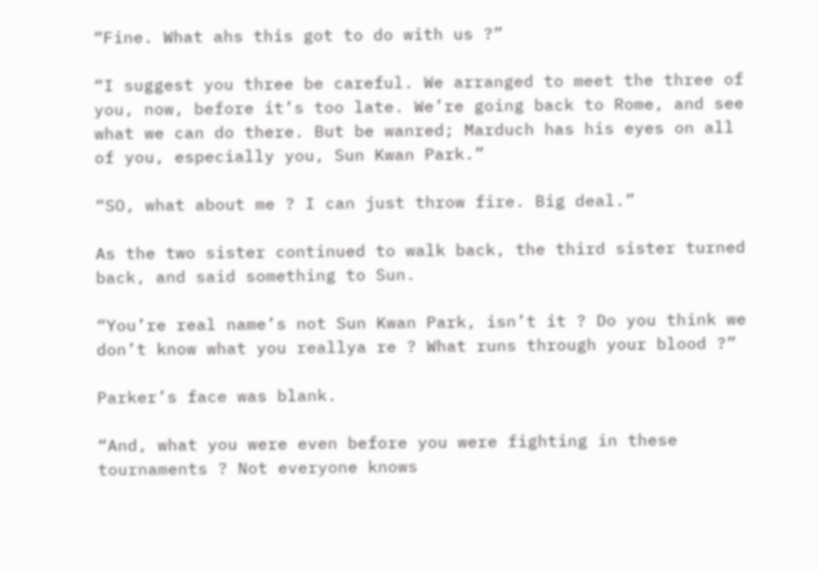“Fine. What ahs this got to do with us ?”

“I suggest you three be careful. We arranged to meet the three of you, now, before it’s too late. We’re going back to Rome, and see what we can do there. But be wanred; Marduch has his eyes on all of you, especially you, Sun Kwan Park.”

“SO, what about me ? I can just throw fire. Big deal.”

As the two sister continued to walk back, the third sister turned back, and said something to Sun.

“You’re real name’s not Sun Kwan Park, isn’t it ? Do you think we don’t know what you reallya re ? What runs through your blood ?”

Parker’s face was blank.

“And, what you were even before you were fighting in these tournaments ? Not everyone knows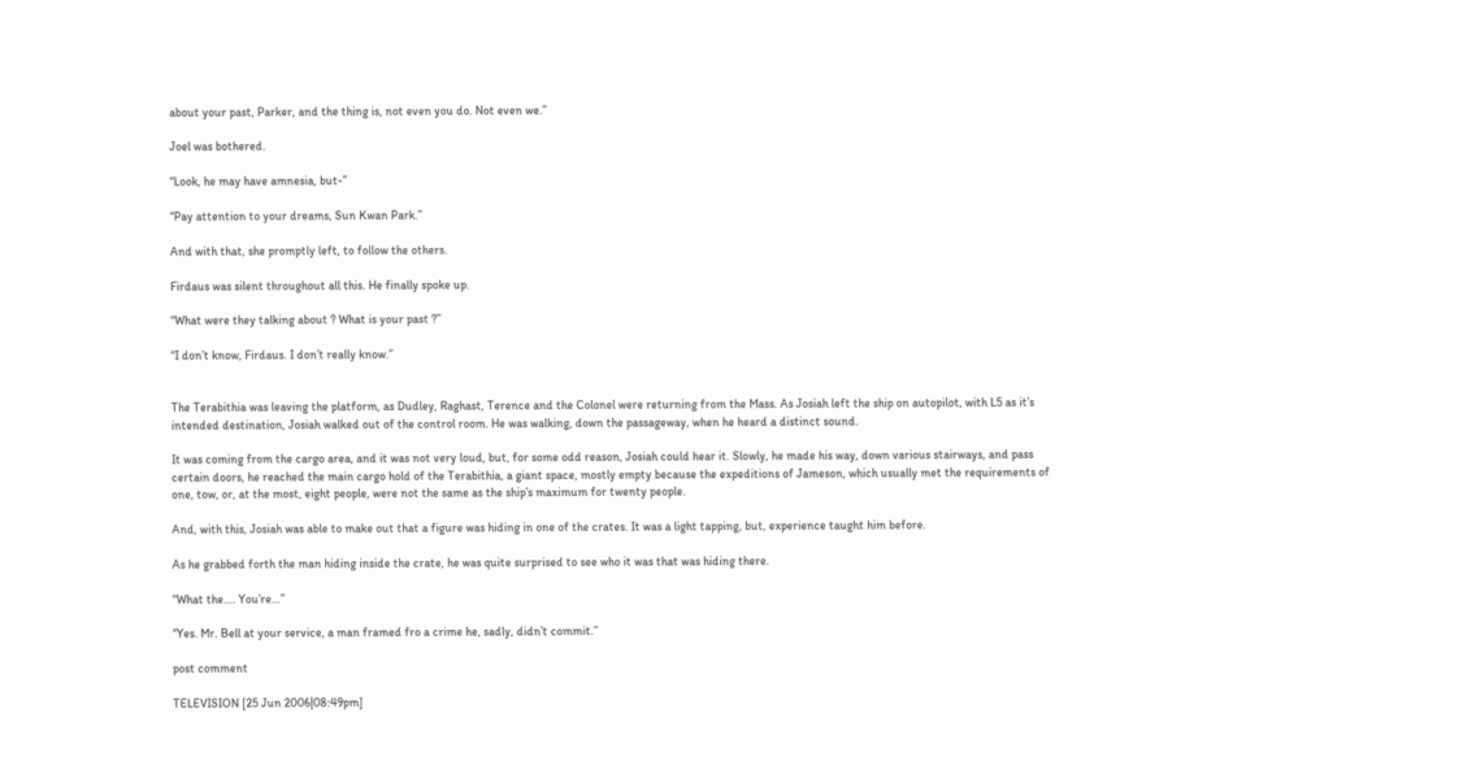about your past, Parker, and the thing is, not even you do. Not even we.”

Joel was bothered.

“Look, he may have amnesia, but-”

“Pay attention to your dreams, Sun Kwan Park.”

And with that, she promptly left, to follow the others.

Firdaus was silent throughout all this. He finally spoke up.

“What were they talking about ? What is your past ?”

“I don’t know, Firdaus. I don’t really know.”


The Terabithia was leaving the platform, as Dudley, Raghast, Terence and the Colonel were returning from the Mass. As Josiah left the ship on autopilot, with L5 as it’s intended destination, Josiah walked out of the control room. He was walking, down the passageway, when he heard a distinct sound.

It was coming from the cargo area, and it was not very loud, but, for some odd reason, Josiah could hear it. Slowly, he made his way, down various stairways, and pass certain doors, he reached the main cargo hold of the Terabithia, a giant space, mostly empty because the expeditions of Jameson, which usually met the requirements of one, tow, or, at the most, eight people, were not the same as the ship’s maximum for twenty people.

And, with this, Josiah was able to make out that a figure was hiding in one of the crates. It was a light tapping, but, experience taught him before.

As he grabbed forth the man hiding inside the crate, he was quite surprised to see who it was that was hiding there.

“What the…. You’re…”

“Yes. Mr. Bell at your service, a man framed fro a crime he, sadly, didn’t commit.”

post comment

TELEVISION [25 Jun 2006|08:49pm]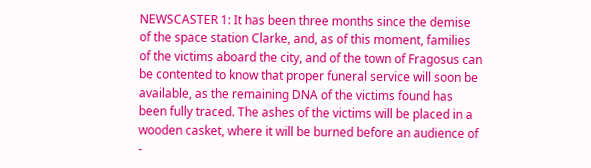NEWSCASTER 1: It has been three months since the demise of the space station Clarke, and, as of this moment, families of the victims aboard the city, and of the town of Fragosus can be contented to know that proper funeral service will soon be available, as the remaining DNA of the victims found has been fully traced. The ashes of the victims will be placed in a wooden casket, where it will be burned before an audience of -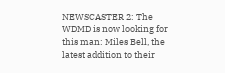NEWSCASTER 2: The WDMD is now looking for this man: Miles Bell, the latest addition to their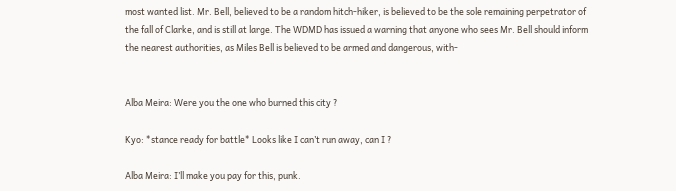most wanted list. Mr. Bell, believed to be a random hitch-hiker, is believed to be the sole remaining perpetrator of the fall of Clarke, and is still at large. The WDMD has issued a warning that anyone who sees Mr. Bell should inform the nearest authorities, as Miles Bell is believed to be armed and dangerous, with-


Alba Meira: Were you the one who burned this city ?

Kyo: *stance ready for battle* Looks like I can’t run away, can I ?

Alba Meira: I’ll make you pay for this, punk.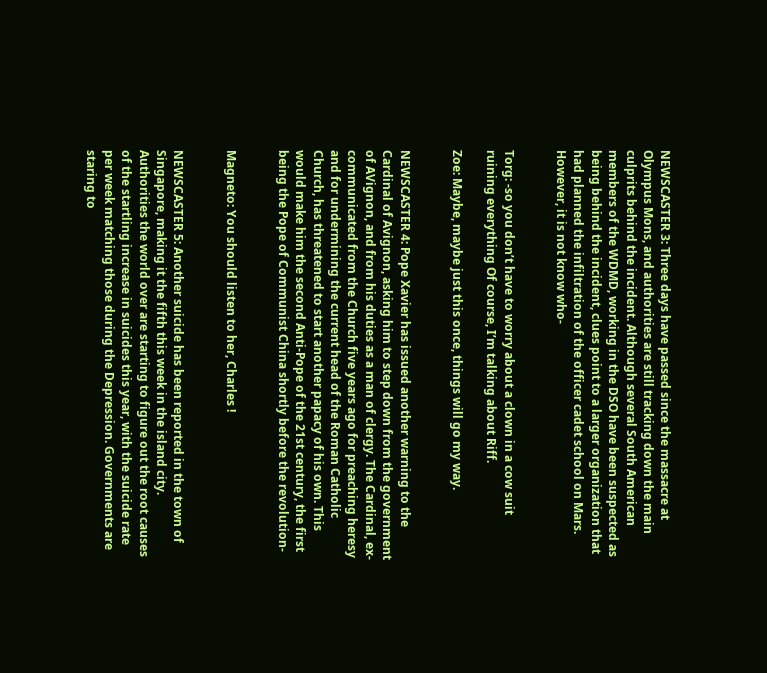NEWSCASTER 3: Three days have passed since the massacre at Olympus Mons, and authorities are still tracking down the main culprits behind the incident. Although several South American members of the WDMD, working in the DSO have been suspected as being behind the incident, clues point to a larger organization that had planned the infiltration of the officer cadet school on Mars. However, it is not know who-


Torg: -so you don’t have to worry about a clown in a cow suit ruining everything Of course, I’m talking about Riff.

Zoe: Maybe, maybe just this once, things will go my way.


NEWSCASTER 4: Pope Xavier has issued another warning to the Cardinal of Avignon, asking him to step down from the government of AVignon, and from his duties as a man of clergy. The Cardinal, ex-communicated from the Church five years ago for preaching heresy and for undermining the current head of the Roman Catholic Church, has threatened to start another papacy of his own. This would make him the second Anti-Pope of the 21st century, the first being the Pope of Communist China shortly before the revolution-


Magneto: You should listen to her, Charles !


NEWSCASTER 5: Another suicide has been reported in the town of Singapore, making it the fifth this week in the island city. Authorities the world over are starting to figure out the root causes of the startling increase in suicides this year, with the suicide rate per week matching those during the Depression. Governments are staring to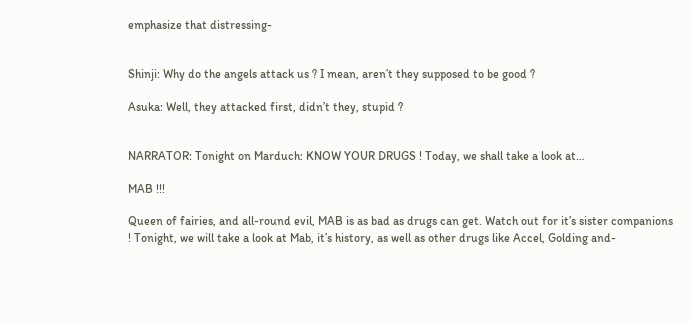emphasize that distressing-


Shinji: Why do the angels attack us ? I mean, aren’t they supposed to be good ?

Asuka: Well, they attacked first, didn’t they, stupid ?


NARRATOR: Tonight on Marduch: KNOW YOUR DRUGS ! Today, we shall take a look at…

MAB !!!

Queen of fairies, and all-round evil, MAB is as bad as drugs can get. Watch out for it’s sister companions ! Tonight, we will take a look at Mab, it’s history, as well as other drugs like Accel, Golding and-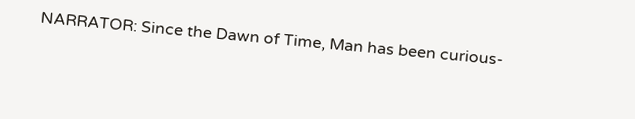NARRATOR: Since the Dawn of Time, Man has been curious-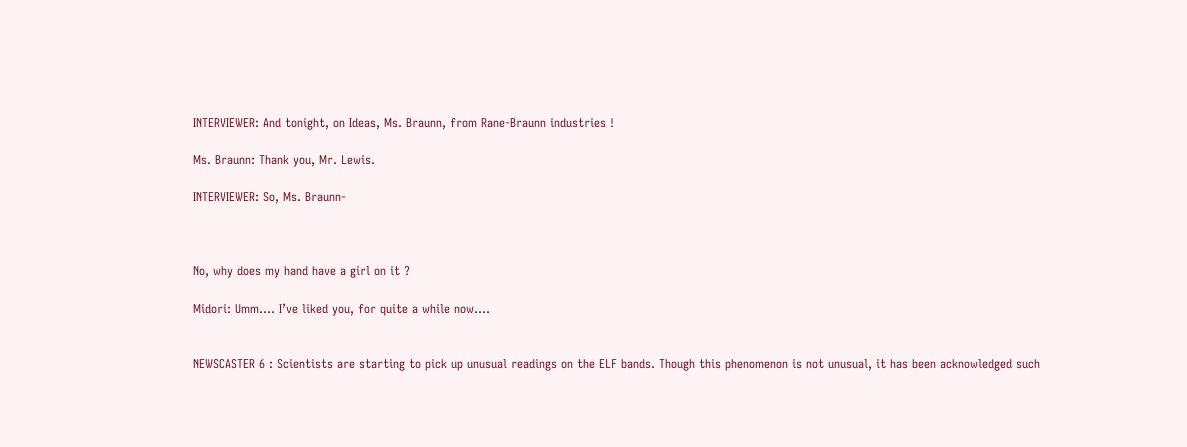INTERVIEWER: And tonight, on Ideas, Ms. Braunn, from Rane-Braunn industries !

Ms. Braunn: Thank you, Mr. Lewis.

INTERVIEWER: So, Ms. Braunn-



No, why does my hand have a girl on it ?

Midori: Umm…. I’ve liked you, for quite a while now….


NEWSCASTER 6 : Scientists are starting to pick up unusual readings on the ELF bands. Though this phenomenon is not unusual, it has been acknowledged such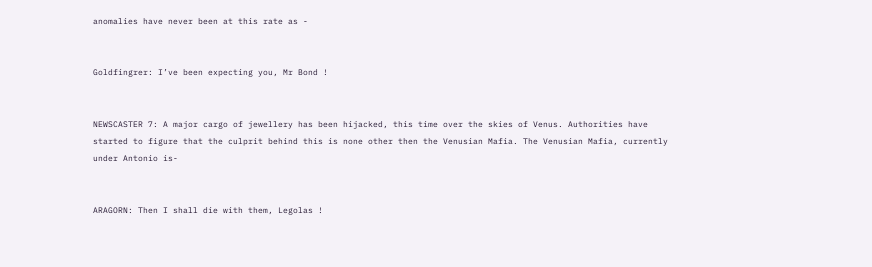anomalies have never been at this rate as -


Goldfingrer: I’ve been expecting you, Mr Bond !


NEWSCASTER 7: A major cargo of jewellery has been hijacked, this time over the skies of Venus. Authorities have started to figure that the culprit behind this is none other then the Venusian Mafia. The Venusian Mafia, currently under Antonio is-


ARAGORN: Then I shall die with them, Legolas !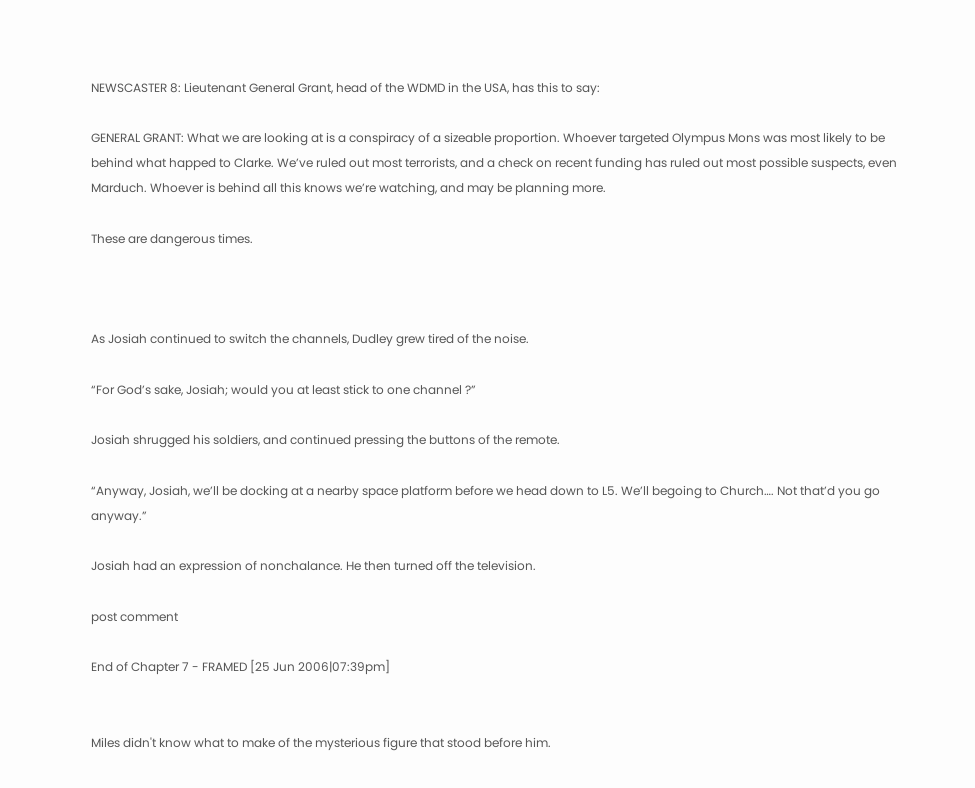NEWSCASTER 8: Lieutenant General Grant, head of the WDMD in the USA, has this to say:

GENERAL GRANT: What we are looking at is a conspiracy of a sizeable proportion. Whoever targeted Olympus Mons was most likely to be behind what happed to Clarke. We’ve ruled out most terrorists, and a check on recent funding has ruled out most possible suspects, even Marduch. Whoever is behind all this knows we’re watching, and may be planning more.

These are dangerous times.



As Josiah continued to switch the channels, Dudley grew tired of the noise.

“For God’s sake, Josiah; would you at least stick to one channel ?”

Josiah shrugged his soldiers, and continued pressing the buttons of the remote.

“Anyway, Josiah, we’ll be docking at a nearby space platform before we head down to L5. We’ll begoing to Church…. Not that’d you go anyway.”

Josiah had an expression of nonchalance. He then turned off the television.

post comment

End of Chapter 7 - FRAMED [25 Jun 2006|07:39pm]


Miles didn't know what to make of the mysterious figure that stood before him.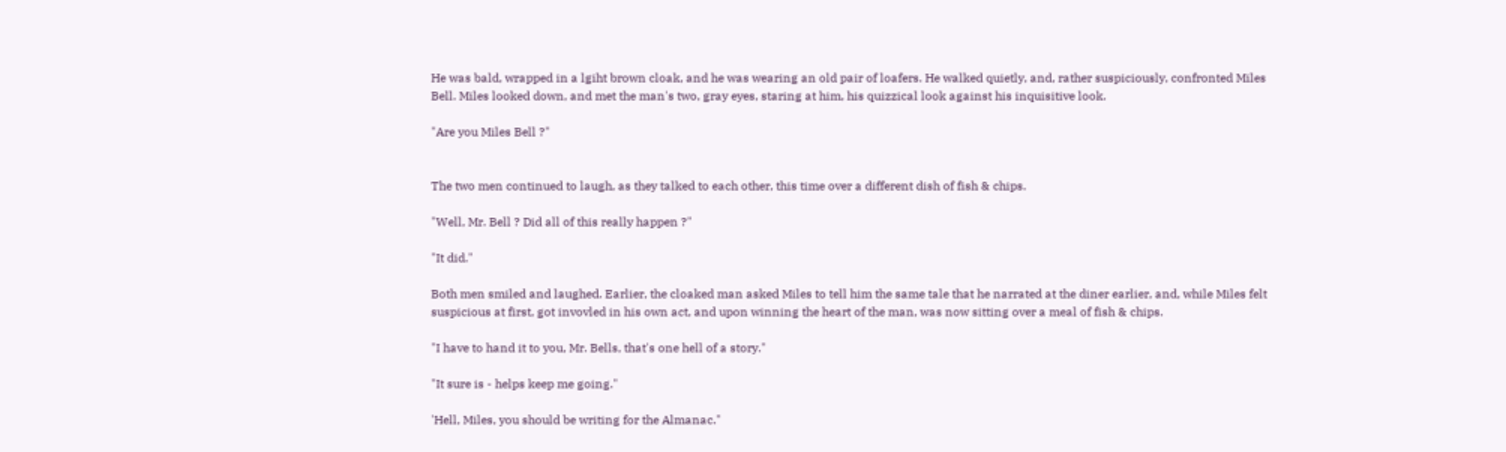He was bald, wrapped in a lgiht brown cloak, and he was wearing an old pair of loafers. He walked quietly, and, rather suspiciously, confronted Miles Bell. Miles looked down, and met the man's two, gray eyes, staring at him, his quizzical look against his inquisitive look.

"Are you Miles Bell ?"


The two men continued to laugh, as they talked to each other, this time over a different dish of fish & chips.

"Well, Mr. Bell ? Did all of this really happen ?"

"It did."

Both men smiled and laughed. Earlier, the cloaked man asked Miles to tell him the same tale that he narrated at the diner earlier, and, while Miles felt suspicious at first, got invovled in his own act, and upon winning the heart of the man, was now sitting over a meal of fish & chips.

"I have to hand it to you, Mr. Bells, that's one hell of a story."

"It sure is - helps keep me going."

'Hell, Miles, you should be writing for the Almanac."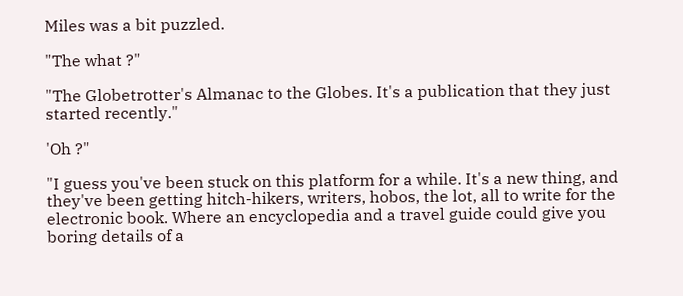Miles was a bit puzzled.

"The what ?"

"The Globetrotter's Almanac to the Globes. It's a publication that they just started recently."

'Oh ?"

"I guess you've been stuck on this platform for a while. It's a new thing, and they've been getting hitch-hikers, writers, hobos, the lot, all to write for the electronic book. Where an encyclopedia and a travel guide could give you boring details of a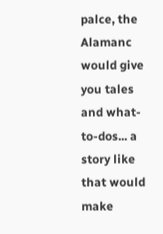palce, the Alamanc would give you tales and what-to-dos... a story like that would make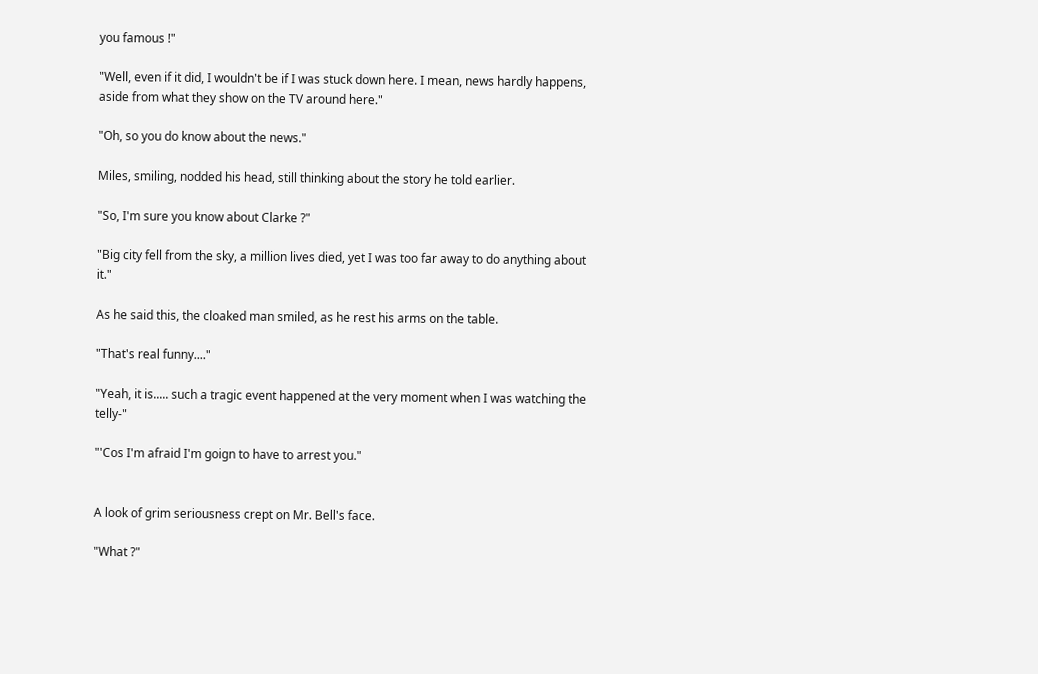you famous !"

"Well, even if it did, I wouldn't be if I was stuck down here. I mean, news hardly happens, aside from what they show on the TV around here."

"Oh, so you do know about the news."

Miles, smiling, nodded his head, still thinking about the story he told earlier.

"So, I'm sure you know about Clarke ?"

"Big city fell from the sky, a million lives died, yet I was too far away to do anything about it."

As he said this, the cloaked man smiled, as he rest his arms on the table.

"That's real funny...."

"Yeah, it is..... such a tragic event happened at the very moment when I was watching the telly-"

"'Cos I'm afraid I'm goign to have to arrest you."


A look of grim seriousness crept on Mr. Bell's face.

"What ?"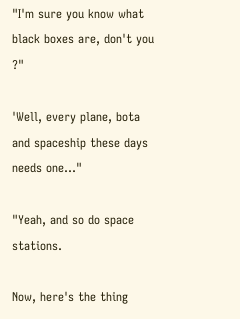"I'm sure you know what black boxes are, don't you ?"

'Well, every plane, bota and spaceship these days needs one..."

"Yeah, and so do space stations.

Now, here's the thing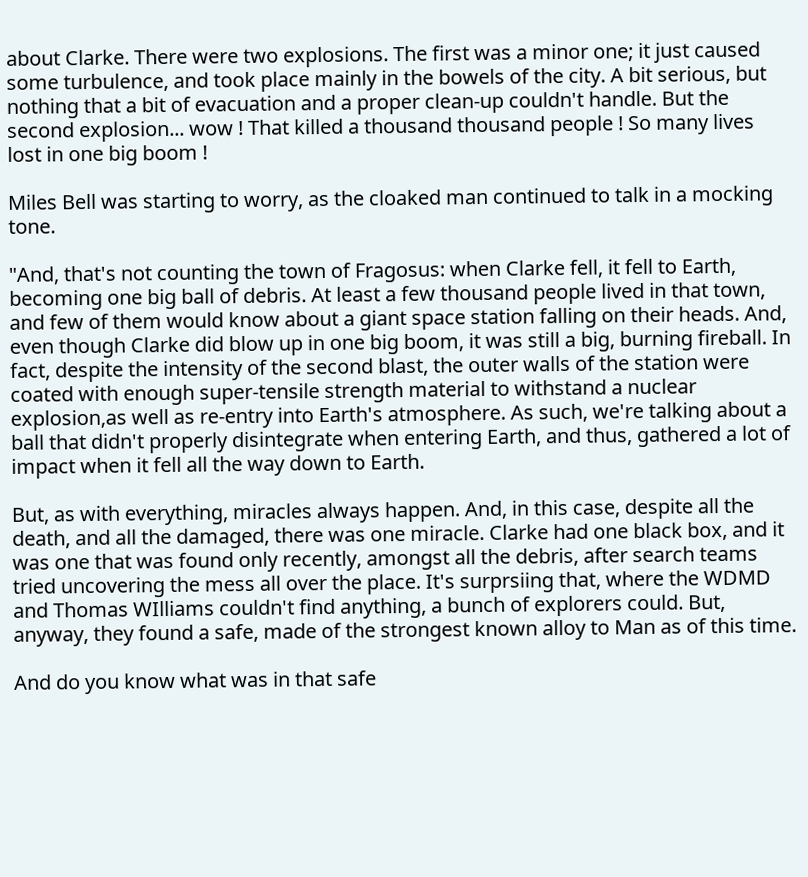about Clarke. There were two explosions. The first was a minor one; it just caused some turbulence, and took place mainly in the bowels of the city. A bit serious, but nothing that a bit of evacuation and a proper clean-up couldn't handle. But the second explosion... wow ! That killed a thousand thousand people ! So many lives lost in one big boom !

Miles Bell was starting to worry, as the cloaked man continued to talk in a mocking tone.

"And, that's not counting the town of Fragosus: when Clarke fell, it fell to Earth, becoming one big ball of debris. At least a few thousand people lived in that town, and few of them would know about a giant space station falling on their heads. And, even though Clarke did blow up in one big boom, it was still a big, burning fireball. In fact, despite the intensity of the second blast, the outer walls of the station were coated with enough super-tensile strength material to withstand a nuclear explosion,as well as re-entry into Earth's atmosphere. As such, we're talking about a ball that didn't properly disintegrate when entering Earth, and thus, gathered a lot of impact when it fell all the way down to Earth.

But, as with everything, miracles always happen. And, in this case, despite all the death, and all the damaged, there was one miracle. Clarke had one black box, and it was one that was found only recently, amongst all the debris, after search teams tried uncovering the mess all over the place. It's surprsiing that, where the WDMD and Thomas WIlliams couldn't find anything, a bunch of explorers could. But, anyway, they found a safe, made of the strongest known alloy to Man as of this time.

And do you know what was in that safe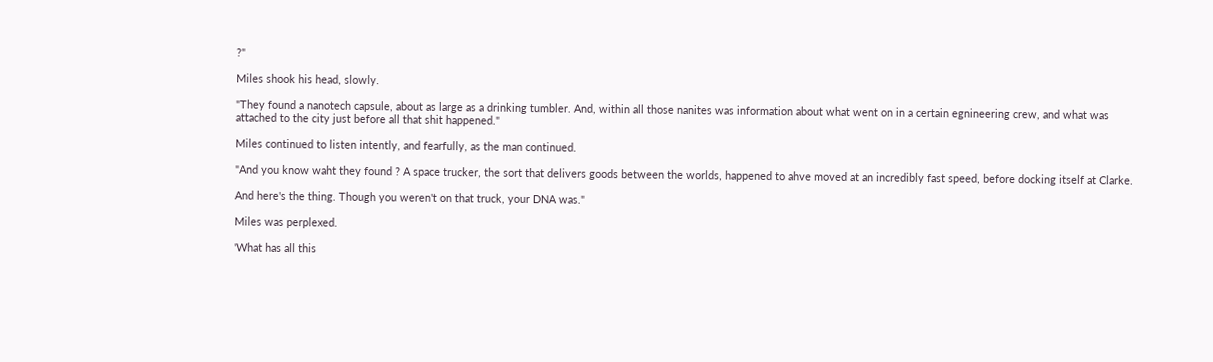?"

Miles shook his head, slowly.

"They found a nanotech capsule, about as large as a drinking tumbler. And, within all those nanites was information about what went on in a certain egnineering crew, and what was attached to the city just before all that shit happened."

Miles continued to listen intently, and fearfully, as the man continued.

"And you know waht they found ? A space trucker, the sort that delivers goods between the worlds, happened to ahve moved at an incredibly fast speed, before docking itself at Clarke.

And here's the thing. Though you weren't on that truck, your DNA was."

Miles was perplexed.

'What has all this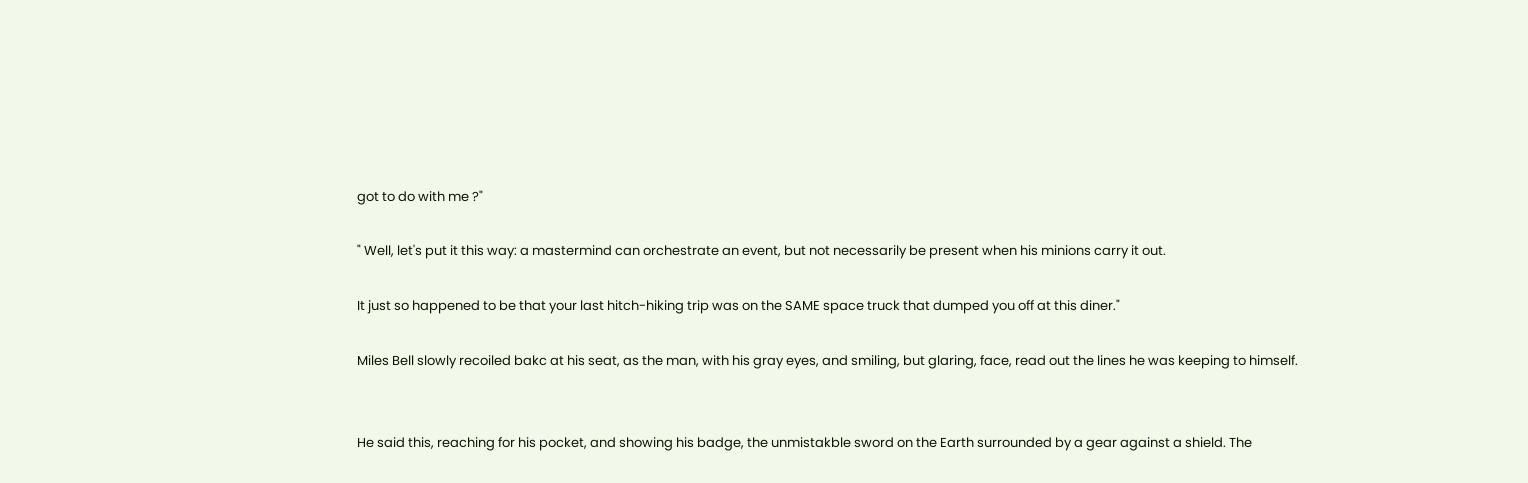got to do with me ?"

" Well, let's put it this way: a mastermind can orchestrate an event, but not necessarily be present when his minions carry it out.

It just so happened to be that your last hitch-hiking trip was on the SAME space truck that dumped you off at this diner."

Miles Bell slowly recoiled bakc at his seat, as the man, with his gray eyes, and smiling, but glaring, face, read out the lines he was keeping to himself.


He said this, reaching for his pocket, and showing his badge, the unmistakble sword on the Earth surrounded by a gear against a shield. The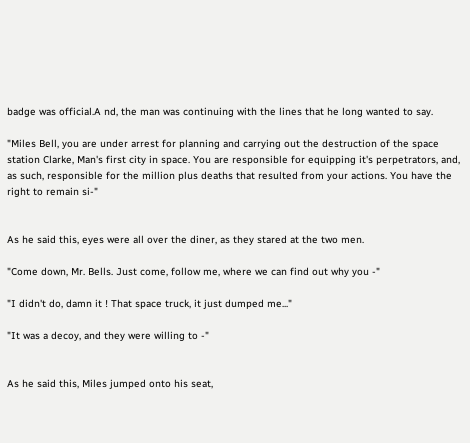badge was official.A nd, the man was continuing with the lines that he long wanted to say.

"Miles Bell, you are under arrest for planning and carrying out the destruction of the space station Clarke, Man's first city in space. You are responsible for equipping it's perpetrators, and, as such, responsible for the million plus deaths that resulted from your actions. You have the right to remain si-"


As he said this, eyes were all over the diner, as they stared at the two men.

"Come down, Mr. Bells. Just come, follow me, where we can find out why you -"

"I didn't do, damn it ! That space truck, it just dumped me..."

"It was a decoy, and they were willing to -"


As he said this, Miles jumped onto his seat,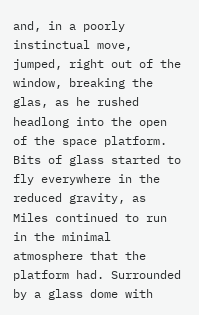and, in a poorly instinctual move, jumped, right out of the window, breaking the glas, as he rushed headlong into the open of the space platform. Bits of glass started to fly everywhere in the reduced gravity, as Miles continued to run in the minimal atmosphere that the platform had. Surrounded by a glass dome with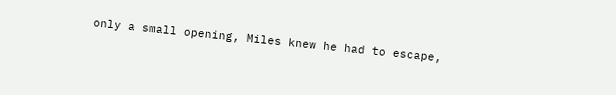only a small opening, Miles knew he had to escape,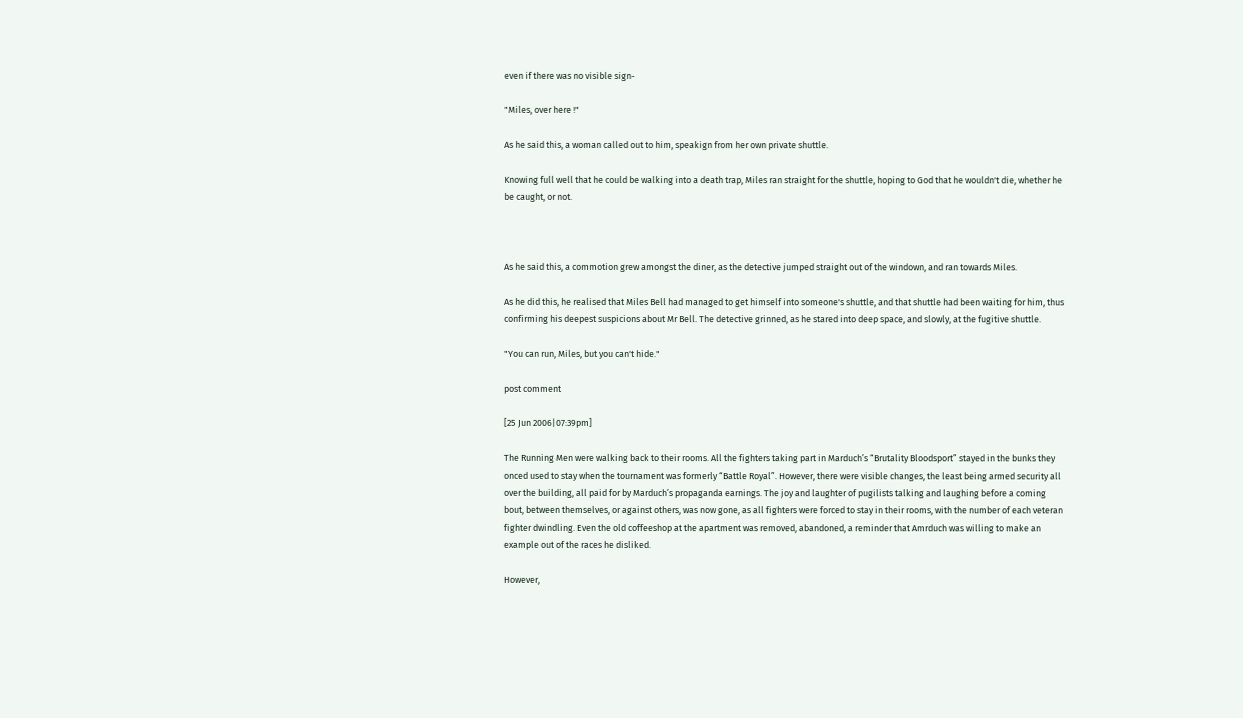even if there was no visible sign-

"Miles, over here !"

As he said this, a woman called out to him, speakign from her own private shuttle.

Knowing full well that he could be walking into a death trap, Miles ran straight for the shuttle, hoping to God that he wouldn't die, whether he be caught, or not.



As he said this, a commotion grew amongst the diner, as the detective jumped straight out of the windown, and ran towards Miles.

As he did this, he realised that Miles Bell had managed to get himself into someone's shuttle, and that shuttle had been waiting for him, thus confirming his deepest suspicions about Mr Bell. The detective grinned, as he stared into deep space, and slowly, at the fugitive shuttle.

"You can run, Miles, but you can't hide."

post comment

[25 Jun 2006|07:39pm]

The Running Men were walking back to their rooms. All the fighters taking part in Marduch’s “Brutality Bloodsport” stayed in the bunks they onced used to stay when the tournament was formerly “Battle Royal”. However, there were visible changes, the least being armed security all over the building, all paid for by Marduch’s propaganda earnings. The joy and laughter of pugilists talking and laughing before a coming bout, between themselves, or against others, was now gone, as all fighters were forced to stay in their rooms, with the number of each veteran fighter dwindling. Even the old coffeeshop at the apartment was removed, abandoned, a reminder that Amrduch was willing to make an example out of the races he disliked.

However,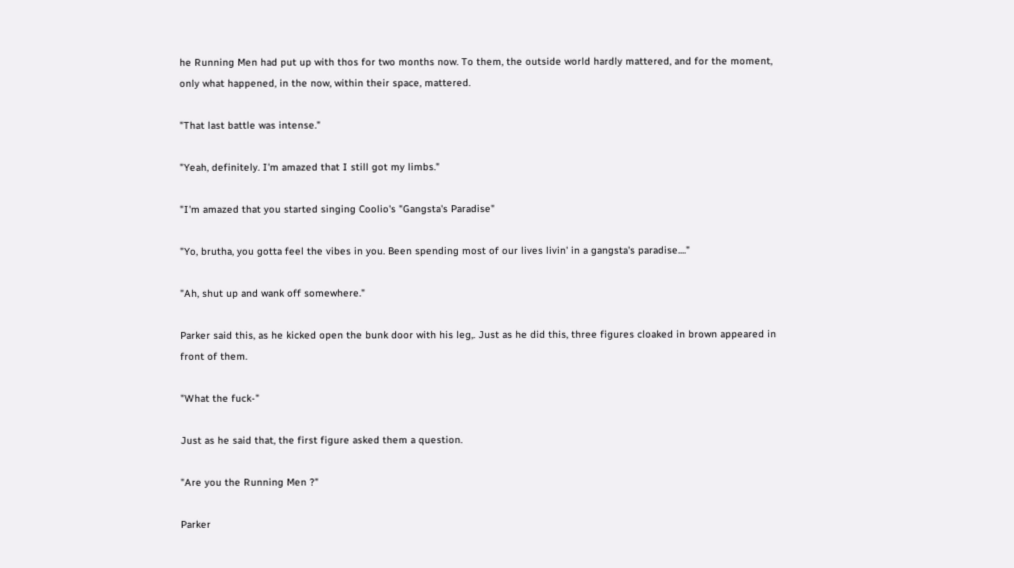he Running Men had put up with thos for two months now. To them, the outside world hardly mattered, and for the moment, only what happened, in the now, within their space, mattered.

"That last battle was intense."

"Yeah, definitely. I'm amazed that I still got my limbs."

"I'm amazed that you started singing Coolio's "Gangsta's Paradise"

"Yo, brutha, you gotta feel the vibes in you. Been spending most of our lives livin' in a gangsta's paradise...."

"Ah, shut up and wank off somewhere."

Parker said this, as he kicked open the bunk door with his leg,. Just as he did this, three figures cloaked in brown appeared in front of them.

"What the fuck-"

Just as he said that, the first figure asked them a question.

"Are you the Running Men ?"

Parker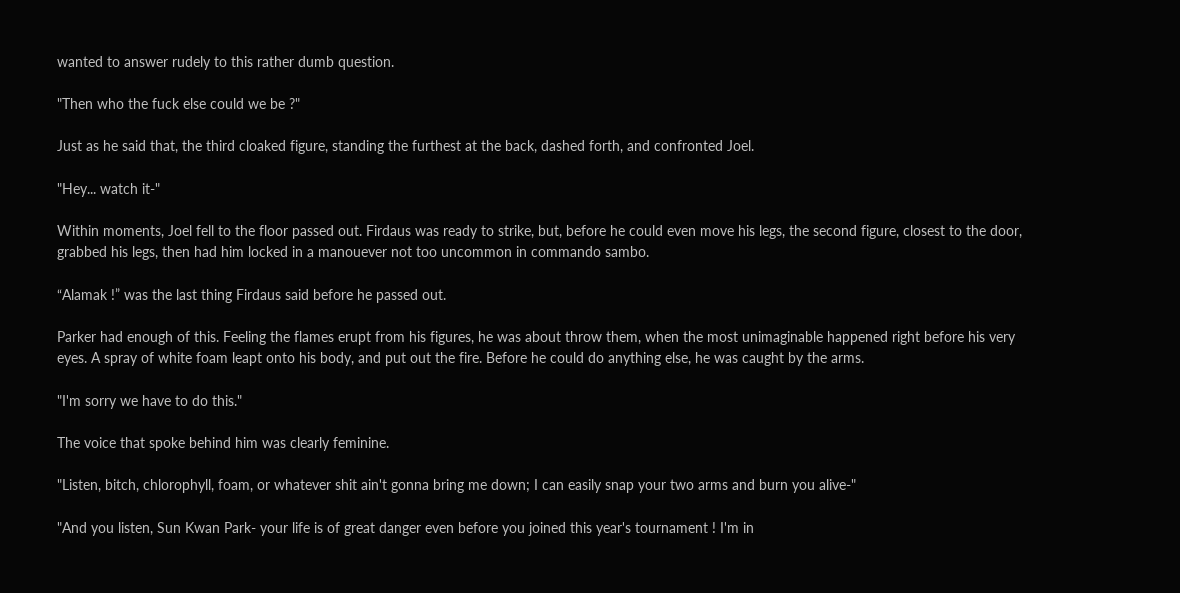wanted to answer rudely to this rather dumb question.

"Then who the fuck else could we be ?"

Just as he said that, the third cloaked figure, standing the furthest at the back, dashed forth, and confronted Joel.

"Hey... watch it-"

Within moments, Joel fell to the floor passed out. Firdaus was ready to strike, but, before he could even move his legs, the second figure, closest to the door, grabbed his legs, then had him locked in a manouever not too uncommon in commando sambo.

“Alamak !” was the last thing Firdaus said before he passed out.

Parker had enough of this. Feeling the flames erupt from his figures, he was about throw them, when the most unimaginable happened right before his very eyes. A spray of white foam leapt onto his body, and put out the fire. Before he could do anything else, he was caught by the arms.

"I'm sorry we have to do this."

The voice that spoke behind him was clearly feminine.

"Listen, bitch, chlorophyll, foam, or whatever shit ain't gonna bring me down; I can easily snap your two arms and burn you alive-"

"And you listen, Sun Kwan Park- your life is of great danger even before you joined this year's tournament ! I'm in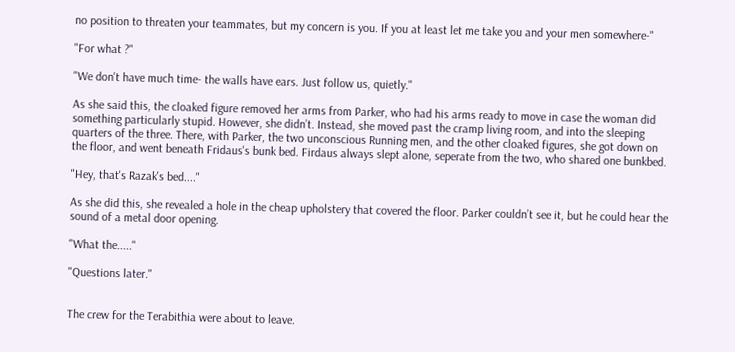no position to threaten your teammates, but my concern is you. If you at least let me take you and your men somewhere-"

"For what ?"

"We don't have much time- the walls have ears. Just follow us, quietly."

As she said this, the cloaked figure removed her arms from Parker, who had his arms ready to move in case the woman did something particularly stupid. However, she didn’t. Instead, she moved past the cramp living room, and into the sleeping quarters of the three. There, with Parker, the two unconscious Running men, and the other cloaked figures, she got down on the floor, and went beneath Fridaus's bunk bed. Firdaus always slept alone, seperate from the two, who shared one bunkbed.

"Hey, that's Razak's bed...."

As she did this, she revealed a hole in the cheap upholstery that covered the floor. Parker couldn’t see it, but he could hear the sound of a metal door opening.

"What the....."

"Questions later."


The crew for the Terabithia were about to leave.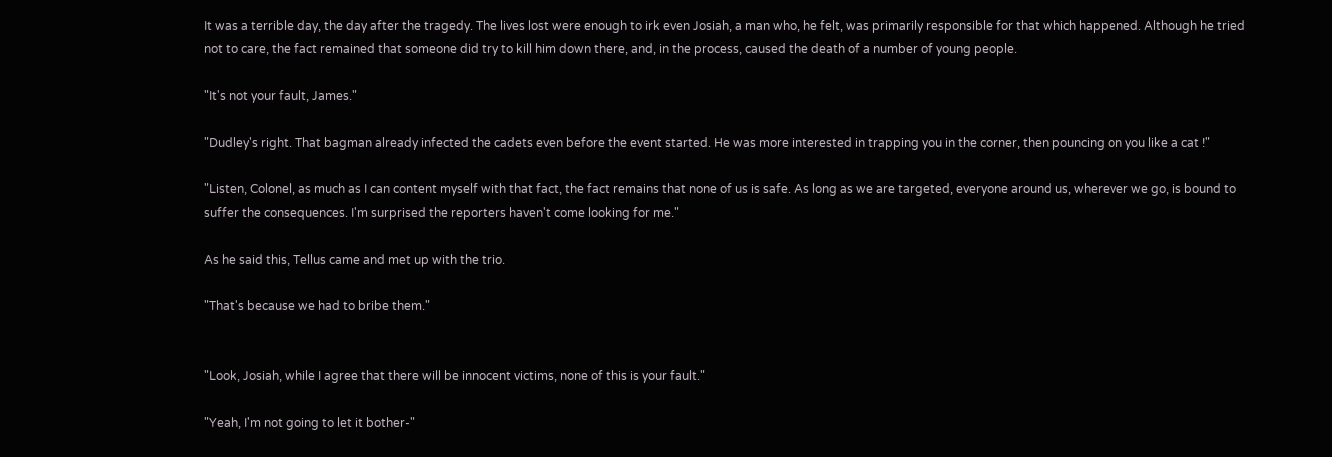It was a terrible day, the day after the tragedy. The lives lost were enough to irk even Josiah, a man who, he felt, was primarily responsible for that which happened. Although he tried not to care, the fact remained that someone did try to kill him down there, and, in the process, caused the death of a number of young people.

"It's not your fault, James."

"Dudley's right. That bagman already infected the cadets even before the event started. He was more interested in trapping you in the corner, then pouncing on you like a cat !"

"Listen, Colonel, as much as I can content myself with that fact, the fact remains that none of us is safe. As long as we are targeted, everyone around us, wherever we go, is bound to suffer the consequences. I'm surprised the reporters haven't come looking for me."

As he said this, Tellus came and met up with the trio.

"That's because we had to bribe them."


"Look, Josiah, while I agree that there will be innocent victims, none of this is your fault."

"Yeah, I'm not going to let it bother-"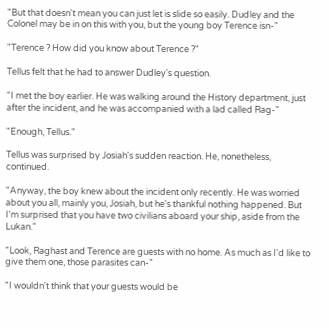"But that doesn't mean you can just let is slide so easily. Dudley and the Colonel may be in on this with you, but the young boy Terence isn-"

"Terence ? How did you know about Terence ?"

Tellus felt that he had to answer Dudley's question.

"I met the boy earlier. He was walking around the History department, just after the incident, and he was accompanied with a lad called Rag-"

"Enough, Tellus."

Tellus was surprised by Josiah's sudden reaction. He, nonetheless, continued.

"Anyway, the boy knew about the incident only recently. He was worried about you all, mainly you, Josiah, but he's thankful nothing happened. But I'm surprised that you have two civilians aboard your ship, aside from the Lukan."

"Look, Raghast and Terence are guests with no home. As much as I'd like to give them one, those parasites can-"

"I wouldn't think that your guests would be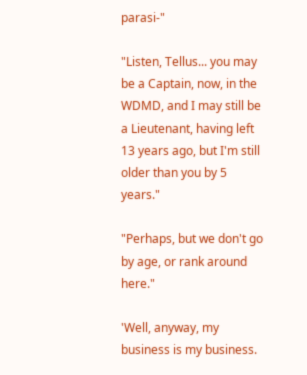parasi-"

"Listen, Tellus... you may be a Captain, now, in the WDMD, and I may still be a Lieutenant, having left 13 years ago, but I'm still older than you by 5 years."

"Perhaps, but we don't go by age, or rank around here."

'Well, anyway, my business is my business.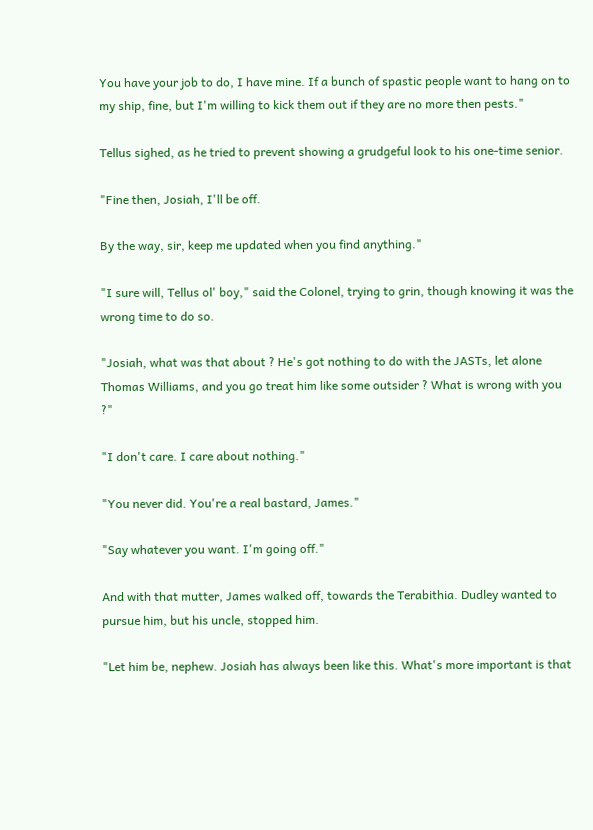You have your job to do, I have mine. If a bunch of spastic people want to hang on to my ship, fine, but I'm willing to kick them out if they are no more then pests."

Tellus sighed, as he tried to prevent showing a grudgeful look to his one-time senior.

"Fine then, Josiah, I'll be off.

By the way, sir, keep me updated when you find anything."

"I sure will, Tellus ol' boy," said the Colonel, trying to grin, though knowing it was the wrong time to do so.

"Josiah, what was that about ? He's got nothing to do with the JASTs, let alone Thomas Williams, and you go treat him like some outsider ? What is wrong with you ?"

"I don't care. I care about nothing."

"You never did. You're a real bastard, James."

"Say whatever you want. I'm going off."

And with that mutter, James walked off, towards the Terabithia. Dudley wanted to pursue him, but his uncle, stopped him.

"Let him be, nephew. Josiah has always been like this. What's more important is that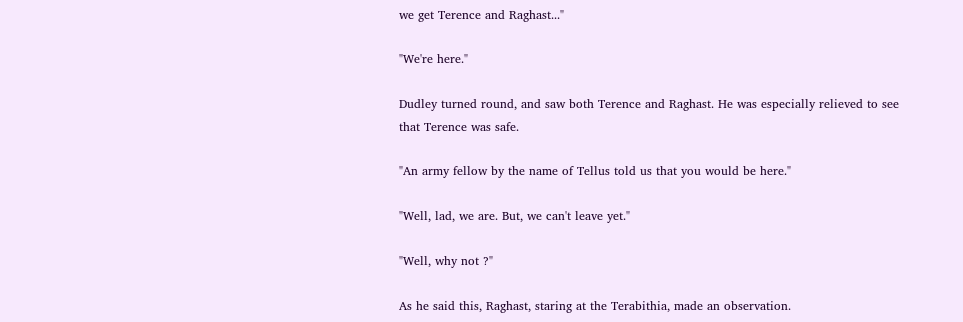we get Terence and Raghast..."

"We're here."

Dudley turned round, and saw both Terence and Raghast. He was especially relieved to see that Terence was safe.

"An army fellow by the name of Tellus told us that you would be here."

"Well, lad, we are. But, we can't leave yet."

"Well, why not ?"

As he said this, Raghast, staring at the Terabithia, made an observation.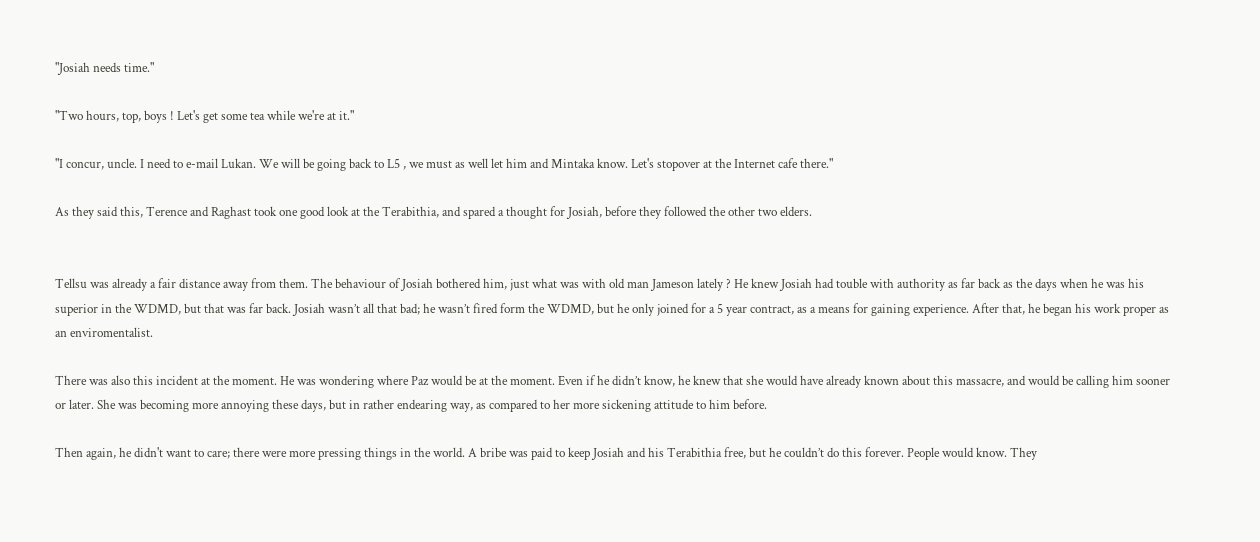"Josiah needs time."

"Two hours, top, boys ! Let's get some tea while we're at it."

"I concur, uncle. I need to e-mail Lukan. We will be going back to L5 , we must as well let him and Mintaka know. Let's stopover at the Internet cafe there."

As they said this, Terence and Raghast took one good look at the Terabithia, and spared a thought for Josiah, before they followed the other two elders.


Tellsu was already a fair distance away from them. The behaviour of Josiah bothered him, just what was with old man Jameson lately ? He knew Josiah had touble with authority as far back as the days when he was his superior in the WDMD, but that was far back. Josiah wasn’t all that bad; he wasn’t fired form the WDMD, but he only joined for a 5 year contract, as a means for gaining experience. After that, he began his work proper as an enviromentalist.

There was also this incident at the moment. He was wondering where Paz would be at the moment. Even if he didn’t know, he knew that she would have already known about this massacre, and would be calling him sooner or later. She was becoming more annoying these days, but in rather endearing way, as compared to her more sickening attitude to him before.

Then again, he didn't want to care; there were more pressing things in the world. A bribe was paid to keep Josiah and his Terabithia free, but he couldn’t do this forever. People would know. They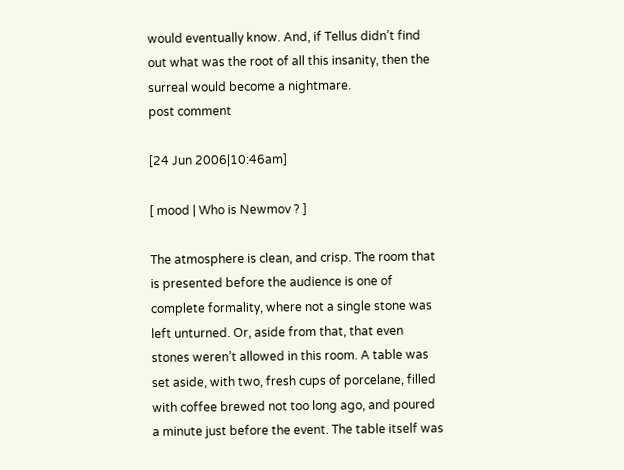would eventually know. And, if Tellus didn’t find out what was the root of all this insanity, then the surreal would become a nightmare.
post comment

[24 Jun 2006|10:46am]

[ mood | Who is Newmov ? ]

The atmosphere is clean, and crisp. The room that is presented before the audience is one of complete formality, where not a single stone was left unturned. Or, aside from that, that even stones weren’t allowed in this room. A table was set aside, with two, fresh cups of porcelane, filled with coffee brewed not too long ago, and poured a minute just before the event. The table itself was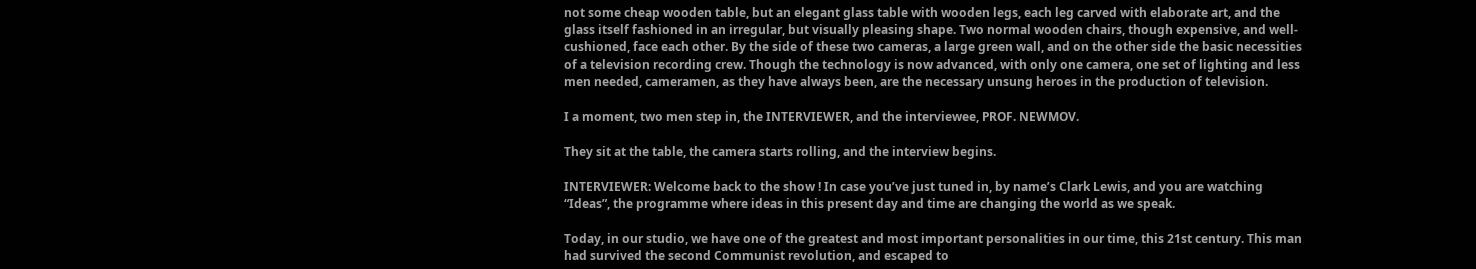not some cheap wooden table, but an elegant glass table with wooden legs, each leg carved with elaborate art, and the glass itself fashioned in an irregular, but visually pleasing shape. Two normal wooden chairs, though expensive, and well-cushioned, face each other. By the side of these two cameras, a large green wall, and on the other side the basic necessities of a television recording crew. Though the technology is now advanced, with only one camera, one set of lighting and less men needed, cameramen, as they have always been, are the necessary unsung heroes in the production of television.

I a moment, two men step in, the INTERVIEWER, and the interviewee, PROF. NEWMOV.

They sit at the table, the camera starts rolling, and the interview begins.

INTERVIEWER: Welcome back to the show ! In case you’ve just tuned in, by name’s Clark Lewis, and you are watching “Ideas”, the programme where ideas in this present day and time are changing the world as we speak.

Today, in our studio, we have one of the greatest and most important personalities in our time, this 21st century. This man had survived the second Communist revolution, and escaped to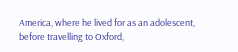America, where he lived for as an adolescent, before travelling to Oxford,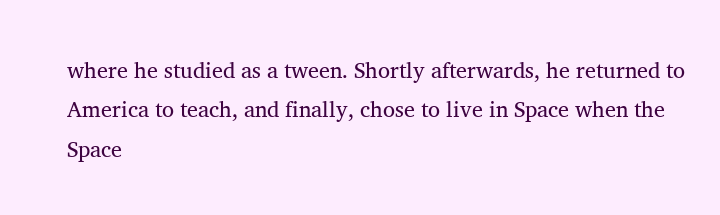where he studied as a tween. Shortly afterwards, he returned to America to teach, and finally, chose to live in Space when the Space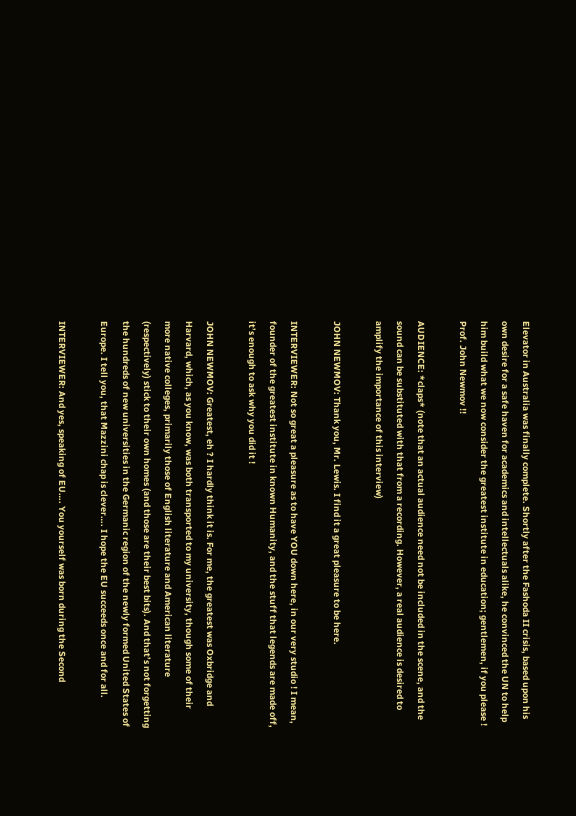Elevator in Australia was finally complete. Shortly after the Fashoda II crisis, based upon his own desire for a safe haven for academics and intellectuals alike, he convinced the UN to help him build what we now consider the greatest institute in education; gentlemen, if you please ! Prof. John Newmov !!

AUDIENCE: *claps* (note that an actual audience need not be included in the scene, and the sound can be substituted with that from a recording. However, a real audience is desired to amplify the importance of this interview)

JOHN NEWMOV: Thank you, Mr. Lewis. I find it a great pleasure to be here.

INTERVIEWER: Not so great a pleasure as to have YOU down here, in our very studio ! I mean, founder of the greatest institute in known Humanity, and the stuff that legends are made off, it’s enough to ask why you did it !

JOHN NEWMOV: Greatest, eh ? I hardly think it is. For me, the greatest was Oxbridge and Harvard, which, as you know, was both transported to my university, though some of their more native colleges, primarily those of English literature and American literature (respectively) stick to their own homes (and those are their best bits). And that’s not forgetting the hundreds of new universities in the Germanic region of the newly formed United States of Europe. I tell you, that Mazzini chap is clever…. I hope the EU succeeds once and for all.

INTERVIEWER: And yes, speaking of EU…. You yourself was born during the Second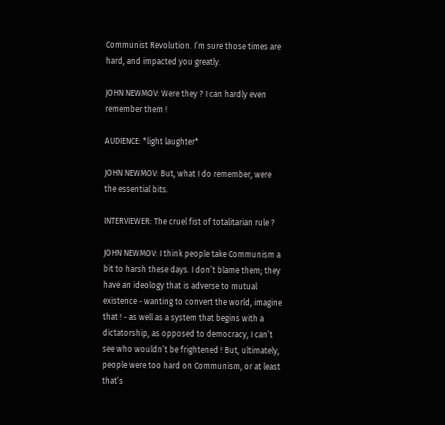Communist Revolution. I’m sure those times are hard, and impacted you greatly.

JOHN NEWMOV: Were they ? I can hardly even remember them !

AUDIENCE: *light laughter*

JOHN NEWMOV: But, what I do remember, were the essential bits.

INTERVIEWER: The cruel fist of totalitarian rule ?

JOHN NEWMOV: I think people take Communism a bit to harsh these days. I don’t blame them; they have an ideology that is adverse to mutual existence - wanting to convert the world, imagine that ! - as well as a system that begins with a dictatorship, as opposed to democracy, I can’t see who wouldn’t be frightened ! But, ultimately, people were too hard on Communism, or at least that’s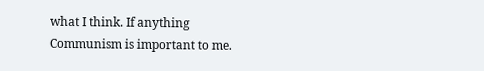what I think. If anything Communism is important to me.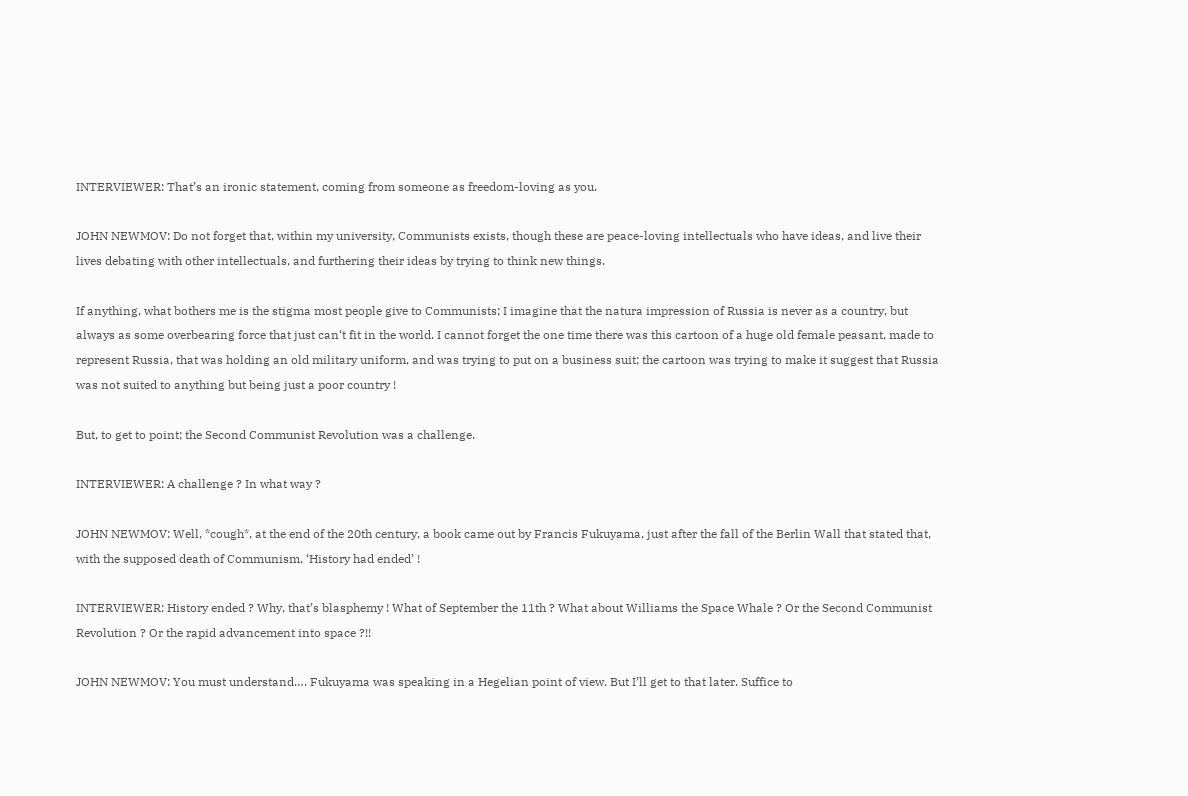INTERVIEWER: That’s an ironic statement, coming from someone as freedom-loving as you.

JOHN NEWMOV: Do not forget that, within my university, Communists exists, though these are peace-loving intellectuals who have ideas, and live their lives debating with other intellectuals, and furthering their ideas by trying to think new things.

If anything, what bothers me is the stigma most people give to Communists; I imagine that the natura impression of Russia is never as a country, but always as some overbearing force that just can‘t fit in the world. I cannot forget the one time there was this cartoon of a huge old female peasant, made to represent Russia, that was holding an old military uniform, and was trying to put on a business suit; the cartoon was trying to make it suggest that Russia was not suited to anything but being just a poor country !

But, to get to point; the Second Communist Revolution was a challenge.

INTERVIEWER: A challenge ? In what way ?

JOHN NEWMOV: Well, *cough*, at the end of the 20th century, a book came out by Francis Fukuyama, just after the fall of the Berlin Wall that stated that, with the supposed death of Communism, ‘History had ended’ !

INTERVIEWER: History ended ? Why, that’s blasphemy ! What of September the 11th ? What about Williams the Space Whale ? Or the Second Communist Revolution ? Or the rapid advancement into space ?!!

JOHN NEWMOV: You must understand…. Fukuyama was speaking in a Hegelian point of view. But I’ll get to that later. Suffice to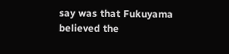say was that Fukuyama believed the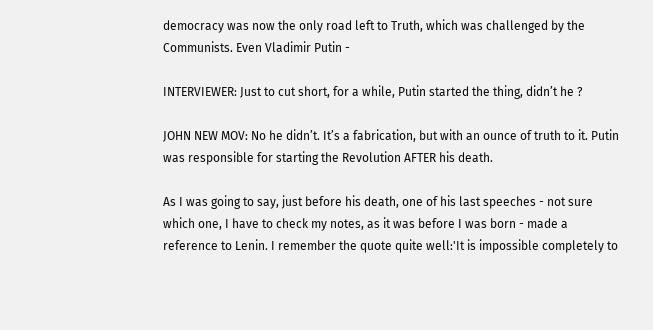democracy was now the only road left to Truth, which was challenged by the Communists. Even Vladimir Putin -

INTERVIEWER: Just to cut short, for a while, Putin started the thing, didn’t he ?

JOHN NEW MOV: No he didn’t. It’s a fabrication, but with an ounce of truth to it. Putin was responsible for starting the Revolution AFTER his death.

As I was going to say, just before his death, one of his last speeches - not sure which one, I have to check my notes, as it was before I was born - made a reference to Lenin. I remember the quote quite well:'It is impossible completely to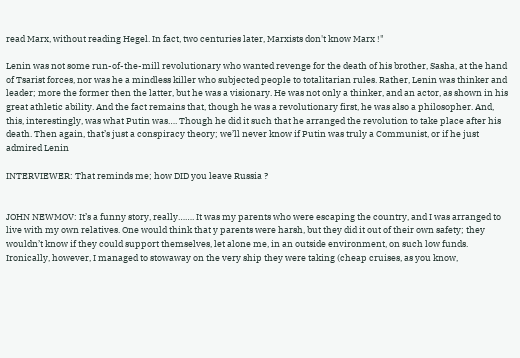read Marx, without reading Hegel. In fact, two centuries later, Marxists don't know Marx !"

Lenin was not some run-of-the-mill revolutionary who wanted revenge for the death of his brother, Sasha, at the hand of Tsarist forces, nor was he a mindless killer who subjected people to totalitarian rules. Rather, Lenin was thinker and leader; more the former then the latter, but he was a visionary. He was not only a thinker, and an actor, as shown in his great athletic ability. And the fact remains that, though he was a revolutionary first, he was also a philosopher. And, this, interestingly, was what Putin was…. Though he did it such that he arranged the revolution to take place after his death. Then again, that’s just a conspiracy theory; we’ll never know if Putin was truly a Communist, or if he just admired Lenin

INTERVIEWER: That reminds me; how DID you leave Russia ?


JOHN NEWMOV: It’s a funny story, really……. It was my parents who were escaping the country, and I was arranged to live with my own relatives. One would think that y parents were harsh, but they did it out of their own safety; they wouldn’t know if they could support themselves, let alone me, in an outside environment, on such low funds. Ironically, however, I managed to stowaway on the very ship they were taking (cheap cruises, as you know,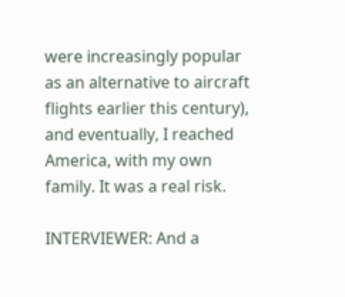were increasingly popular as an alternative to aircraft flights earlier this century), and eventually, I reached America, with my own family. It was a real risk.

INTERVIEWER: And a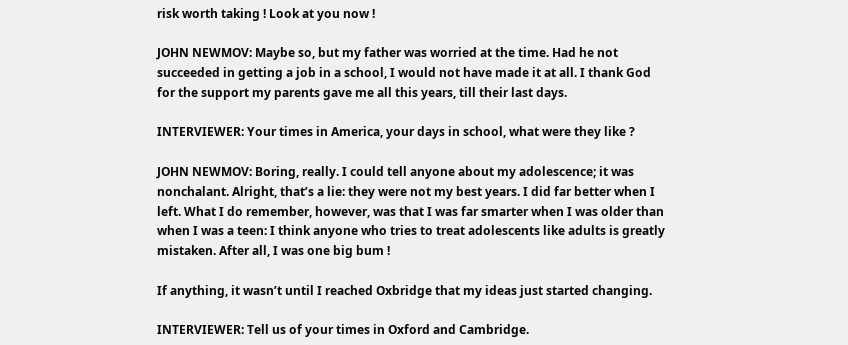risk worth taking ! Look at you now !

JOHN NEWMOV: Maybe so, but my father was worried at the time. Had he not succeeded in getting a job in a school, I would not have made it at all. I thank God for the support my parents gave me all this years, till their last days.

INTERVIEWER: Your times in America, your days in school, what were they like ?

JOHN NEWMOV: Boring, really. I could tell anyone about my adolescence; it was nonchalant. Alright, that’s a lie: they were not my best years. I did far better when I left. What I do remember, however, was that I was far smarter when I was older than when I was a teen: I think anyone who tries to treat adolescents like adults is greatly mistaken. After all, I was one big bum !

If anything, it wasn’t until I reached Oxbridge that my ideas just started changing.

INTERVIEWER: Tell us of your times in Oxford and Cambridge.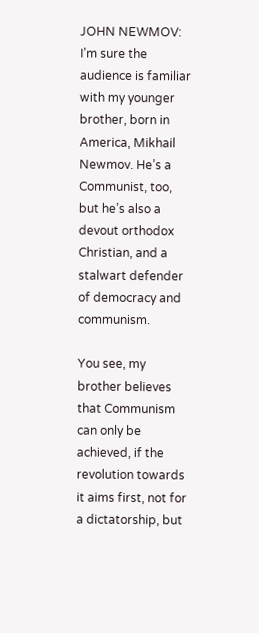JOHN NEWMOV: I’m sure the audience is familiar with my younger brother, born in America, Mikhail Newmov. He’s a Communist, too, but he’s also a devout orthodox Christian, and a stalwart defender of democracy and communism.

You see, my brother believes that Communism can only be achieved, if the revolution towards it aims first, not for a dictatorship, but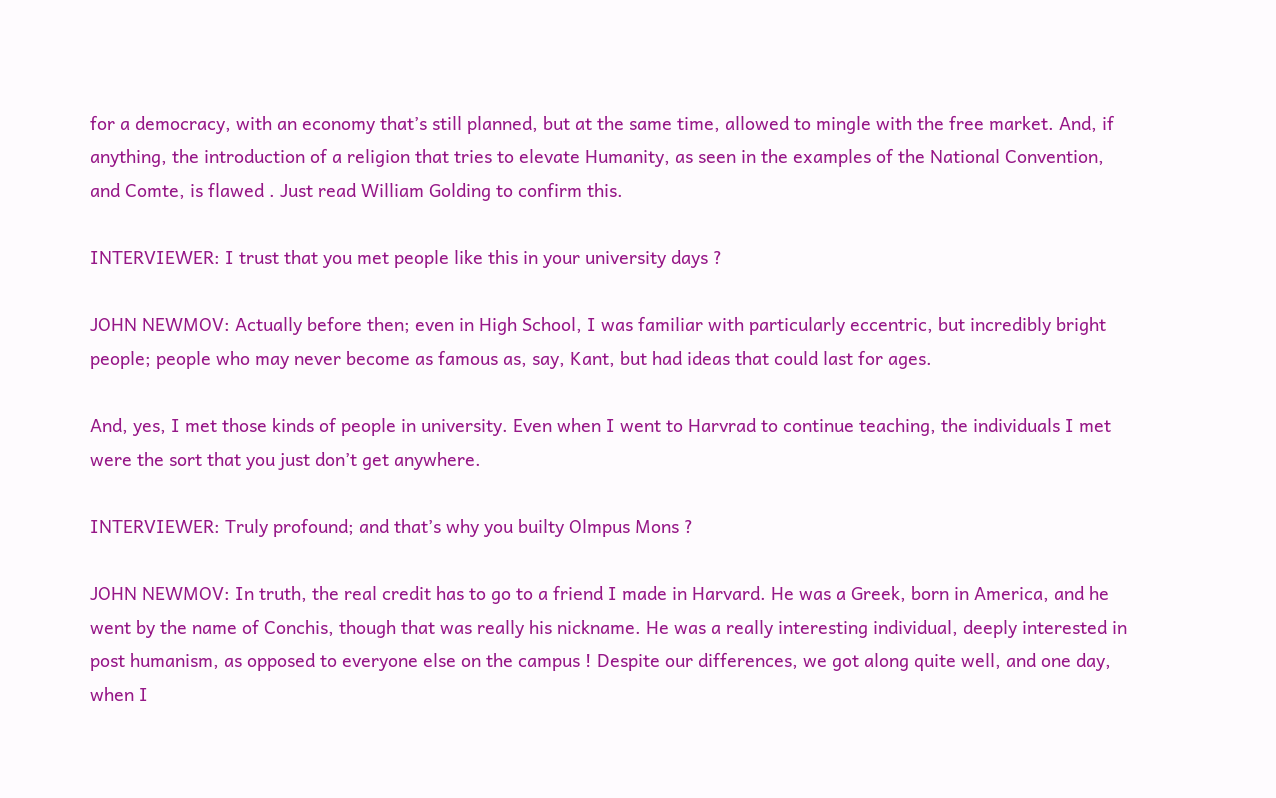for a democracy, with an economy that’s still planned, but at the same time, allowed to mingle with the free market. And, if anything, the introduction of a religion that tries to elevate Humanity, as seen in the examples of the National Convention, and Comte, is flawed . Just read William Golding to confirm this.

INTERVIEWER: I trust that you met people like this in your university days ?

JOHN NEWMOV: Actually before then; even in High School, I was familiar with particularly eccentric, but incredibly bright people; people who may never become as famous as, say, Kant, but had ideas that could last for ages.

And, yes, I met those kinds of people in university. Even when I went to Harvrad to continue teaching, the individuals I met were the sort that you just don’t get anywhere.

INTERVIEWER: Truly profound; and that’s why you builty Olmpus Mons ?

JOHN NEWMOV: In truth, the real credit has to go to a friend I made in Harvard. He was a Greek, born in America, and he went by the name of Conchis, though that was really his nickname. He was a really interesting individual, deeply interested in post humanism, as opposed to everyone else on the campus ! Despite our differences, we got along quite well, and one day, when I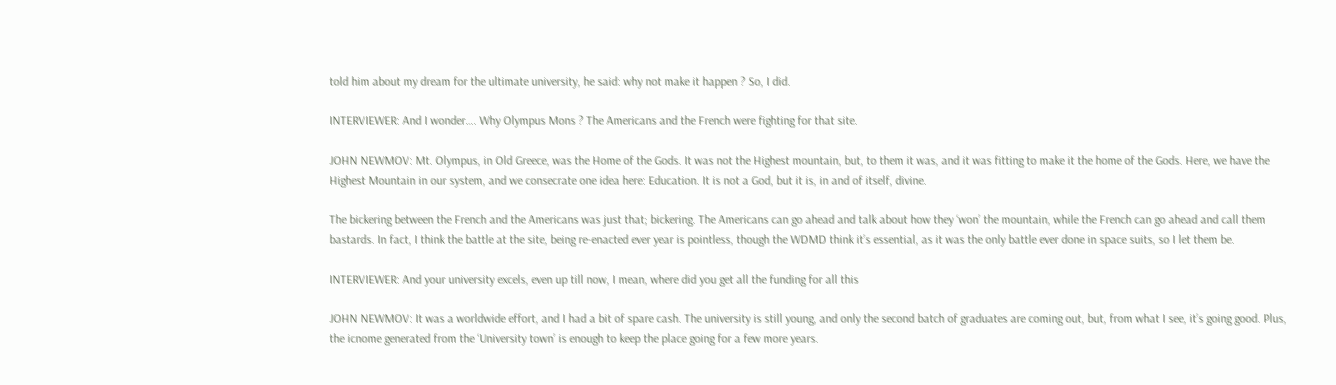told him about my dream for the ultimate university, he said: why not make it happen ? So, I did.

INTERVIEWER: And I wonder…. Why Olympus Mons ? The Americans and the French were fighting for that site.

JOHN NEWMOV: Mt. Olympus, in Old Greece, was the Home of the Gods. It was not the Highest mountain, but, to them it was, and it was fitting to make it the home of the Gods. Here, we have the Highest Mountain in our system, and we consecrate one idea here: Education. It is not a God, but it is, in and of itself, divine.

The bickering between the French and the Americans was just that; bickering. The Americans can go ahead and talk about how they ‘won’ the mountain, while the French can go ahead and call them bastards. In fact, I think the battle at the site, being re-enacted ever year is pointless, though the WDMD think it’s essential, as it was the only battle ever done in space suits, so I let them be.

INTERVIEWER: And your university excels, even up till now, I mean, where did you get all the funding for all this

JOHN NEWMOV: It was a worldwide effort, and I had a bit of spare cash. The university is still young, and only the second batch of graduates are coming out, but, from what I see, it’s going good. Plus, the icnome generated from the ‘University town’ is enough to keep the place going for a few more years.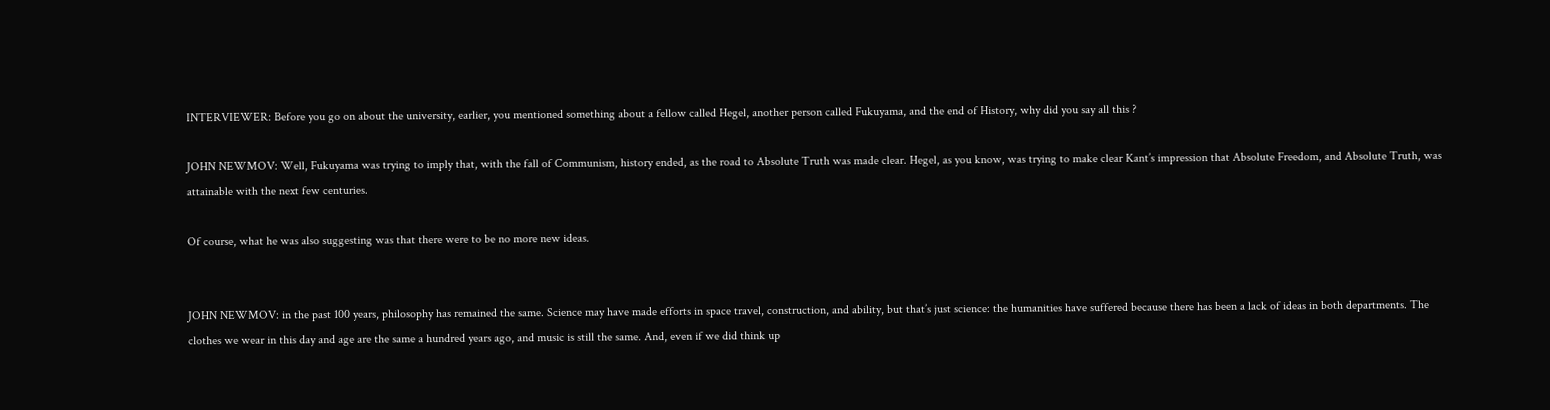INTERVIEWER: Before you go on about the university, earlier, you mentioned something about a fellow called Hegel, another person called Fukuyama, and the end of History, why did you say all this ?

JOHN NEWMOV: Well, Fukuyama was trying to imply that, with the fall of Communism, history ended, as the road to Absolute Truth was made clear. Hegel, as you know, was trying to make clear Kant’s impression that Absolute Freedom, and Absolute Truth, was attainable with the next few centuries.

Of course, what he was also suggesting was that there were to be no more new ideas.


JOHN NEWMOV: in the past 100 years, philosophy has remained the same. Science may have made efforts in space travel, construction, and ability, but that’s just science: the humanities have suffered because there has been a lack of ideas in both departments. The clothes we wear in this day and age are the same a hundred years ago, and music is still the same. And, even if we did think up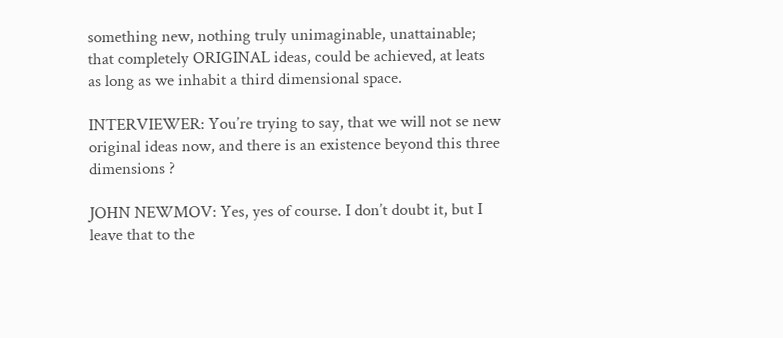something new, nothing truly unimaginable, unattainable; that completely ORIGINAL ideas, could be achieved, at leats as long as we inhabit a third dimensional space.

INTERVIEWER: You’re trying to say, that we will not se new original ideas now, and there is an existence beyond this three dimensions ?

JOHN NEWMOV: Yes, yes of course. I don’t doubt it, but I leave that to the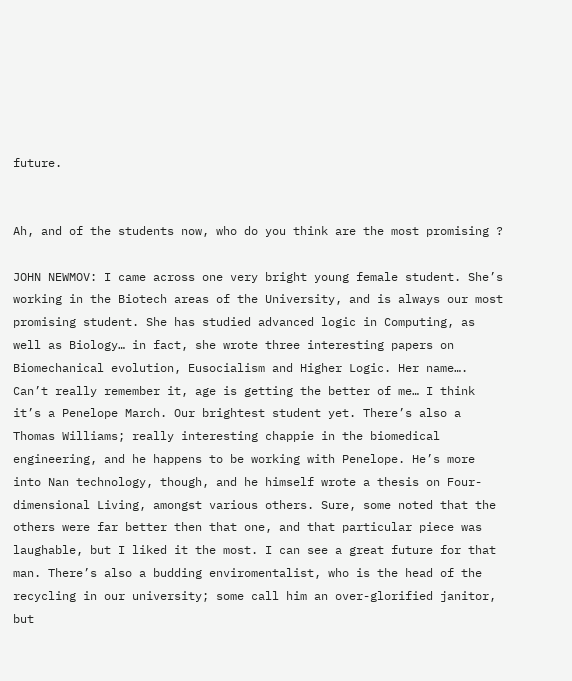future.


Ah, and of the students now, who do you think are the most promising ?

JOHN NEWMOV: I came across one very bright young female student. She’s working in the Biotech areas of the University, and is always our most promising student. She has studied advanced logic in Computing, as well as Biology… in fact, she wrote three interesting papers on Biomechanical evolution, Eusocialism and Higher Logic. Her name…. Can’t really remember it, age is getting the better of me… I think it’s a Penelope March. Our brightest student yet. There’s also a Thomas Williams; really interesting chappie in the biomedical engineering, and he happens to be working with Penelope. He’s more into Nan technology, though, and he himself wrote a thesis on Four-dimensional Living, amongst various others. Sure, some noted that the others were far better then that one, and that particular piece was laughable, but I liked it the most. I can see a great future for that man. There’s also a budding enviromentalist, who is the head of the recycling in our university; some call him an over-glorified janitor, but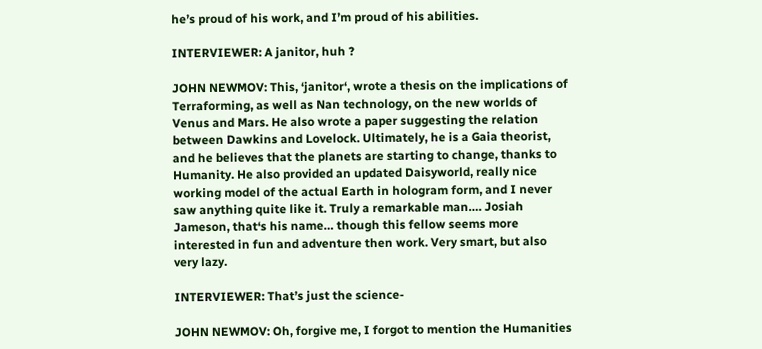he’s proud of his work, and I’m proud of his abilities.

INTERVIEWER: A janitor, huh ?

JOHN NEWMOV: This, ‘janitor‘, wrote a thesis on the implications of Terraforming, as well as Nan technology, on the new worlds of Venus and Mars. He also wrote a paper suggesting the relation between Dawkins and Lovelock. Ultimately, he is a Gaia theorist, and he believes that the planets are starting to change, thanks to Humanity. He also provided an updated Daisyworld, really nice working model of the actual Earth in hologram form, and I never saw anything quite like it. Truly a remarkable man…. Josiah Jameson, that‘s his name… though this fellow seems more interested in fun and adventure then work. Very smart, but also very lazy.

INTERVIEWER: That’s just the science-

JOHN NEWMOV: Oh, forgive me, I forgot to mention the Humanities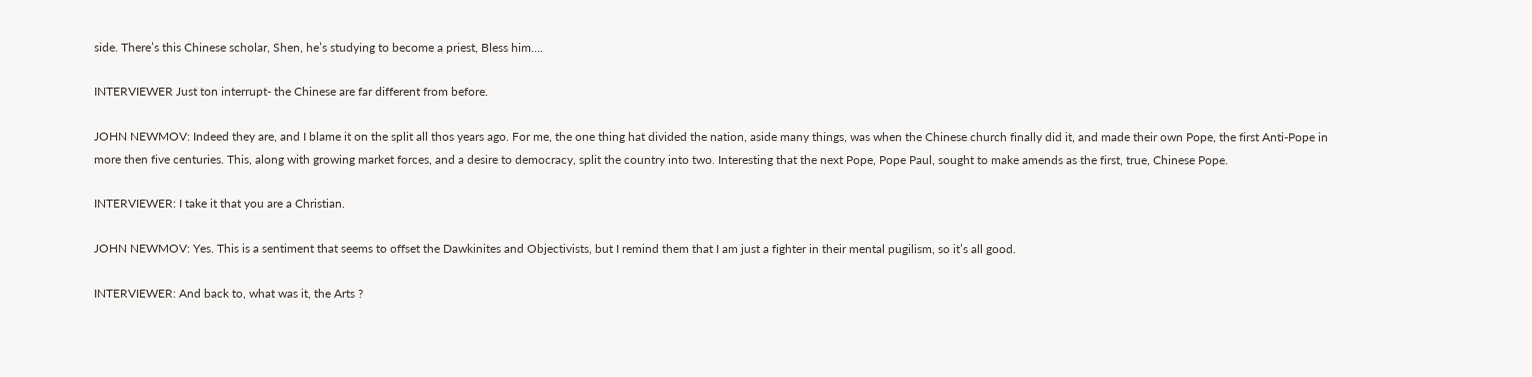side. There’s this Chinese scholar, Shen, he’s studying to become a priest, Bless him….

INTERVIEWER Just ton interrupt- the Chinese are far different from before.

JOHN NEWMOV: Indeed they are, and I blame it on the split all thos years ago. For me, the one thing hat divided the nation, aside many things, was when the Chinese church finally did it, and made their own Pope, the first Anti-Pope in more then five centuries. This, along with growing market forces, and a desire to democracy, split the country into two. Interesting that the next Pope, Pope Paul, sought to make amends as the first, true, Chinese Pope.

INTERVIEWER: I take it that you are a Christian.

JOHN NEWMOV: Yes. This is a sentiment that seems to offset the Dawkinites and Objectivists, but I remind them that I am just a fighter in their mental pugilism, so it’s all good.

INTERVIEWER: And back to, what was it, the Arts ?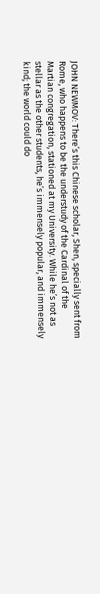JOHN NEWMOV: There’s this Chinese scholar, Shen, specially sent from Rome, who happens to be the understudy of the Cardinal of the Martian congregation, stationed at my University. While he’s not as stellar as the other students, he’s immensely popular, and immensely kind; the world could do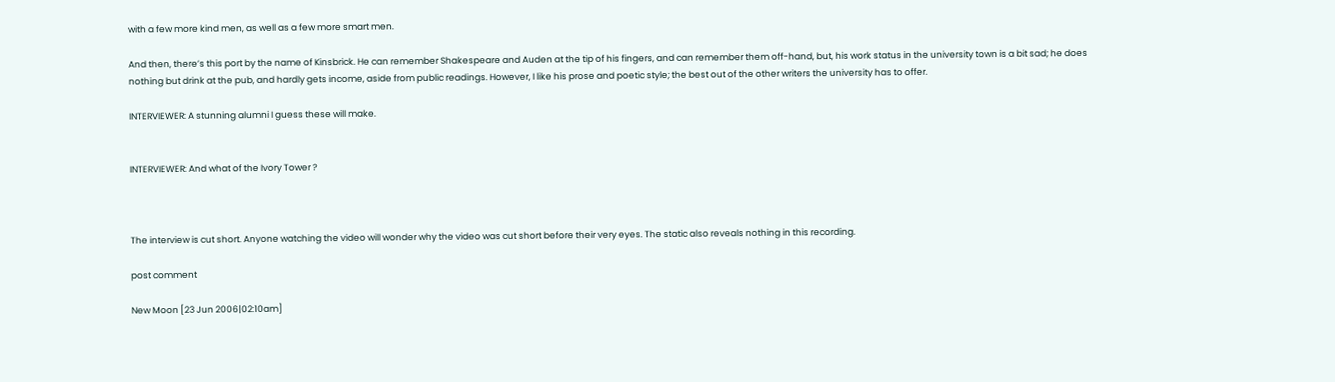with a few more kind men, as well as a few more smart men.

And then, there’s this port by the name of Kinsbrick. He can remember Shakespeare and Auden at the tip of his fingers, and can remember them off-hand, but, his work status in the university town is a bit sad; he does nothing but drink at the pub, and hardly gets income, aside from public readings. However, I like his prose and poetic style; the best out of the other writers the university has to offer.

INTERVIEWER: A stunning alumni I guess these will make.


INTERVIEWER: And what of the Ivory Tower ?



The interview is cut short. Anyone watching the video will wonder why the video was cut short before their very eyes. The static also reveals nothing in this recording.

post comment

New Moon [23 Jun 2006|02:10am]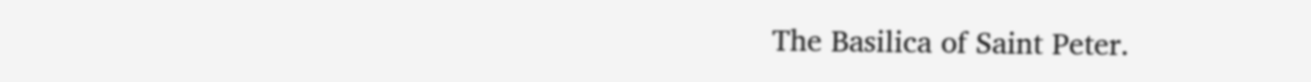The Basilica of Saint Peter.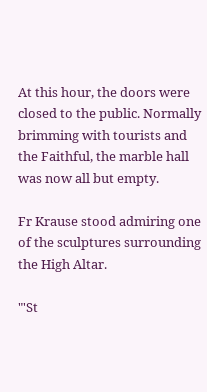At this hour, the doors were closed to the public. Normally brimming with tourists and the Faithful, the marble hall was now all but empty.

Fr Krause stood admiring one of the sculptures surrounding the High Altar.

"'St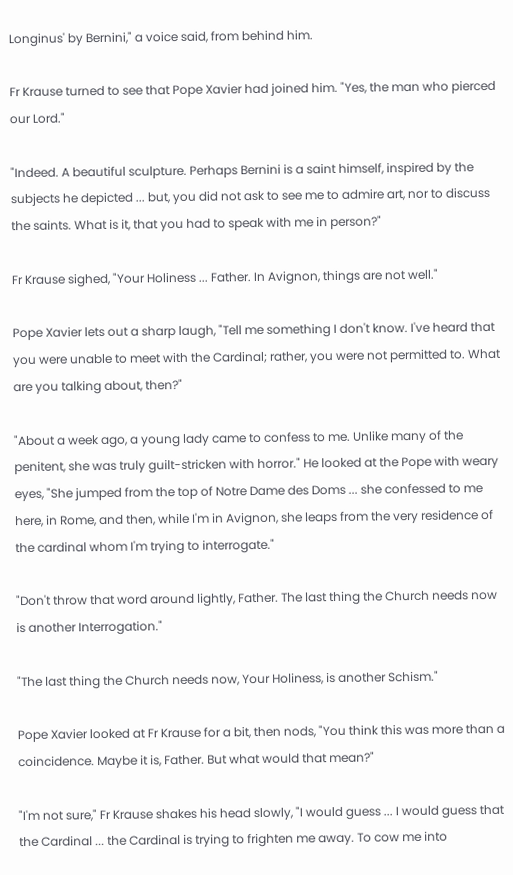Longinus' by Bernini," a voice said, from behind him.

Fr Krause turned to see that Pope Xavier had joined him. "Yes, the man who pierced our Lord."

"Indeed. A beautiful sculpture. Perhaps Bernini is a saint himself, inspired by the subjects he depicted ... but, you did not ask to see me to admire art, nor to discuss the saints. What is it, that you had to speak with me in person?"

Fr Krause sighed, "Your Holiness ... Father. In Avignon, things are not well."

Pope Xavier lets out a sharp laugh, "Tell me something I don't know. I've heard that you were unable to meet with the Cardinal; rather, you were not permitted to. What are you talking about, then?"

"About a week ago, a young lady came to confess to me. Unlike many of the penitent, she was truly guilt-stricken with horror." He looked at the Pope with weary eyes, "She jumped from the top of Notre Dame des Doms ... she confessed to me here, in Rome, and then, while I'm in Avignon, she leaps from the very residence of the cardinal whom I'm trying to interrogate."

"Don't throw that word around lightly, Father. The last thing the Church needs now is another Interrogation."

"The last thing the Church needs now, Your Holiness, is another Schism."

Pope Xavier looked at Fr Krause for a bit, then nods, "You think this was more than a coincidence. Maybe it is, Father. But what would that mean?"

"I'm not sure," Fr Krause shakes his head slowly, "I would guess ... I would guess that the Cardinal ... the Cardinal is trying to frighten me away. To cow me into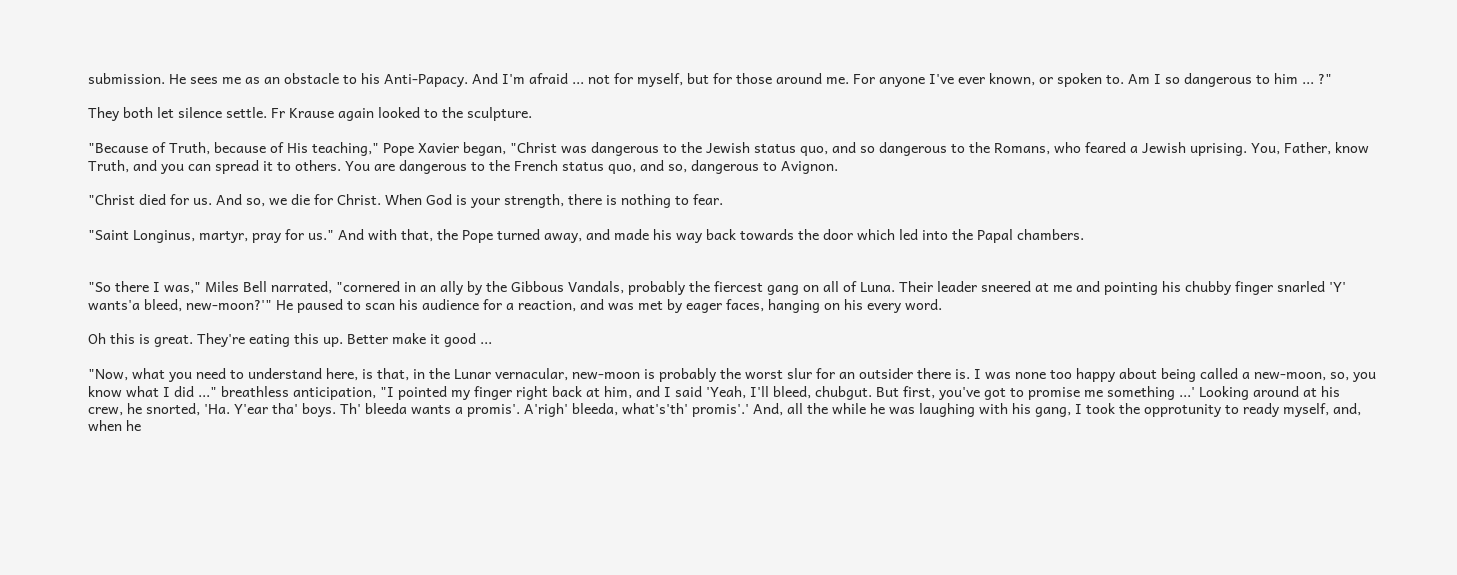submission. He sees me as an obstacle to his Anti-Papacy. And I'm afraid ... not for myself, but for those around me. For anyone I've ever known, or spoken to. Am I so dangerous to him ... ?"

They both let silence settle. Fr Krause again looked to the sculpture.

"Because of Truth, because of His teaching," Pope Xavier began, "Christ was dangerous to the Jewish status quo, and so dangerous to the Romans, who feared a Jewish uprising. You, Father, know Truth, and you can spread it to others. You are dangerous to the French status quo, and so, dangerous to Avignon.

"Christ died for us. And so, we die for Christ. When God is your strength, there is nothing to fear.

"Saint Longinus, martyr, pray for us." And with that, the Pope turned away, and made his way back towards the door which led into the Papal chambers.


"So there I was," Miles Bell narrated, "cornered in an ally by the Gibbous Vandals, probably the fiercest gang on all of Luna. Their leader sneered at me and pointing his chubby finger snarled 'Y' wants'a bleed, new-moon?'" He paused to scan his audience for a reaction, and was met by eager faces, hanging on his every word.

Oh this is great. They're eating this up. Better make it good ...

"Now, what you need to understand here, is that, in the Lunar vernacular, new-moon is probably the worst slur for an outsider there is. I was none too happy about being called a new-moon, so, you know what I did ..." breathless anticipation, "I pointed my finger right back at him, and I said 'Yeah, I'll bleed, chubgut. But first, you've got to promise me something ...' Looking around at his crew, he snorted, 'Ha. Y'ear tha' boys. Th' bleeda wants a promis'. A'righ' bleeda, what's'th' promis'.' And, all the while he was laughing with his gang, I took the opprotunity to ready myself, and, when he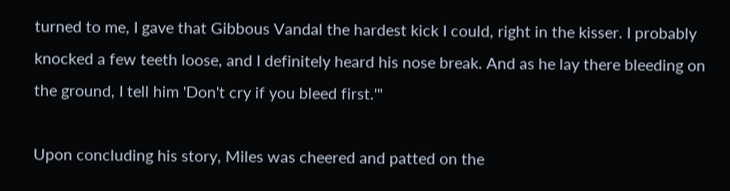turned to me, I gave that Gibbous Vandal the hardest kick I could, right in the kisser. I probably knocked a few teeth loose, and I definitely heard his nose break. And as he lay there bleeding on the ground, I tell him 'Don't cry if you bleed first.'"

Upon concluding his story, Miles was cheered and patted on the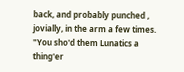back, and probably punched , jovially, in the arm a few times. "You sho'd them Lunatics a thing'er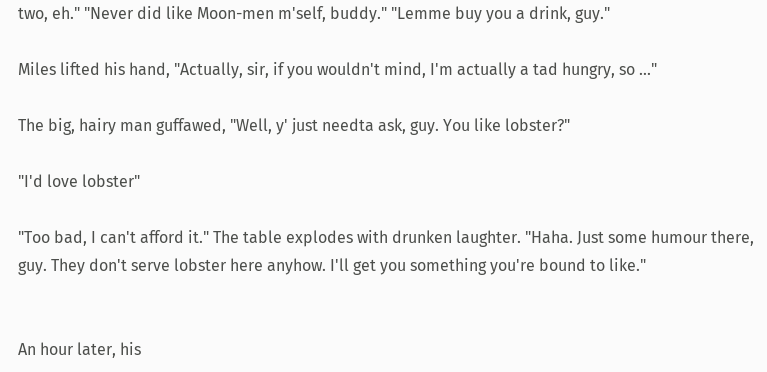two, eh." "Never did like Moon-men m'self, buddy." "Lemme buy you a drink, guy."

Miles lifted his hand, "Actually, sir, if you wouldn't mind, I'm actually a tad hungry, so ..."

The big, hairy man guffawed, "Well, y' just needta ask, guy. You like lobster?"

"I'd love lobster"

"Too bad, I can't afford it." The table explodes with drunken laughter. "Haha. Just some humour there, guy. They don't serve lobster here anyhow. I'll get you something you're bound to like."


An hour later, his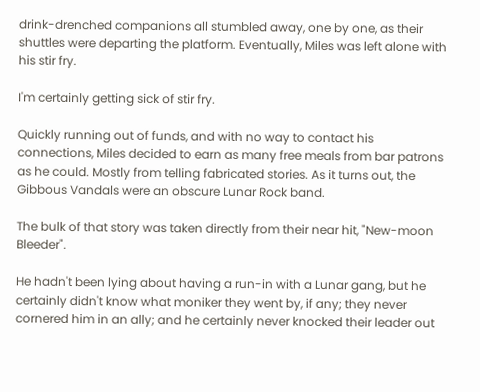drink-drenched companions all stumbled away, one by one, as their shuttles were departing the platform. Eventually, Miles was left alone with his stir fry.

I'm certainly getting sick of stir fry.

Quickly running out of funds, and with no way to contact his connections, Miles decided to earn as many free meals from bar patrons as he could. Mostly from telling fabricated stories. As it turns out, the Gibbous Vandals were an obscure Lunar Rock band.

The bulk of that story was taken directly from their near hit, "New-moon Bleeder".

He hadn't been lying about having a run-in with a Lunar gang, but he certainly didn't know what moniker they went by, if any; they never cornered him in an ally; and he certainly never knocked their leader out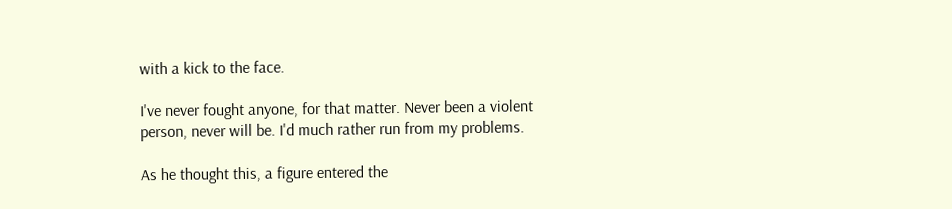with a kick to the face.

I've never fought anyone, for that matter. Never been a violent person, never will be. I'd much rather run from my problems.

As he thought this, a figure entered the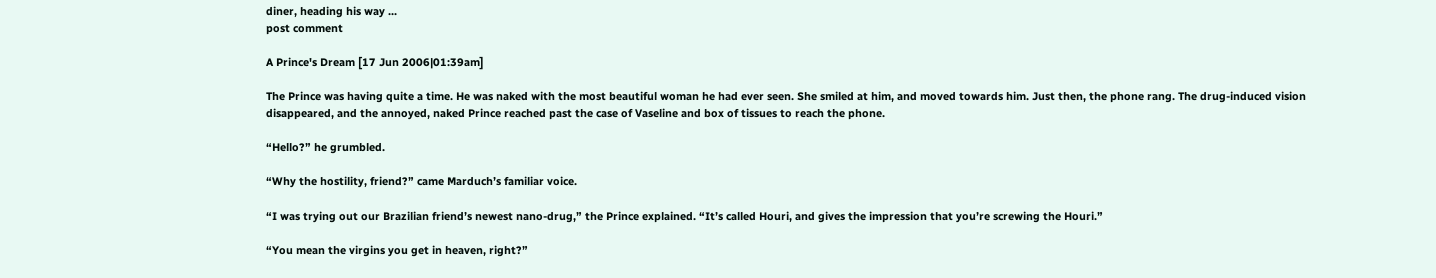diner, heading his way ...
post comment

A Prince's Dream [17 Jun 2006|01:39am]

The Prince was having quite a time. He was naked with the most beautiful woman he had ever seen. She smiled at him, and moved towards him. Just then, the phone rang. The drug-induced vision disappeared, and the annoyed, naked Prince reached past the case of Vaseline and box of tissues to reach the phone.

“Hello?” he grumbled.

“Why the hostility, friend?” came Marduch’s familiar voice.

“I was trying out our Brazilian friend’s newest nano-drug,” the Prince explained. “It’s called Houri, and gives the impression that you’re screwing the Houri.”

“You mean the virgins you get in heaven, right?”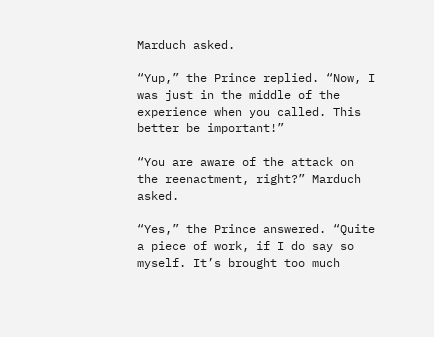Marduch asked.

“Yup,” the Prince replied. “Now, I was just in the middle of the experience when you called. This better be important!”

“You are aware of the attack on the reenactment, right?” Marduch asked.

“Yes,” the Prince answered. “Quite a piece of work, if I do say so myself. It’s brought too much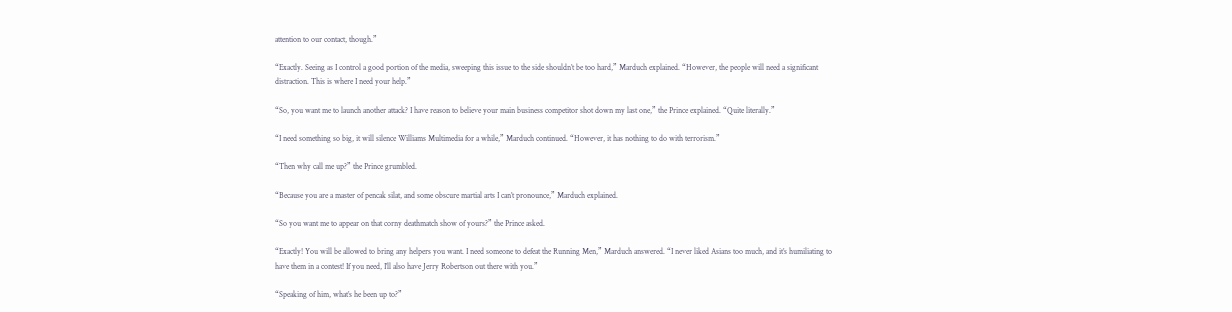attention to our contact, though.”

“Exactly. Seeing as I control a good portion of the media, sweeping this issue to the side shouldn’t be too hard,” Marduch explained. “However, the people will need a significant distraction. This is where I need your help.”

“So, you want me to launch another attack? I have reason to believe your main business competitor shot down my last one,” the Prince explained. “Quite literally.”

“I need something so big, it will silence Williams Multimedia for a while,” Marduch continued. “However, it has nothing to do with terrorism.”

“Then why call me up?” the Prince grumbled.

“Because you are a master of pencak silat, and some obscure martial arts I can’t pronounce,” Marduch explained.

“So you want me to appear on that corny deathmatch show of yours?” the Prince asked.

“Exactly! You will be allowed to bring any helpers you want. I need someone to defeat the Running Men,” Marduch answered. “I never liked Asians too much, and it’s humiliating to have them in a contest! If you need, I’ll also have Jerry Robertson out there with you.”

“Speaking of him, what’s he been up to?”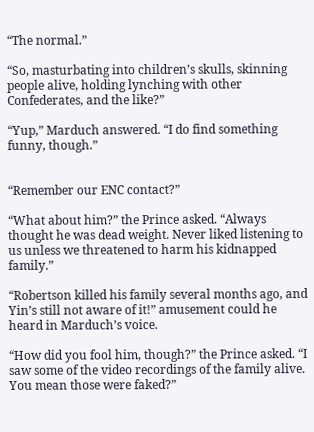“The normal.”

“So, masturbating into children’s skulls, skinning people alive, holding lynching with other Confederates, and the like?”

“Yup,” Marduch answered. “I do find something funny, though.”


“Remember our ENC contact?”

“What about him?” the Prince asked. “Always thought he was dead weight. Never liked listening to us unless we threatened to harm his kidnapped family.”

“Robertson killed his family several months ago, and Yin’s still not aware of it!” amusement could he heard in Marduch’s voice.

“How did you fool him, though?” the Prince asked. “I saw some of the video recordings of the family alive. You mean those were faked?”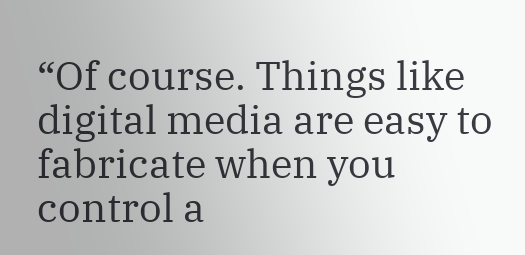“Of course. Things like digital media are easy to fabricate when you control a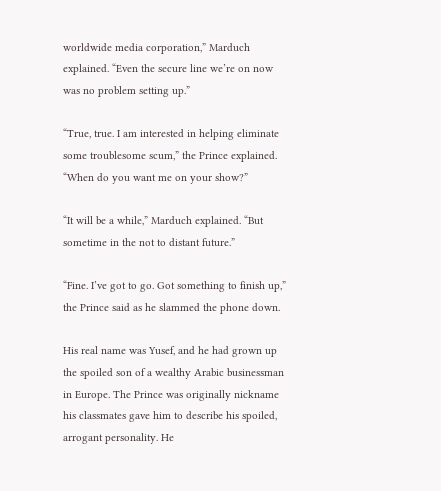worldwide media corporation,” Marduch explained. “Even the secure line we’re on now was no problem setting up.”

“True, true. I am interested in helping eliminate some troublesome scum,” the Prince explained. “When do you want me on your show?”

“It will be a while,” Marduch explained. “But sometime in the not to distant future.”

“Fine. I’ve got to go. Got something to finish up,” the Prince said as he slammed the phone down.

His real name was Yusef, and he had grown up the spoiled son of a wealthy Arabic businessman in Europe. The Prince was originally nickname his classmates gave him to describe his spoiled, arrogant personality. He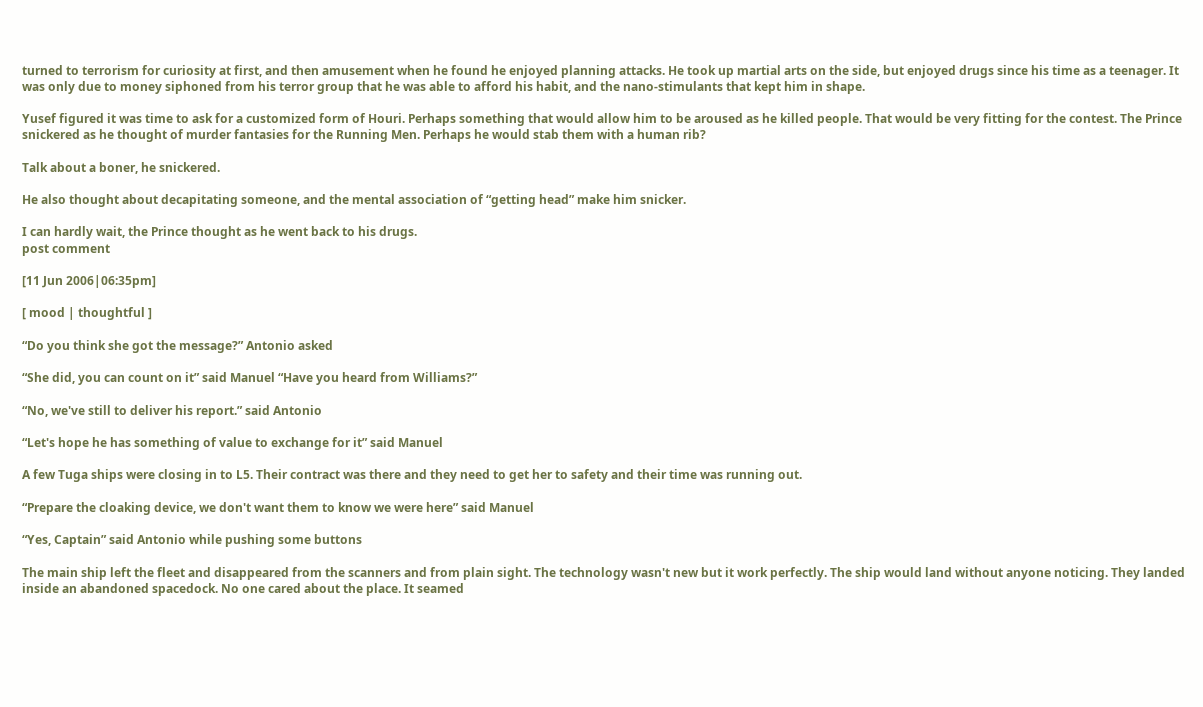turned to terrorism for curiosity at first, and then amusement when he found he enjoyed planning attacks. He took up martial arts on the side, but enjoyed drugs since his time as a teenager. It was only due to money siphoned from his terror group that he was able to afford his habit, and the nano-stimulants that kept him in shape.

Yusef figured it was time to ask for a customized form of Houri. Perhaps something that would allow him to be aroused as he killed people. That would be very fitting for the contest. The Prince snickered as he thought of murder fantasies for the Running Men. Perhaps he would stab them with a human rib?

Talk about a boner, he snickered.

He also thought about decapitating someone, and the mental association of “getting head” make him snicker.

I can hardly wait, the Prince thought as he went back to his drugs.
post comment

[11 Jun 2006|06:35pm]

[ mood | thoughtful ]

“Do you think she got the message?” Antonio asked

“She did, you can count on it” said Manuel “Have you heard from Williams?”

“No, we've still to deliver his report.” said Antonio

“Let's hope he has something of value to exchange for it” said Manuel

A few Tuga ships were closing in to L5. Their contract was there and they need to get her to safety and their time was running out.

“Prepare the cloaking device, we don't want them to know we were here” said Manuel

“Yes, Captain” said Antonio while pushing some buttons

The main ship left the fleet and disappeared from the scanners and from plain sight. The technology wasn't new but it work perfectly. The ship would land without anyone noticing. They landed inside an abandoned spacedock. No one cared about the place. It seamed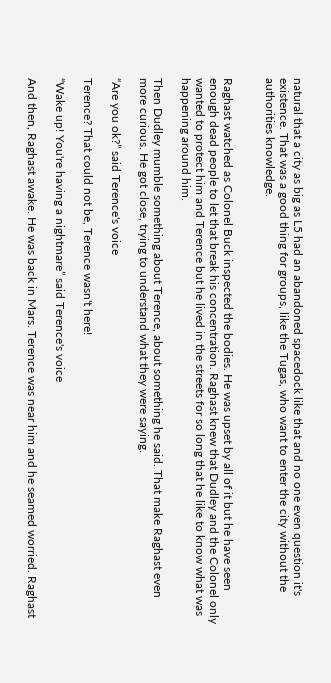natural that a city as big as L5 had an abandoned spacedock like that and no one even question it's existence. That was a good thing for groups, like the Tugas, who want to enter the city without the authorities knowledge.


Raghast watched as Colonel Buck inspected the bodies. He was upset by all of it but he have seen enough dead people to let that break his concentration. Raghast knew that Dudley and the Colonel only wanted to protect him and Terence but he lived in the streets for so long that he like to know what was happening around him.

Then Dudley mumble something about Terence, about something he said. That make Raghast even more curious. He got close, trying to understand what they were saying.

“Are you ok?” said Terence's voice

Terence? That could not be, Terence wasn't here!

“Wake up! You're having a nightmare” said Terence's voice

And then, Raghast awake. He was back in Mars. Terence was near him and he seamed worried. Raghast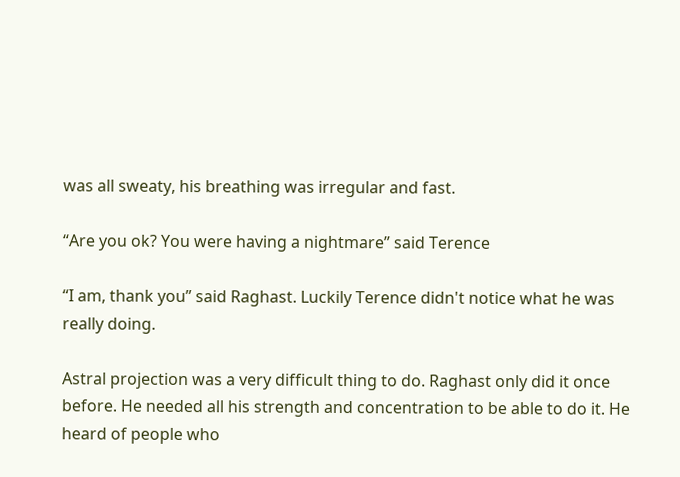was all sweaty, his breathing was irregular and fast.

“Are you ok? You were having a nightmare” said Terence

“I am, thank you” said Raghast. Luckily Terence didn't notice what he was really doing.

Astral projection was a very difficult thing to do. Raghast only did it once before. He needed all his strength and concentration to be able to do it. He heard of people who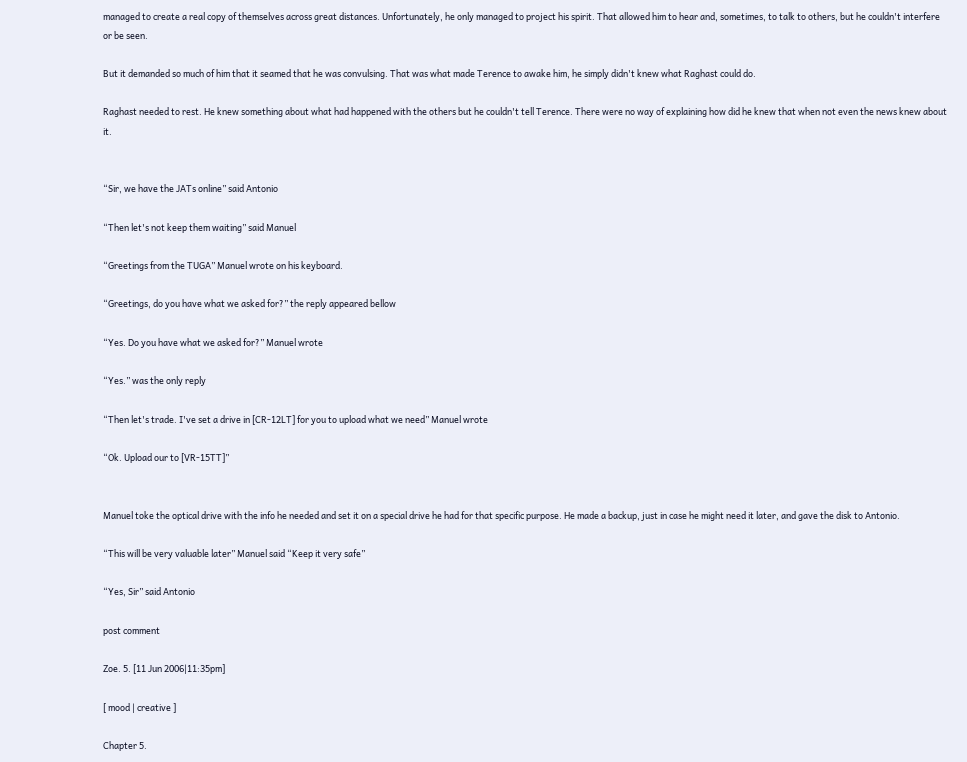managed to create a real copy of themselves across great distances. Unfortunately, he only managed to project his spirit. That allowed him to hear and, sometimes, to talk to others, but he couldn't interfere or be seen.

But it demanded so much of him that it seamed that he was convulsing. That was what made Terence to awake him, he simply didn't knew what Raghast could do.

Raghast needed to rest. He knew something about what had happened with the others but he couldn't tell Terence. There were no way of explaining how did he knew that when not even the news knew about it.


“Sir, we have the JATs online” said Antonio

“Then let's not keep them waiting” said Manuel

“Greetings from the TUGA” Manuel wrote on his keyboard.

“Greetings, do you have what we asked for?” the reply appeared bellow

“Yes. Do you have what we asked for?” Manuel wrote

“Yes.” was the only reply

“Then let's trade. I've set a drive in [CR-12LT] for you to upload what we need” Manuel wrote

“Ok. Upload our to [VR-15TT]”


Manuel toke the optical drive with the info he needed and set it on a special drive he had for that specific purpose. He made a backup, just in case he might need it later, and gave the disk to Antonio.

“This will be very valuable later” Manuel said “Keep it very safe”

“Yes, Sir” said Antonio

post comment

Zoe. 5. [11 Jun 2006|11:35pm]

[ mood | creative ]

Chapter 5.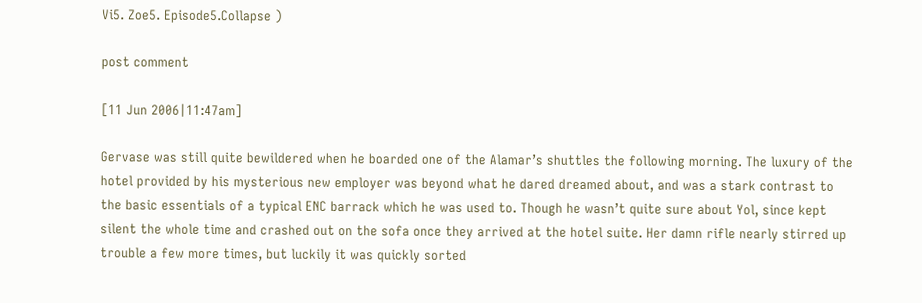Vi5. Zoe5. Episode5.Collapse )

post comment

[11 Jun 2006|11:47am]

Gervase was still quite bewildered when he boarded one of the Alamar’s shuttles the following morning. The luxury of the hotel provided by his mysterious new employer was beyond what he dared dreamed about, and was a stark contrast to the basic essentials of a typical ENC barrack which he was used to. Though he wasn’t quite sure about Yol, since kept silent the whole time and crashed out on the sofa once they arrived at the hotel suite. Her damn rifle nearly stirred up trouble a few more times, but luckily it was quickly sorted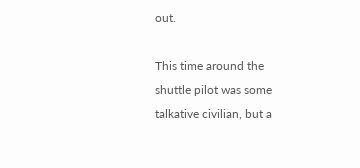out.

This time around the shuttle pilot was some talkative civilian, but a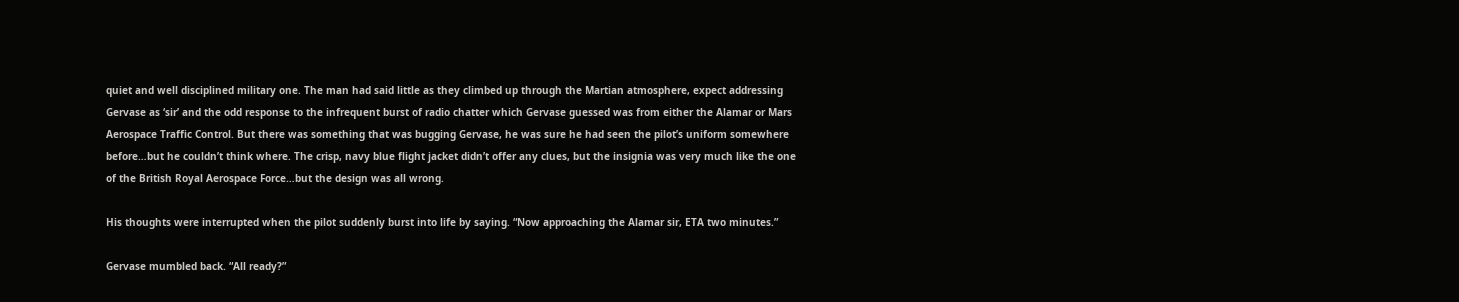quiet and well disciplined military one. The man had said little as they climbed up through the Martian atmosphere, expect addressing Gervase as ‘sir’ and the odd response to the infrequent burst of radio chatter which Gervase guessed was from either the Alamar or Mars Aerospace Traffic Control. But there was something that was bugging Gervase, he was sure he had seen the pilot’s uniform somewhere before…but he couldn’t think where. The crisp, navy blue flight jacket didn’t offer any clues, but the insignia was very much like the one of the British Royal Aerospace Force…but the design was all wrong.

His thoughts were interrupted when the pilot suddenly burst into life by saying. “Now approaching the Alamar sir, ETA two minutes.”

Gervase mumbled back. “All ready?”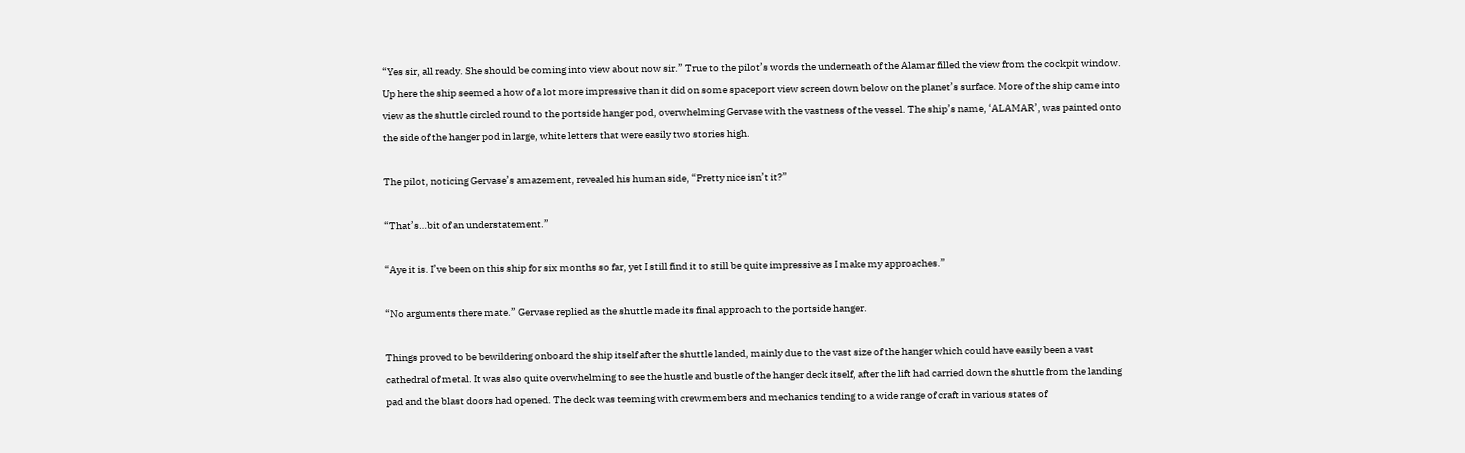“Yes sir, all ready. She should be coming into view about now sir.” True to the pilot’s words the underneath of the Alamar filled the view from the cockpit window. Up here the ship seemed a how of a lot more impressive than it did on some spaceport view screen down below on the planet’s surface. More of the ship came into view as the shuttle circled round to the portside hanger pod, overwhelming Gervase with the vastness of the vessel. The ship’s name, ‘ALAMAR’, was painted onto the side of the hanger pod in large, white letters that were easily two stories high.

The pilot, noticing Gervase’s amazement, revealed his human side, “Pretty nice isn’t it?”

“That’s…bit of an understatement.”

“Aye it is. I’ve been on this ship for six months so far, yet I still find it to still be quite impressive as I make my approaches.”

“No arguments there mate.” Gervase replied as the shuttle made its final approach to the portside hanger.

Things proved to be bewildering onboard the ship itself after the shuttle landed, mainly due to the vast size of the hanger which could have easily been a vast cathedral of metal. It was also quite overwhelming to see the hustle and bustle of the hanger deck itself, after the lift had carried down the shuttle from the landing pad and the blast doors had opened. The deck was teeming with crewmembers and mechanics tending to a wide range of craft in various states of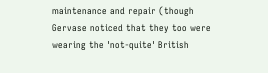maintenance and repair (though Gervase noticed that they too were wearing the 'not-quite' British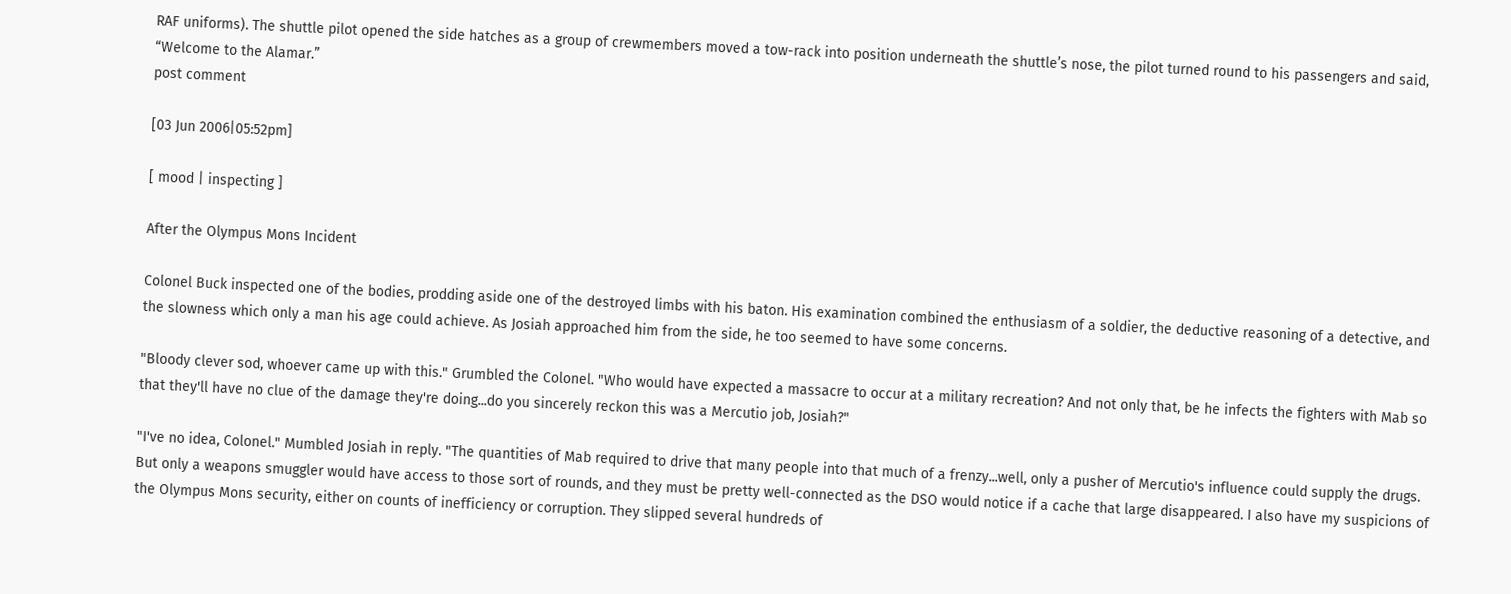RAF uniforms). The shuttle pilot opened the side hatches as a group of crewmembers moved a tow-rack into position underneath the shuttle’s nose, the pilot turned round to his passengers and said, “Welcome to the Alamar.”
post comment

[03 Jun 2006|05:52pm]

[ mood | inspecting ]

After the Olympus Mons Incident

Colonel Buck inspected one of the bodies, prodding aside one of the destroyed limbs with his baton. His examination combined the enthusiasm of a soldier, the deductive reasoning of a detective, and the slowness which only a man his age could achieve. As Josiah approached him from the side, he too seemed to have some concerns.

"Bloody clever sod, whoever came up with this." Grumbled the Colonel. "Who would have expected a massacre to occur at a military recreation? And not only that, be he infects the fighters with Mab so that they'll have no clue of the damage they're doing...do you sincerely reckon this was a Mercutio job, Josiah?"

"I've no idea, Colonel." Mumbled Josiah in reply. "The quantities of Mab required to drive that many people into that much of a frenzy...well, only a pusher of Mercutio's influence could supply the drugs. But only a weapons smuggler would have access to those sort of rounds, and they must be pretty well-connected as the DSO would notice if a cache that large disappeared. I also have my suspicions of the Olympus Mons security, either on counts of inefficiency or corruption. They slipped several hundreds of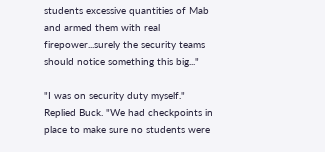students excessive quantities of Mab and armed them with real firepower...surely the security teams should notice something this big..."

"I was on security duty myself." Replied Buck. "We had checkpoints in place to make sure no students were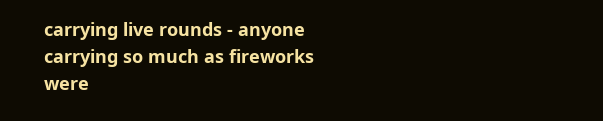carrying live rounds - anyone carrying so much as fireworks were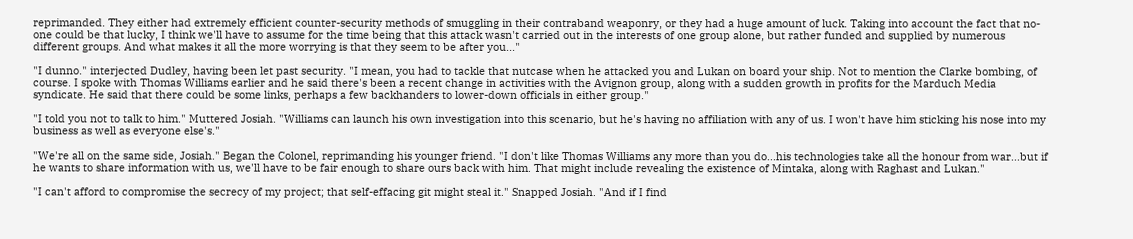reprimanded. They either had extremely efficient counter-security methods of smuggling in their contraband weaponry, or they had a huge amount of luck. Taking into account the fact that no-one could be that lucky, I think we'll have to assume for the time being that this attack wasn't carried out in the interests of one group alone, but rather funded and supplied by numerous different groups. And what makes it all the more worrying is that they seem to be after you..."

"I dunno." interjected Dudley, having been let past security. "I mean, you had to tackle that nutcase when he attacked you and Lukan on board your ship. Not to mention the Clarke bombing, of course. I spoke with Thomas Williams earlier and he said there's been a recent change in activities with the Avignon group, along with a sudden growth in profits for the Marduch Media syndicate. He said that there could be some links, perhaps a few backhanders to lower-down officials in either group."

"I told you not to talk to him." Muttered Josiah. "Williams can launch his own investigation into this scenario, but he's having no affiliation with any of us. I won't have him sticking his nose into my business as well as everyone else's."

"We're all on the same side, Josiah." Began the Colonel, reprimanding his younger friend. "I don't like Thomas Williams any more than you do...his technologies take all the honour from war...but if he wants to share information with us, we'll have to be fair enough to share ours back with him. That might include revealing the existence of Mintaka, along with Raghast and Lukan."

"I can't afford to compromise the secrecy of my project; that self-effacing git might steal it." Snapped Josiah. "And if I find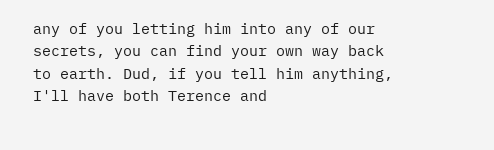any of you letting him into any of our secrets, you can find your own way back to earth. Dud, if you tell him anything, I'll have both Terence and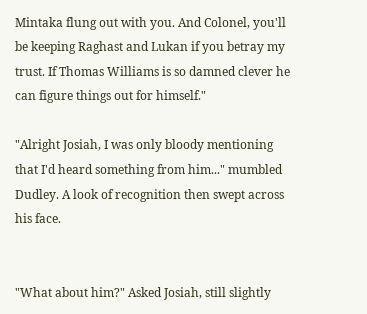Mintaka flung out with you. And Colonel, you'll be keeping Raghast and Lukan if you betray my trust. If Thomas Williams is so damned clever he can figure things out for himself."

"Alright Josiah, I was only bloody mentioning that I'd heard something from him..." mumbled Dudley. A look of recognition then swept across his face.


"What about him?" Asked Josiah, still slightly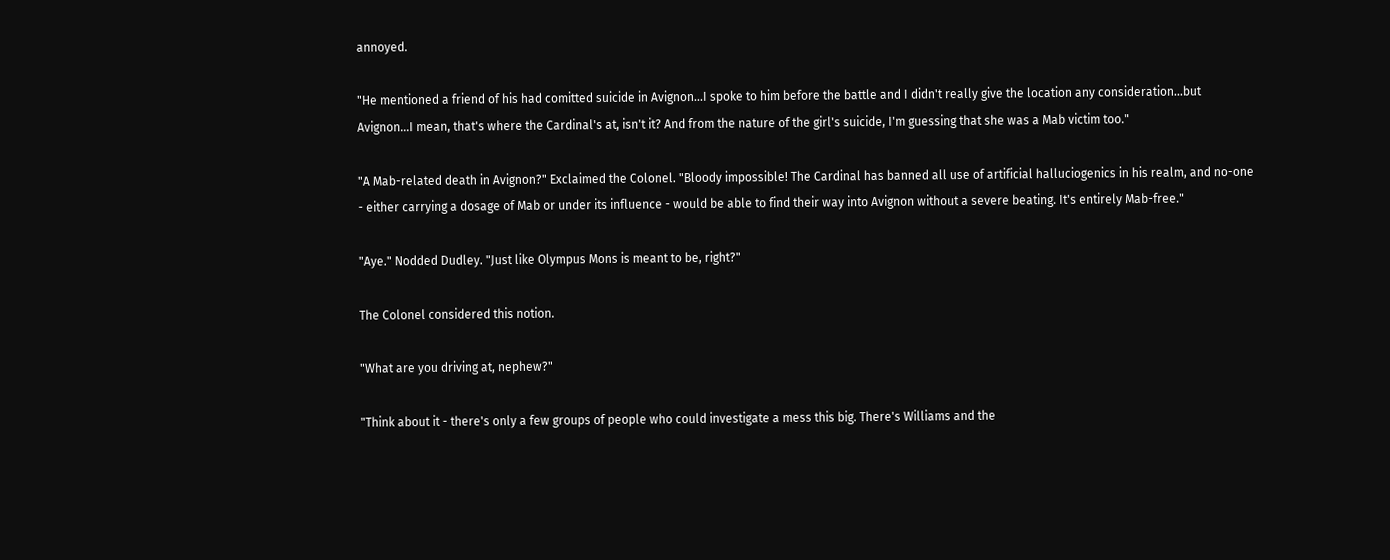annoyed.

"He mentioned a friend of his had comitted suicide in Avignon...I spoke to him before the battle and I didn't really give the location any consideration...but Avignon...I mean, that's where the Cardinal's at, isn't it? And from the nature of the girl's suicide, I'm guessing that she was a Mab victim too."

"A Mab-related death in Avignon?" Exclaimed the Colonel. "Bloody impossible! The Cardinal has banned all use of artificial halluciogenics in his realm, and no-one - either carrying a dosage of Mab or under its influence - would be able to find their way into Avignon without a severe beating. It's entirely Mab-free."

"Aye." Nodded Dudley. "Just like Olympus Mons is meant to be, right?"

The Colonel considered this notion.

"What are you driving at, nephew?"

"Think about it - there's only a few groups of people who could investigate a mess this big. There's Williams and the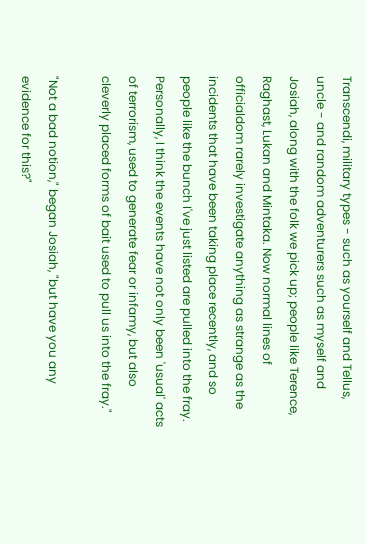Transcendi, military types - such as yourself and Tellus, uncle - and random adventurers such as myself and Josiah, along with the folk we pick up; people like Terence, Raghast, Lukan and Mintaka. Now normal lines of officialdom rarely investigate anything as strange as the incidents that have been taking place recently, and so people like the bunch I've just listed are pulled into the fray. Personally, I think the events have not only been 'usual' acts of terrorism, used to generate fear or infamy, but also cleverly placed forms of bait used to pull us into the fray."

"Not a bad notion," began Josiah, "but have you any evidence for this?"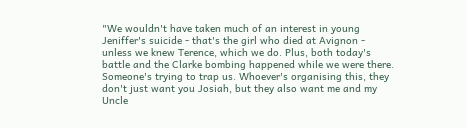"We wouldn't have taken much of an interest in young Jeniffer's suicide - that's the girl who died at Avignon - unless we knew Terence, which we do. Plus, both today's battle and the Clarke bombing happened while we were there. Someone's trying to trap us. Whoever's organising this, they don't just want you Josiah, but they also want me and my Uncle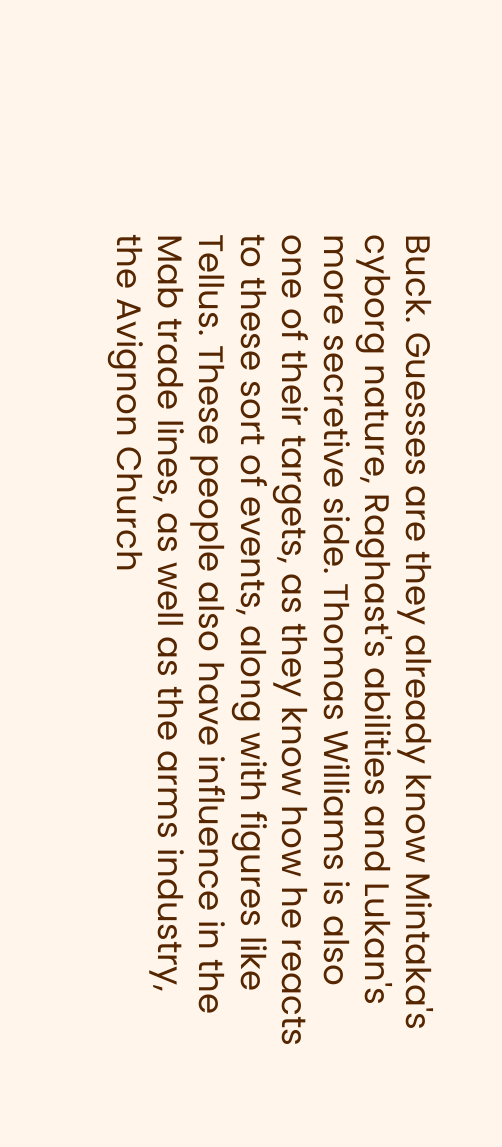Buck. Guesses are they already know Mintaka's cyborg nature, Raghast's abilities and Lukan's more secretive side. Thomas Williams is also one of their targets, as they know how he reacts to these sort of events, along with figures like Tellus. These people also have influence in the Mab trade lines, as well as the arms industry, the Avignon Church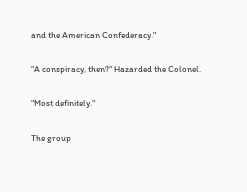and the American Confederacy."

"A conspiracy, then?" Hazarded the Colonel.

"Most definitely."

The group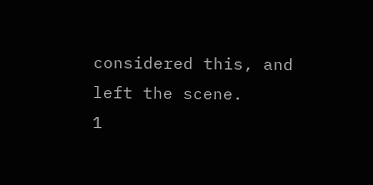considered this, and left the scene.
1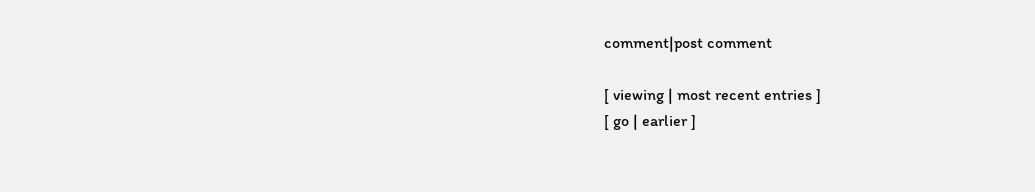comment|post comment

[ viewing | most recent entries ]
[ go | earlier ]